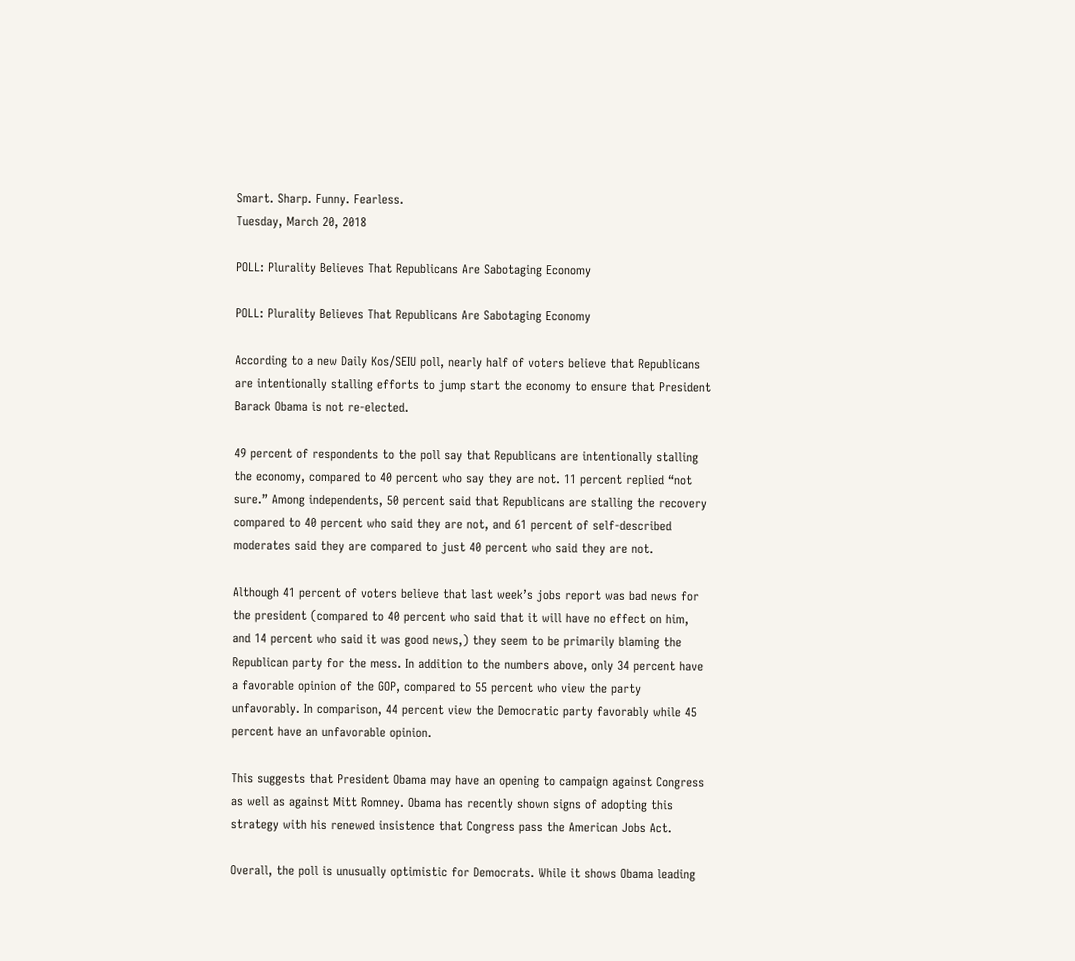Smart. Sharp. Funny. Fearless.
Tuesday, March 20, 2018

POLL: Plurality Believes That Republicans Are Sabotaging Economy

POLL: Plurality Believes That Republicans Are Sabotaging Economy

According to a new Daily Kos/SEIU poll, nearly half of voters believe that Republicans are intentionally stalling efforts to jump start the economy to ensure that President Barack Obama is not re-elected.

49 percent of respondents to the poll say that Republicans are intentionally stalling the economy, compared to 40 percent who say they are not. 11 percent replied “not sure.” Among independents, 50 percent said that Republicans are stalling the recovery compared to 40 percent who said they are not, and 61 percent of self-described moderates said they are compared to just 40 percent who said they are not.

Although 41 percent of voters believe that last week’s jobs report was bad news for the president (compared to 40 percent who said that it will have no effect on him, and 14 percent who said it was good news,) they seem to be primarily blaming the Republican party for the mess. In addition to the numbers above, only 34 percent have a favorable opinion of the GOP, compared to 55 percent who view the party unfavorably. In comparison, 44 percent view the Democratic party favorably while 45 percent have an unfavorable opinion.

This suggests that President Obama may have an opening to campaign against Congress as well as against Mitt Romney. Obama has recently shown signs of adopting this strategy with his renewed insistence that Congress pass the American Jobs Act.

Overall, the poll is unusually optimistic for Democrats. While it shows Obama leading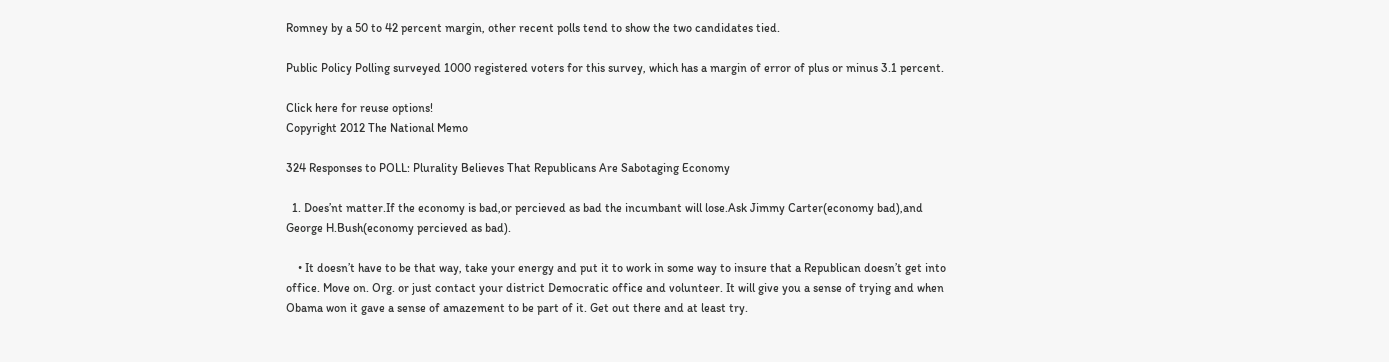Romney by a 50 to 42 percent margin, other recent polls tend to show the two candidates tied.

Public Policy Polling surveyed 1000 registered voters for this survey, which has a margin of error of plus or minus 3.1 percent.

Click here for reuse options!
Copyright 2012 The National Memo

324 Responses to POLL: Plurality Believes That Republicans Are Sabotaging Economy

  1. Does’nt matter.If the economy is bad,or percieved as bad the incumbant will lose.Ask Jimmy Carter(economy bad),and George H.Bush(economy percieved as bad).

    • It doesn’t have to be that way, take your energy and put it to work in some way to insure that a Republican doesn’t get into office. Move on. Org. or just contact your district Democratic office and volunteer. It will give you a sense of trying and when Obama won it gave a sense of amazement to be part of it. Get out there and at least try.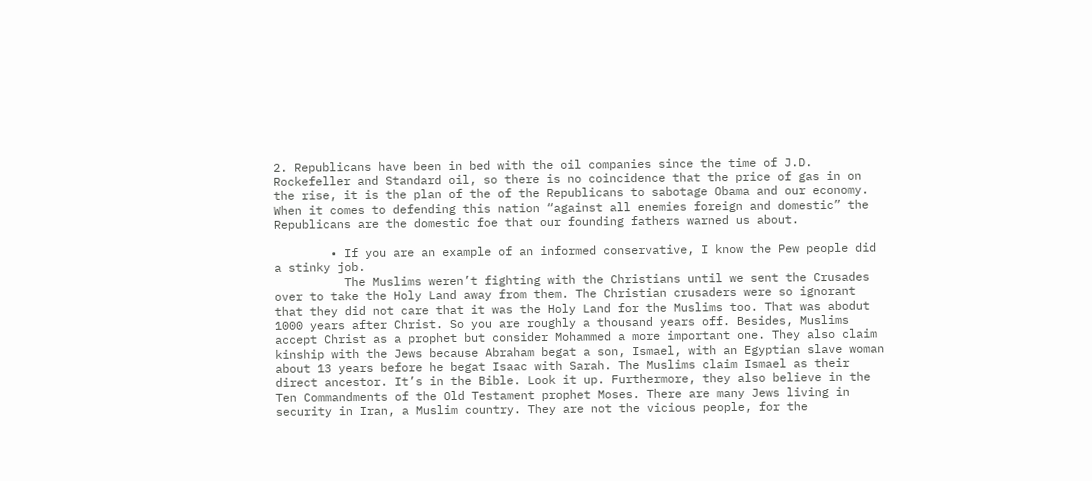2. Republicans have been in bed with the oil companies since the time of J.D. Rockefeller and Standard oil, so there is no coincidence that the price of gas in on the rise, it is the plan of the of the Republicans to sabotage Obama and our economy. When it comes to defending this nation “against all enemies foreign and domestic” the Republicans are the domestic foe that our founding fathers warned us about.

        • If you are an example of an informed conservative, I know the Pew people did a stinky job.
          The Muslims weren’t fighting with the Christians until we sent the Crusades over to take the Holy Land away from them. The Christian crusaders were so ignorant that they did not care that it was the Holy Land for the Muslims too. That was abodut 1000 years after Christ. So you are roughly a thousand years off. Besides, Muslims accept Christ as a prophet but consider Mohammed a more important one. They also claim kinship with the Jews because Abraham begat a son, Ismael, with an Egyptian slave woman about 13 years before he begat Isaac with Sarah. The Muslims claim Ismael as their direct ancestor. It’s in the Bible. Look it up. Furthermore, they also believe in the Ten Commandments of the Old Testament prophet Moses. There are many Jews living in security in Iran, a Muslim country. They are not the vicious people, for the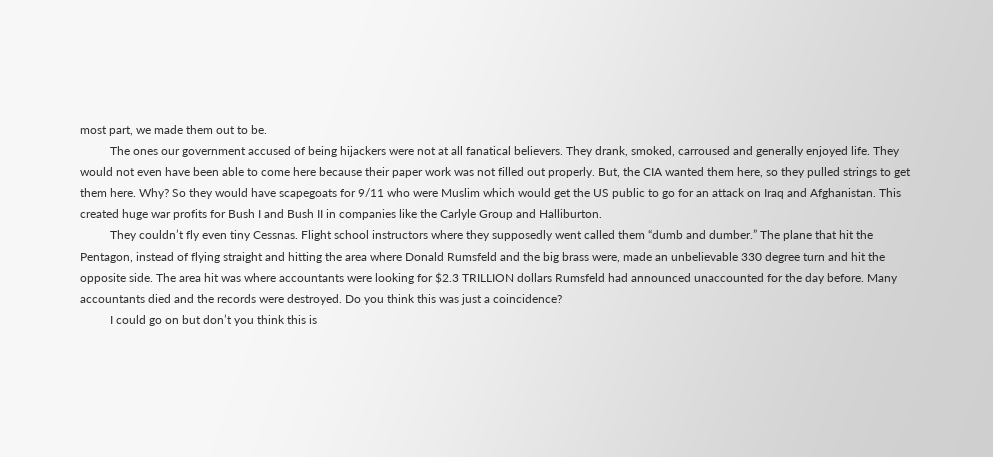most part, we made them out to be.
          The ones our government accused of being hijackers were not at all fanatical believers. They drank, smoked, carroused and generally enjoyed life. They would not even have been able to come here because their paper work was not filled out properly. But, the CIA wanted them here, so they pulled strings to get them here. Why? So they would have scapegoats for 9/11 who were Muslim which would get the US public to go for an attack on Iraq and Afghanistan. This created huge war profits for Bush I and Bush II in companies like the Carlyle Group and Halliburton.
          They couldn’t fly even tiny Cessnas. Flight school instructors where they supposedly went called them “dumb and dumber.” The plane that hit the Pentagon, instead of flying straight and hitting the area where Donald Rumsfeld and the big brass were, made an unbelievable 330 degree turn and hit the opposite side. The area hit was where accountants were looking for $2.3 TRILLION dollars Rumsfeld had announced unaccounted for the day before. Many accountants died and the records were destroyed. Do you think this was just a coincidence?
          I could go on but don’t you think this is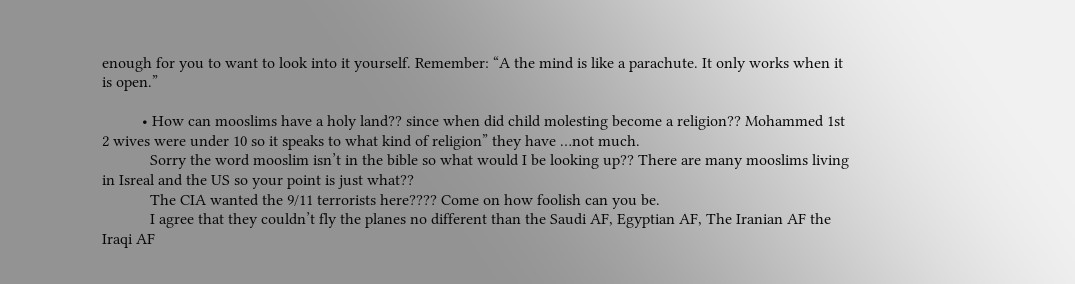enough for you to want to look into it yourself. Remember: “A the mind is like a parachute. It only works when it is open.”

          • How can mooslims have a holy land?? since when did child molesting become a religion?? Mohammed 1st 2 wives were under 10 so it speaks to what kind of religion” they have …not much.
            Sorry the word mooslim isn’t in the bible so what would I be looking up?? There are many mooslims living in Isreal and the US so your point is just what??
            The CIA wanted the 9/11 terrorists here???? Come on how foolish can you be.
            I agree that they couldn’t fly the planes no different than the Saudi AF, Egyptian AF, The Iranian AF the Iraqi AF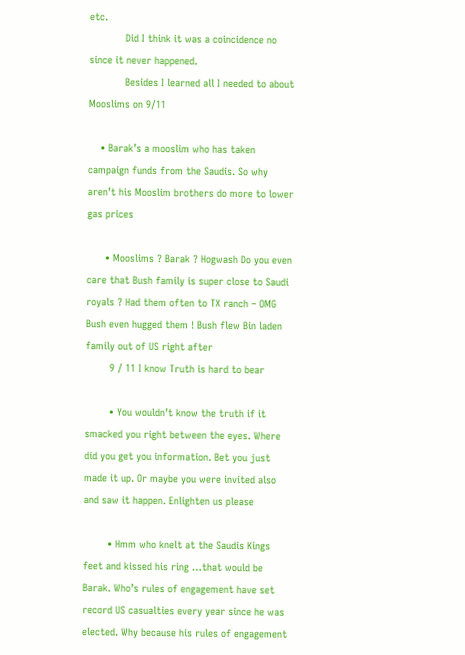etc.
            Did I think it was a coincidence no since it never happened.
            Besides I learned all I needed to about Mooslims on 9/11

    • Barak’s a mooslim who has taken campaign funds from the Saudis. So why aren’t his Mooslim brothers do more to lower gas prices

      • Mooslims ? Barak ? Hogwash Do you even care that Bush family is super close to Saudi royals ? Had them often to TX ranch – OMG Bush even hugged them ! Bush flew Bin laden family out of US right after
        9 / 11 I know Truth is hard to bear

        • You wouldn’t know the truth if it smacked you right between the eyes. Where did you get you information. Bet you just made it up. Or maybe you were invited also and saw it happen. Enlighten us please

        • Hmm who knelt at the Saudis Kings feet and kissed his ring …that would be Barak. Who’s rules of engagement have set record US casualties every year since he was elected. Why because his rules of engagement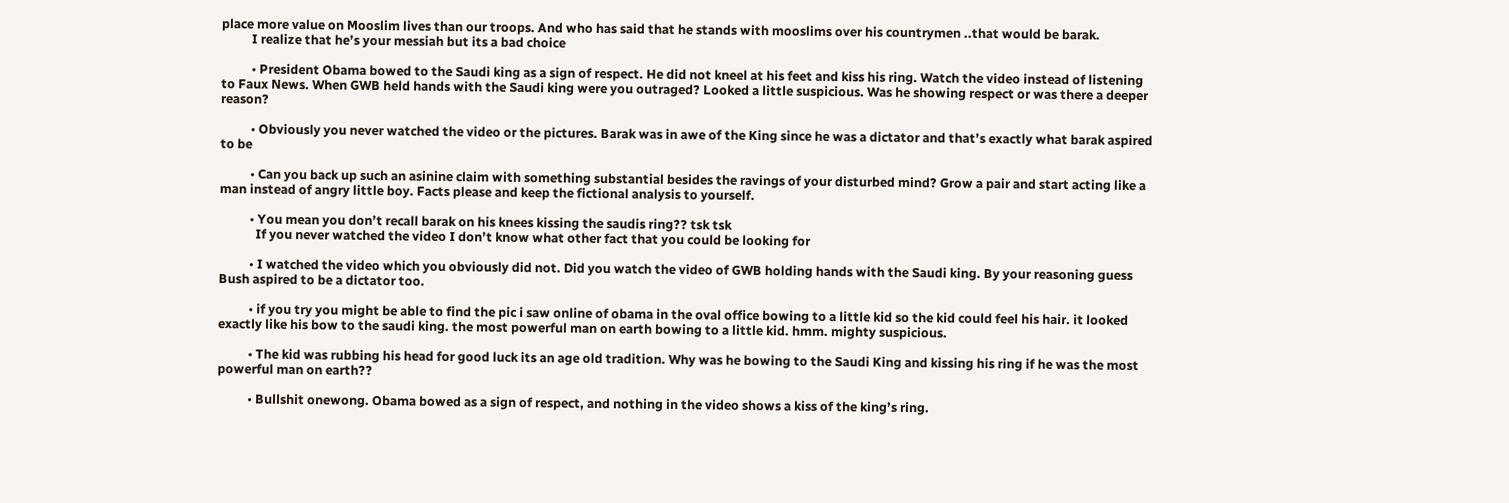place more value on Mooslim lives than our troops. And who has said that he stands with mooslims over his countrymen ..that would be barak.
          I realize that he’s your messiah but its a bad choice

          • President Obama bowed to the Saudi king as a sign of respect. He did not kneel at his feet and kiss his ring. Watch the video instead of listening to Faux News. When GWB held hands with the Saudi king were you outraged? Looked a little suspicious. Was he showing respect or was there a deeper reason?

          • Obviously you never watched the video or the pictures. Barak was in awe of the King since he was a dictator and that’s exactly what barak aspired to be

          • Can you back up such an asinine claim with something substantial besides the ravings of your disturbed mind? Grow a pair and start acting like a man instead of angry little boy. Facts please and keep the fictional analysis to yourself.

          • You mean you don’t recall barak on his knees kissing the saudis ring?? tsk tsk
            If you never watched the video I don’t know what other fact that you could be looking for

          • I watched the video which you obviously did not. Did you watch the video of GWB holding hands with the Saudi king. By your reasoning guess Bush aspired to be a dictator too.

          • if you try you might be able to find the pic i saw online of obama in the oval office bowing to a little kid so the kid could feel his hair. it looked exactly like his bow to the saudi king. the most powerful man on earth bowing to a little kid. hmm. mighty suspicious.

          • The kid was rubbing his head for good luck its an age old tradition. Why was he bowing to the Saudi King and kissing his ring if he was the most powerful man on earth??

          • Bullshit onewong. Obama bowed as a sign of respect, and nothing in the video shows a kiss of the king’s ring.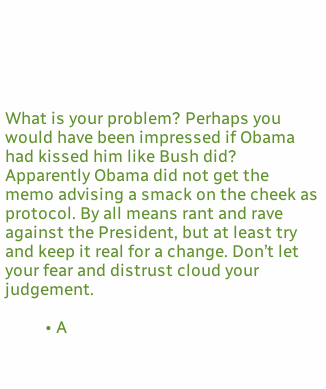What is your problem? Perhaps you would have been impressed if Obama had kissed him like Bush did? Apparently Obama did not get the memo advising a smack on the cheek as protocol. By all means rant and rave against the President, but at least try and keep it real for a change. Don’t let your fear and distrust cloud your judgement.

          • A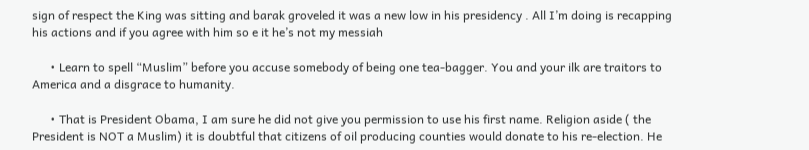sign of respect the King was sitting and barak groveled it was a new low in his presidency . All I’m doing is recapping his actions and if you agree with him so e it he’s not my messiah

      • Learn to spell “Muslim” before you accuse somebody of being one tea-bagger. You and your ilk are traitors to America and a disgrace to humanity.

      • That is President Obama, I am sure he did not give you permission to use his first name. Religion aside ( the President is NOT a Muslim) it is doubtful that citizens of oil producing counties would donate to his re-election. He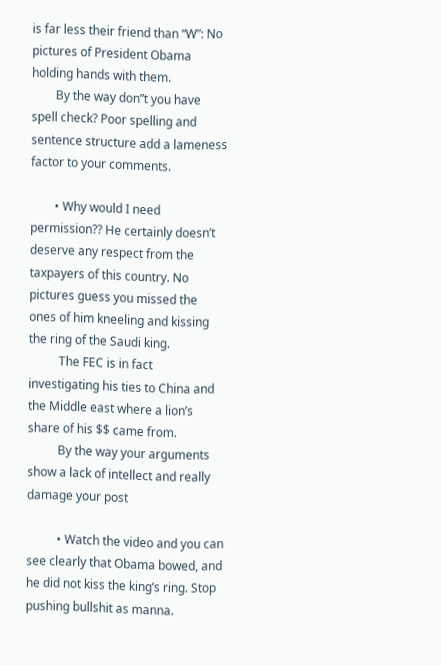is far less their friend than “W”: No pictures of President Obama holding hands with them.
        By the way don”t you have spell check? Poor spelling and sentence structure add a lameness factor to your comments.

        • Why would I need permission?? He certainly doesn’t deserve any respect from the taxpayers of this country. No pictures guess you missed the ones of him kneeling and kissing the ring of the Saudi king.
          The FEC is in fact investigating his ties to China and the Middle east where a lion’s share of his $$ came from.
          By the way your arguments show a lack of intellect and really damage your post

          • Watch the video and you can see clearly that Obama bowed, and he did not kiss the king’s ring. Stop pushing bullshit as manna.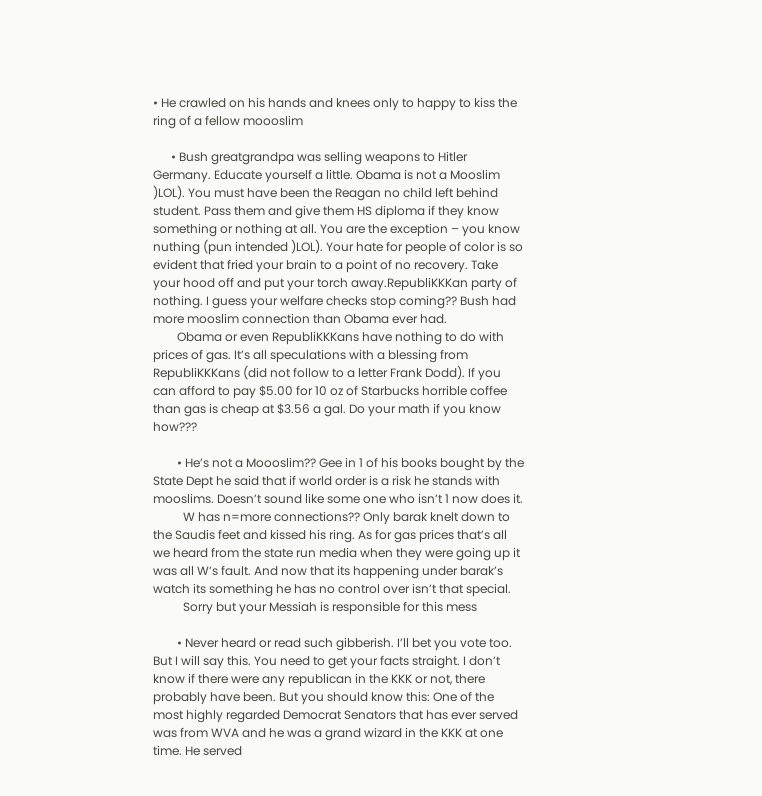• He crawled on his hands and knees only to happy to kiss the ring of a fellow moooslim

      • Bush greatgrandpa was selling weapons to Hitler Germany. Educate yourself a little. Obama is not a Mooslim )LOL). You must have been the Reagan no child left behind student. Pass them and give them HS diploma if they know something or nothing at all. You are the exception – you know nuthing (pun intended )LOL). Your hate for people of color is so evident that fried your brain to a point of no recovery. Take your hood off and put your torch away.RepubliKKKan party of nothing. I guess your welfare checks stop coming?? Bush had more mooslim connection than Obama ever had.
        Obama or even RepubliKKKans have nothing to do with prices of gas. It’s all speculations with a blessing from RepubliKKKans (did not follow to a letter Frank Dodd). If you can afford to pay $5.00 for 10 oz of Starbucks horrible coffee than gas is cheap at $3.56 a gal. Do your math if you know how???

        • He’s not a Moooslim?? Gee in 1 of his books bought by the State Dept he said that if world order is a risk he stands with mooslims. Doesn’t sound like some one who isn’t 1 now does it.
          W has n=more connections?? Only barak knelt down to the Saudis feet and kissed his ring. As for gas prices that’s all we heard from the state run media when they were going up it was all W’s fault. And now that its happening under barak’s watch its something he has no control over isn’t that special.
          Sorry but your Messiah is responsible for this mess

        • Never heard or read such gibberish. I’ll bet you vote too. But I will say this. You need to get your facts straight. I don’t know if there were any republican in the KKK or not, there probably have been. But you should know this: One of the most highly regarded Democrat Senators that has ever served was from WVA and he was a grand wizard in the KKK at one time. He served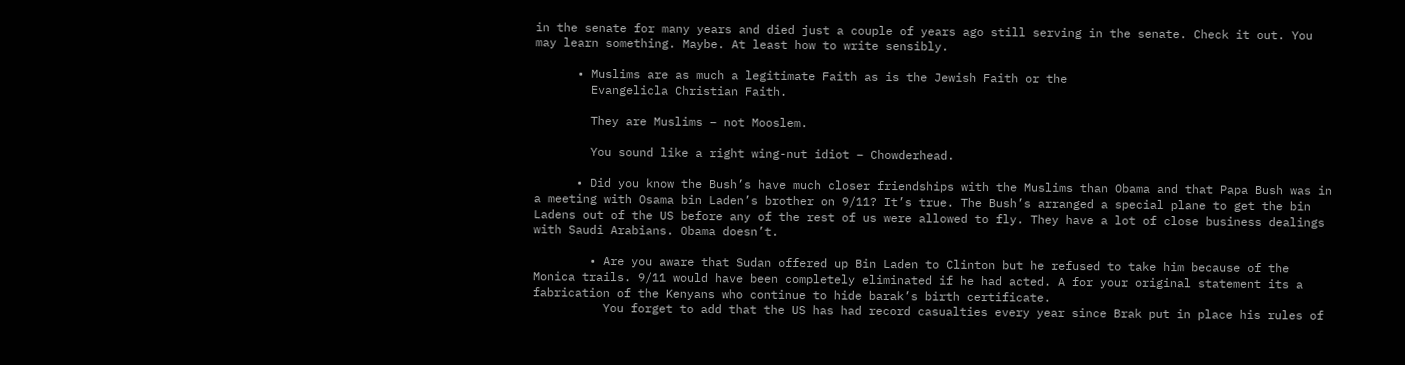in the senate for many years and died just a couple of years ago still serving in the senate. Check it out. You may learn something. Maybe. At least how to write sensibly.

      • Muslims are as much a legitimate Faith as is the Jewish Faith or the
        Evangelicla Christian Faith.

        They are Muslims – not Mooslem.

        You sound like a right wing-nut idiot – Chowderhead.

      • Did you know the Bush’s have much closer friendships with the Muslims than Obama and that Papa Bush was in a meeting with Osama bin Laden’s brother on 9/11? It’s true. The Bush’s arranged a special plane to get the bin Ladens out of the US before any of the rest of us were allowed to fly. They have a lot of close business dealings with Saudi Arabians. Obama doesn’t.

        • Are you aware that Sudan offered up Bin Laden to Clinton but he refused to take him because of the Monica trails. 9/11 would have been completely eliminated if he had acted. A for your original statement its a fabrication of the Kenyans who continue to hide barak’s birth certificate.
          You forget to add that the US has had record casualties every year since Brak put in place his rules of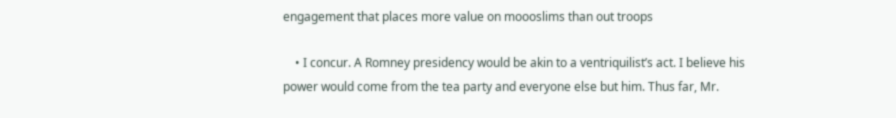engagement that places more value on moooslims than out troops

    • I concur. A Romney presidency would be akin to a ventriquilist’s act. I believe his power would come from the tea party and everyone else but him. Thus far, Mr.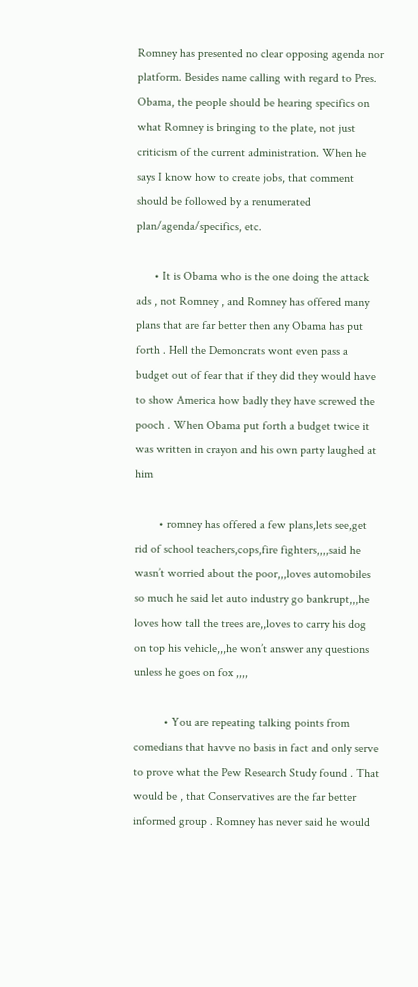Romney has presented no clear opposing agenda nor platform. Besides name calling with regard to Pres. Obama, the people should be hearing specifics on what Romney is bringing to the plate, not just criticism of the current administration. When he says I know how to create jobs, that comment should be followed by a renumerated plan/agenda/specifics, etc.

      • It is Obama who is the one doing the attack ads , not Romney , and Romney has offered many plans that are far better then any Obama has put forth . Hell the Demoncrats wont even pass a budget out of fear that if they did they would have to show America how badly they have screwed the pooch . When Obama put forth a budget twice it was written in crayon and his own party laughed at him

        • romney has offered a few plans,lets see,get rid of school teachers,cops,fire fighters,,,,said he wasn’t worried about the poor,,,loves automobiles so much he said let auto industry go bankrupt,,,he loves how tall the trees are,,loves to carry his dog on top his vehicle,,,he won’t answer any questions unless he goes on fox ,,,,

          • You are repeating talking points from comedians that havve no basis in fact and only serve to prove what the Pew Research Study found . That would be , that Conservatives are the far better informed group . Romney has never said he would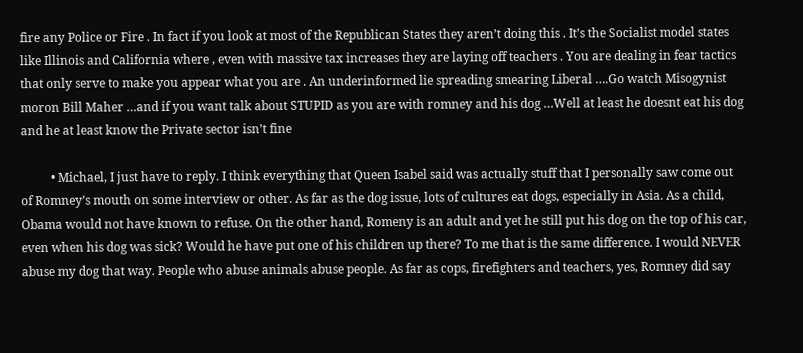fire any Police or Fire . In fact if you look at most of the Republican States they aren’t doing this . It’s the Socialist model states like Illinois and California where , even with massive tax increases they are laying off teachers . You are dealing in fear tactics that only serve to make you appear what you are . An underinformed lie spreading smearing Liberal ….Go watch Misogynist moron Bill Maher …and if you want talk about STUPID as you are with romney and his dog …Well at least he doesnt eat his dog and he at least know the Private sector isn’t fine

          • Michael, I just have to reply. I think everything that Queen Isabel said was actually stuff that I personally saw come out of Romney’s mouth on some interview or other. As far as the dog issue, lots of cultures eat dogs, especially in Asia. As a child, Obama would not have known to refuse. On the other hand, Romeny is an adult and yet he still put his dog on the top of his car, even when his dog was sick? Would he have put one of his children up there? To me that is the same difference. I would NEVER abuse my dog that way. People who abuse animals abuse people. As far as cops, firefighters and teachers, yes, Romney did say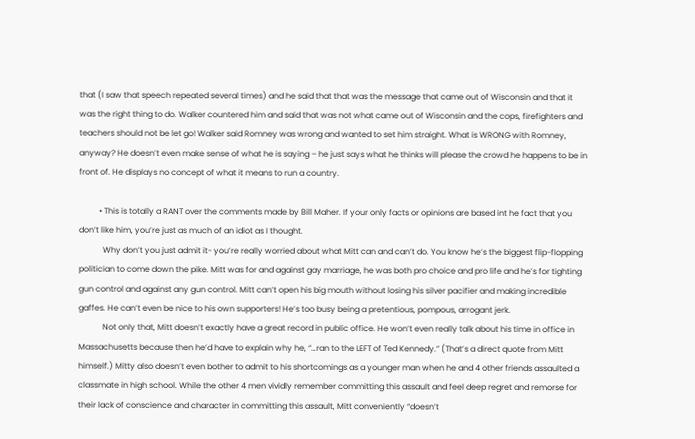that (I saw that speech repeated several times) and he said that that was the message that came out of Wisconsin and that it was the right thing to do. Walker countered him and said that was not what came out of Wisconsin and the cops, firefighters and teachers should not be let go! Walker said Romney was wrong and wanted to set him straight. What is WRONG with Romney, anyway? He doesn’t even make sense of what he is saying – he just says what he thinks will please the crowd he happens to be in front of. He displays no concept of what it means to run a country.

          • This is totally a RANT over the comments made by Bill Maher. If your only facts or opinions are based int he fact that you don’t like him, you’re just as much of an idiot as I thought.
            Why don’t you just admit it- you’re really worried about what Mitt can and can’t do. You know he’s the biggest flip-flopping politician to come down the pike. Mitt was for and against gay marriage, he was both pro choice and pro life and he’s for tighting gun control and against any gun control. Mitt can’t open his big mouth without losing his silver pacifier and making incredible gaffes. He can’t even be nice to his own supporters! He’s too busy being a pretentious, pompous, arrogant jerk.
            Not only that, Mitt doesn’t exactly have a great record in public office. He won’t even really talk about his time in office in Massachusetts because then he’d have to explain why he, “…ran to the LEFT of Ted Kennedy.” (That’s a direct quote from Mitt himself.) Mitty also doesn’t even bother to admit to his shortcomings as a younger man when he and 4 other friends assaulted a classmate in high school. While the other 4 men vividly remember committing this assault and feel deep regret and remorse for their lack of conscience and character in committing this assault, Mitt conveniently “doesn’t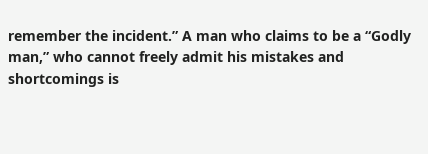remember the incident.” A man who claims to be a “Godly man,” who cannot freely admit his mistakes and shortcomings is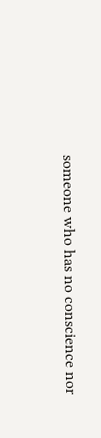someone who has no conscience nor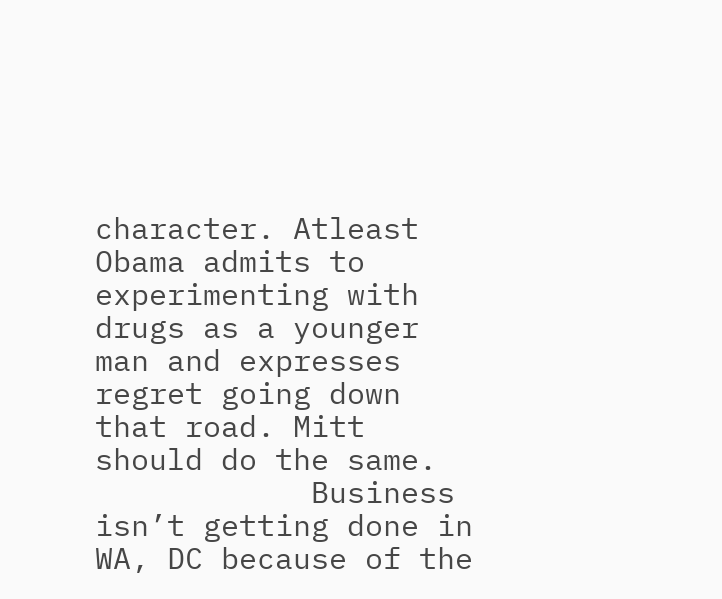character. Atleast Obama admits to experimenting with drugs as a younger man and expresses regret going down that road. Mitt should do the same.
            Business isn’t getting done in WA, DC because of the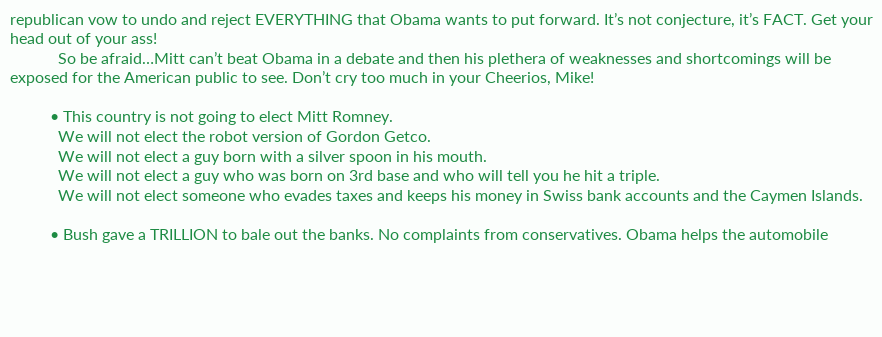republican vow to undo and reject EVERYTHING that Obama wants to put forward. It’s not conjecture, it’s FACT. Get your head out of your ass!
            So be afraid…Mitt can’t beat Obama in a debate and then his plethera of weaknesses and shortcomings will be exposed for the American public to see. Don’t cry too much in your Cheerios, Mike!

          • This country is not going to elect Mitt Romney.
            We will not elect the robot version of Gordon Getco.
            We will not elect a guy born with a silver spoon in his mouth.
            We will not elect a guy who was born on 3rd base and who will tell you he hit a triple.
            We will not elect someone who evades taxes and keeps his money in Swiss bank accounts and the Caymen Islands.

          • Bush gave a TRILLION to bale out the banks. No complaints from conservatives. Obama helps the automobile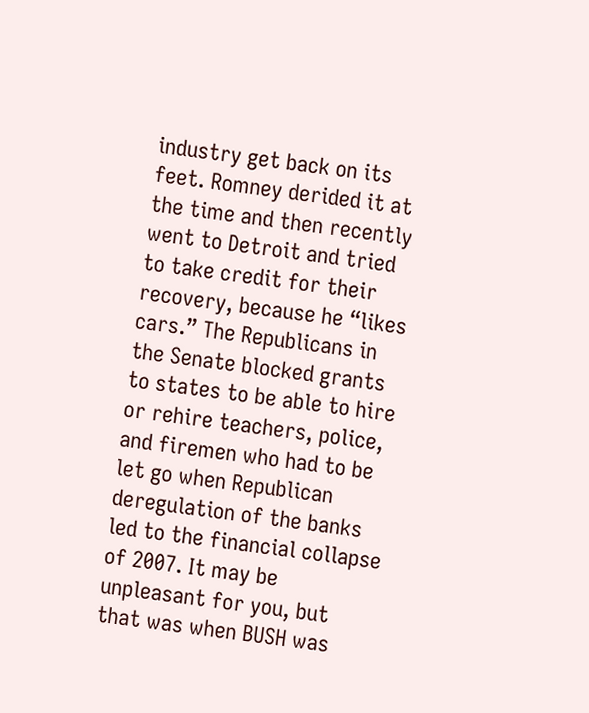industry get back on its feet. Romney derided it at the time and then recently went to Detroit and tried to take credit for their recovery, because he “likes cars.” The Republicans in the Senate blocked grants to states to be able to hire or rehire teachers, police, and firemen who had to be let go when Republican deregulation of the banks led to the financial collapse of 2007. It may be unpleasant for you, but that was when BUSH was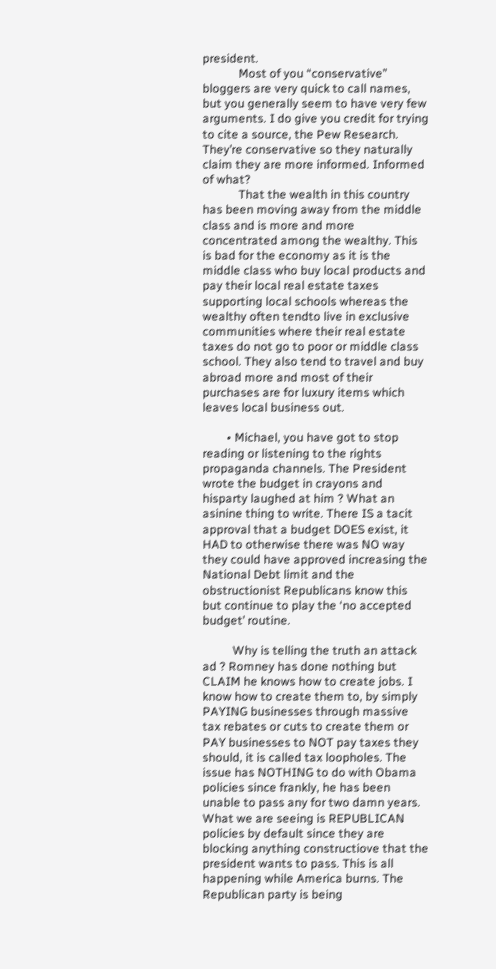president.
            Most of you “conservative” bloggers are very quick to call names, but you generally seem to have very few arguments. I do give you credit for trying to cite a source, the Pew Research. They’re conservative so they naturally claim they are more informed. Informed of what?
            That the wealth in this country has been moving away from the middle class and is more and more concentrated among the wealthy. This is bad for the economy as it is the middle class who buy local products and pay their local real estate taxes supporting local schools whereas the wealthy often tendto live in exclusive communities where their real estate taxes do not go to poor or middle class school. They also tend to travel and buy abroad more and most of their purchases are for luxury items which leaves local business out.

        • Michael, you have got to stop reading or listening to the rights propaganda channels. The President wrote the budget in crayons and hisparty laughed at him ? What an asinine thing to write. There IS a tacit approval that a budget DOES exist, it HAD to otherwise there was NO way they could have approved increasing the National Debt limit and the obstructionist Republicans know this but continue to play the ‘no accepted budget’ routine.

          Why is telling the truth an attack ad ? Romney has done nothing but CLAIM he knows how to create jobs. I know how to create them to, by simply PAYING businesses through massive tax rebates or cuts to create them or PAY businesses to NOT pay taxes they should, it is called tax loopholes. The issue has NOTHING to do with Obama policies since frankly, he has been unable to pass any for two damn years. What we are seeing is REPUBLICAN policies by default since they are blocking anything constructiove that the president wants to pass. This is all happening while America burns. The Republican party is being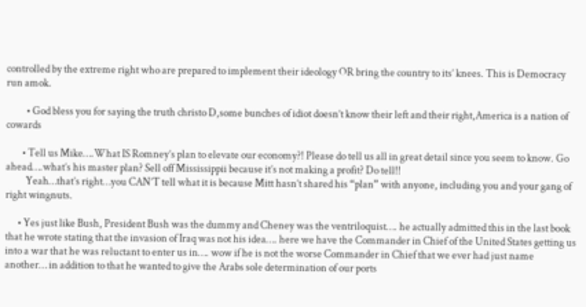controlled by the extreme right who are prepared to implement their ideology OR bring the country to its’ knees. This is Democracy run amok.

          • God bless you for saying the truth christo D,some bunches of idiot doesn’t know their left and their right,America is a nation of cowards

        • Tell us Mike….What IS Romney’s plan to elevate our economy?! Please do tell us all in great detail since you seem to know. Go ahead….what’s his master plan? Sell off Mississippii because it’s not making a profit? Do tell!!
          Yeah…that’s right…you CAN’T tell what it is because Mitt hasn’t shared his “plan” with anyone, including you and your gang of right wingnuts.

      • Yes just like Bush, President Bush was the dummy and Cheney was the ventriloquist…. he actually admitted this in the last book that he wrote stating that the invasion of Iraq was not his idea…. here we have the Commander in Chief of the United States getting us into a war that he was reluctant to enter us in…. wow if he is not the worse Commander in Chief that we ever had just name another… in addition to that he wanted to give the Arabs sole determination of our ports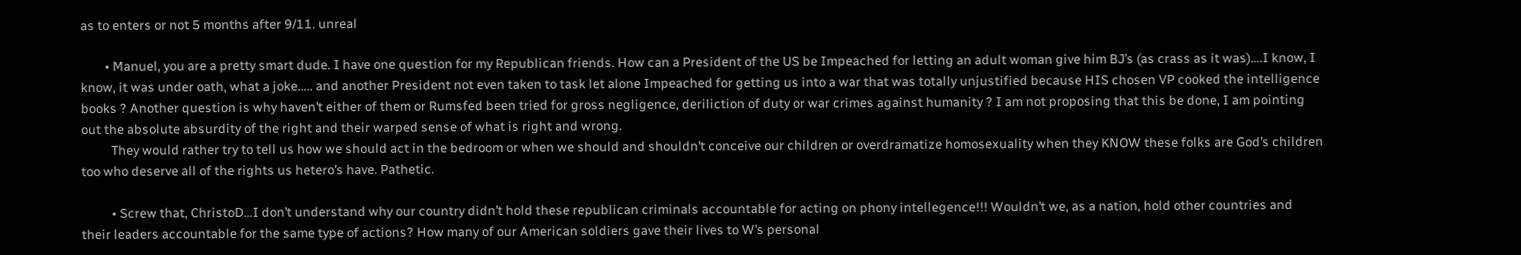as to enters or not 5 months after 9/11. unreal

        • Manuel, you are a pretty smart dude. I have one question for my Republican friends. How can a President of the US be Impeached for letting an adult woman give him BJ’s (as crass as it was)….I know, I know, it was under oath, what a joke….. and another President not even taken to task let alone Impeached for getting us into a war that was totally unjustified because HIS chosen VP cooked the intelligence books ? Another question is why haven’t either of them or Rumsfed been tried for gross negligence, deriliction of duty or war crimes against humanity ? I am not proposing that this be done, I am pointing out the absolute absurdity of the right and their warped sense of what is right and wrong.
          They would rather try to tell us how we should act in the bedroom or when we should and shouldn’t conceive our children or overdramatize homosexuality when they KNOW these folks are God’s children too who deserve all of the rights us hetero’s have. Pathetic.

          • Screw that, ChristoD…I don’t understand why our country didn’t hold these republican criminals accountable for acting on phony intellegence!!! Wouldn’t we, as a nation, hold other countries and their leaders accountable for the same type of actions? How many of our American soldiers gave their lives to W’s personal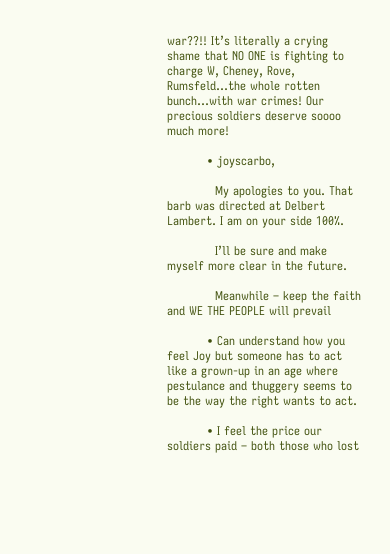war??!! It’s literally a crying shame that NO ONE is fighting to charge W, Cheney, Rove, Rumsfeld…the whole rotten bunch…with war crimes! Our precious soldiers deserve soooo much more!

          • joyscarbo,

            My apologies to you. That barb was directed at Delbert Lambert. I am on your side 100%.

            I’ll be sure and make myself more clear in the future.

            Meanwhile – keep the faith and WE THE PEOPLE will prevail

          • Can understand how you feel Joy but someone has to act like a grown-up in an age where pestulance and thuggery seems to be the way the right wants to act.

          • I feel the price our soldiers paid – both those who lost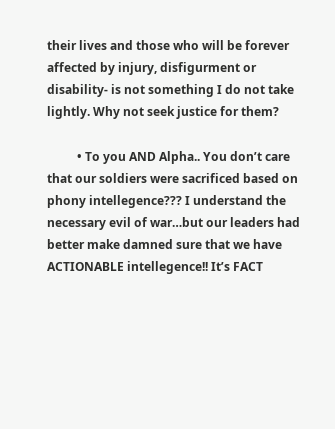their lives and those who will be forever affected by injury, disfigurment or disability- is not something I do not take lightly. Why not seek justice for them?

          • To you AND Alpha.. You don’t care that our soldiers were sacrificed based on phony intellegence??? I understand the necessary evil of war…but our leaders had better make damned sure that we have ACTIONABLE intellegence!! It’s FACT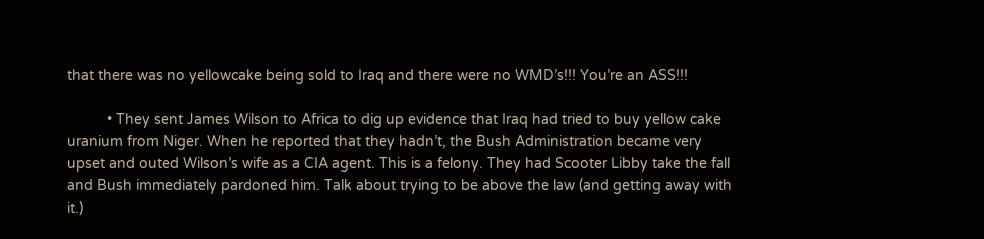that there was no yellowcake being sold to Iraq and there were no WMD’s!!! You’re an ASS!!!

          • They sent James Wilson to Africa to dig up evidence that Iraq had tried to buy yellow cake uranium from Niger. When he reported that they hadn’t, the Bush Administration became very upset and outed Wilson’s wife as a CIA agent. This is a felony. They had Scooter Libby take the fall and Bush immediately pardoned him. Talk about trying to be above the law (and getting away with it.)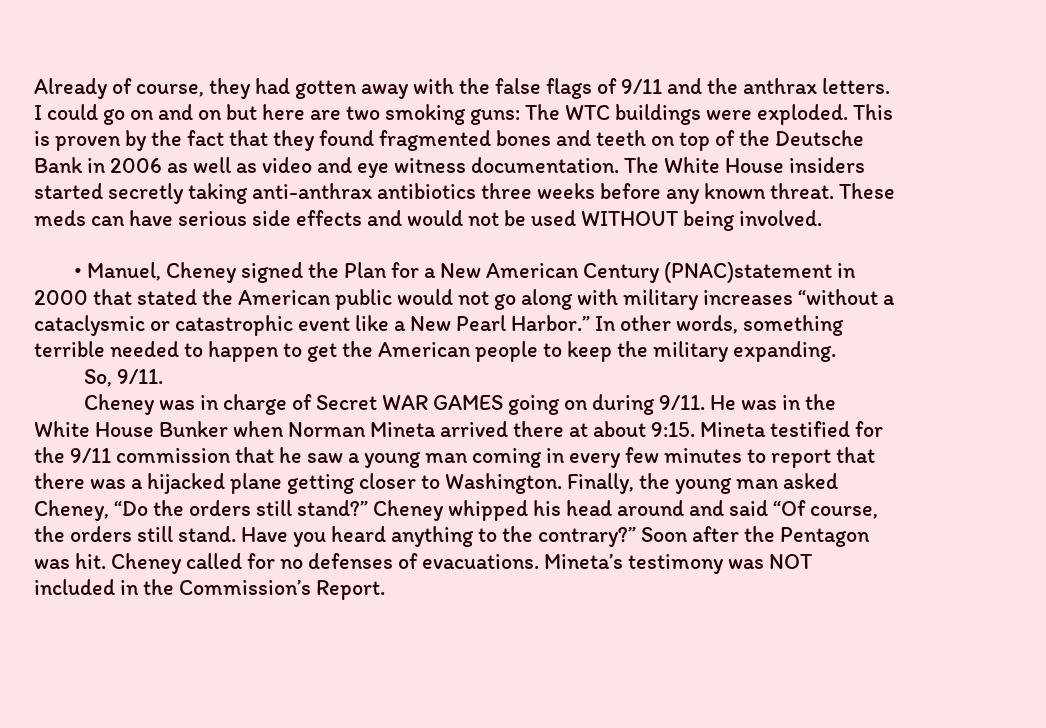Already of course, they had gotten away with the false flags of 9/11 and the anthrax letters. I could go on and on but here are two smoking guns: The WTC buildings were exploded. This is proven by the fact that they found fragmented bones and teeth on top of the Deutsche Bank in 2006 as well as video and eye witness documentation. The White House insiders started secretly taking anti-anthrax antibiotics three weeks before any known threat. These meds can have serious side effects and would not be used WITHOUT being involved.

        • Manuel, Cheney signed the Plan for a New American Century (PNAC)statement in 2000 that stated the American public would not go along with military increases “without a cataclysmic or catastrophic event like a New Pearl Harbor.” In other words, something terrible needed to happen to get the American people to keep the military expanding.
          So, 9/11.
          Cheney was in charge of Secret WAR GAMES going on during 9/11. He was in the White House Bunker when Norman Mineta arrived there at about 9:15. Mineta testified for the 9/11 commission that he saw a young man coming in every few minutes to report that there was a hijacked plane getting closer to Washington. Finally, the young man asked Cheney, “Do the orders still stand?” Cheney whipped his head around and said “Of course, the orders still stand. Have you heard anything to the contrary?” Soon after the Pentagon was hit. Cheney called for no defenses of evacuations. Mineta’s testimony was NOT included in the Commission’s Report.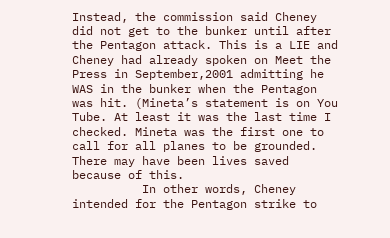Instead, the commission said Cheney did not get to the bunker until after the Pentagon attack. This is a LIE and Cheney had already spoken on Meet the Press in September,2001 admitting he WAS in the bunker when the Pentagon was hit. (Mineta’s statement is on You Tube. At least it was the last time I checked. Mineta was the first one to call for all planes to be grounded. There may have been lives saved because of this.
          In other words, Cheney intended for the Pentagon strike to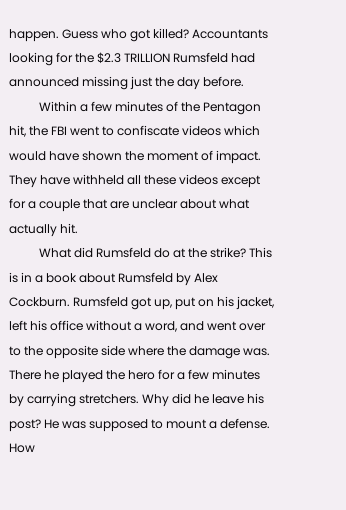happen. Guess who got killed? Accountants looking for the $2.3 TRILLION Rumsfeld had announced missing just the day before.
          Within a few minutes of the Pentagon hit, the FBI went to confiscate videos which would have shown the moment of impact. They have withheld all these videos except for a couple that are unclear about what actually hit.
          What did Rumsfeld do at the strike? This is in a book about Rumsfeld by Alex Cockburn. Rumsfeld got up, put on his jacket, left his office without a word, and went over to the opposite side where the damage was. There he played the hero for a few minutes by carrying stretchers. Why did he leave his post? He was supposed to mount a defense. How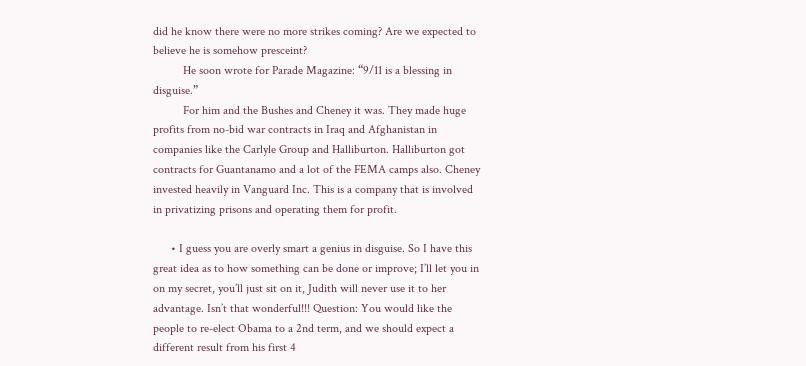did he know there were no more strikes coming? Are we expected to believe he is somehow presceint?
          He soon wrote for Parade Magazine: “9/11 is a blessing in disguise.”
          For him and the Bushes and Cheney it was. They made huge profits from no-bid war contracts in Iraq and Afghanistan in companies like the Carlyle Group and Halliburton. Halliburton got contracts for Guantanamo and a lot of the FEMA camps also. Cheney invested heavily in Vanguard Inc. This is a company that is involved in privatizing prisons and operating them for profit.

      • I guess you are overly smart a genius in disguise. So I have this great idea as to how something can be done or improve; I’ll let you in on my secret, you’ll just sit on it, Judith will never use it to her advantage. Isn’t that wonderful!!! Question: You would like the people to re-elect Obama to a 2nd term, and we should expect a different result from his first 4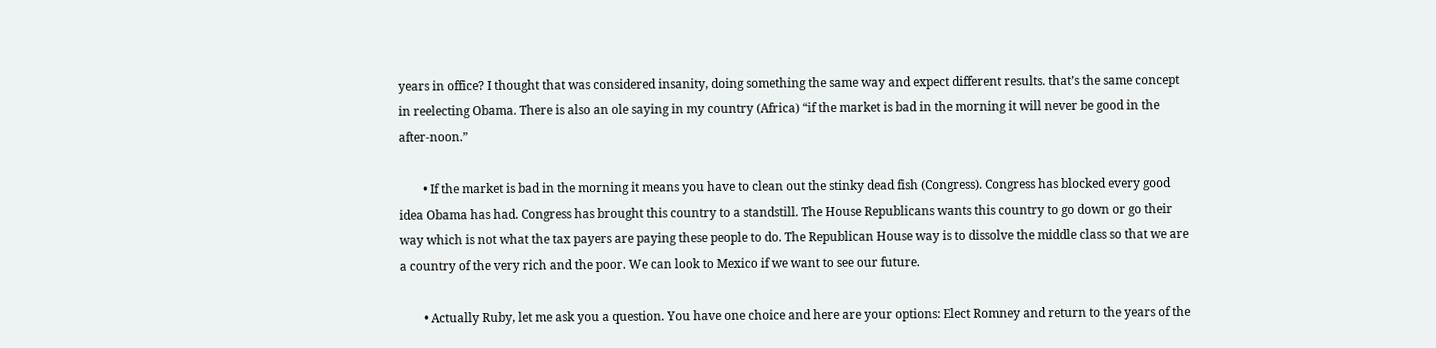years in office? I thought that was considered insanity, doing something the same way and expect different results. that’s the same concept in reelecting Obama. There is also an ole saying in my country (Africa) “if the market is bad in the morning it will never be good in the after-noon.”

        • If the market is bad in the morning it means you have to clean out the stinky dead fish (Congress). Congress has blocked every good idea Obama has had. Congress has brought this country to a standstill. The House Republicans wants this country to go down or go their way which is not what the tax payers are paying these people to do. The Republican House way is to dissolve the middle class so that we are a country of the very rich and the poor. We can look to Mexico if we want to see our future.

        • Actually Ruby, let me ask you a question. You have one choice and here are your options: Elect Romney and return to the years of the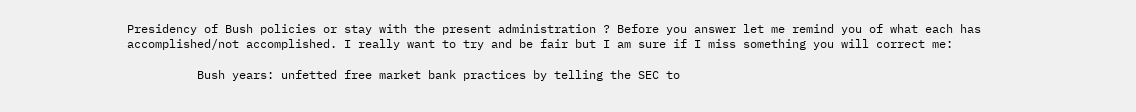Presidency of Bush policies or stay with the present administration ? Before you answer let me remind you of what each has accomplished/not accomplished. I really want to try and be fair but I am sure if I miss something you will correct me:

          Bush years: unfetted free market bank practices by telling the SEC to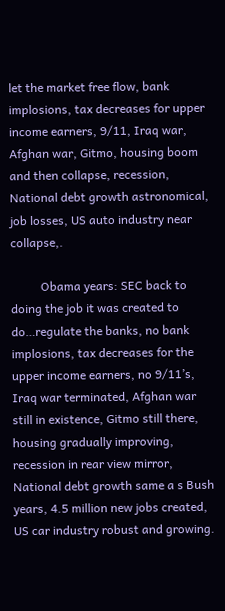let the market free flow, bank implosions, tax decreases for upper income earners, 9/11, Iraq war, Afghan war, Gitmo, housing boom and then collapse, recession, National debt growth astronomical, job losses, US auto industry near collapse,.

          Obama years: SEC back to doing the job it was created to do…regulate the banks, no bank implosions, tax decreases for the upper income earners, no 9/11’s, Iraq war terminated, Afghan war still in existence, Gitmo still there, housing gradually improving, recession in rear view mirror, National debt growth same a s Bush years, 4.5 million new jobs created, US car industry robust and growing.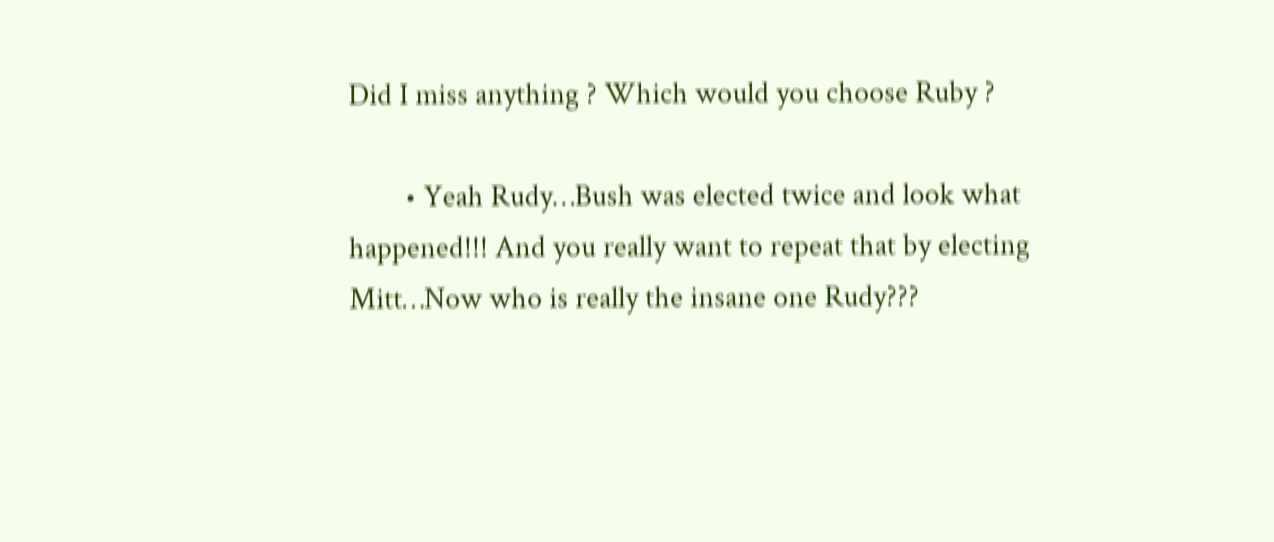Did I miss anything ? Which would you choose Ruby ?

        • Yeah Rudy…Bush was elected twice and look what happened!!! And you really want to repeat that by electing Mitt…Now who is really the insane one Rudy???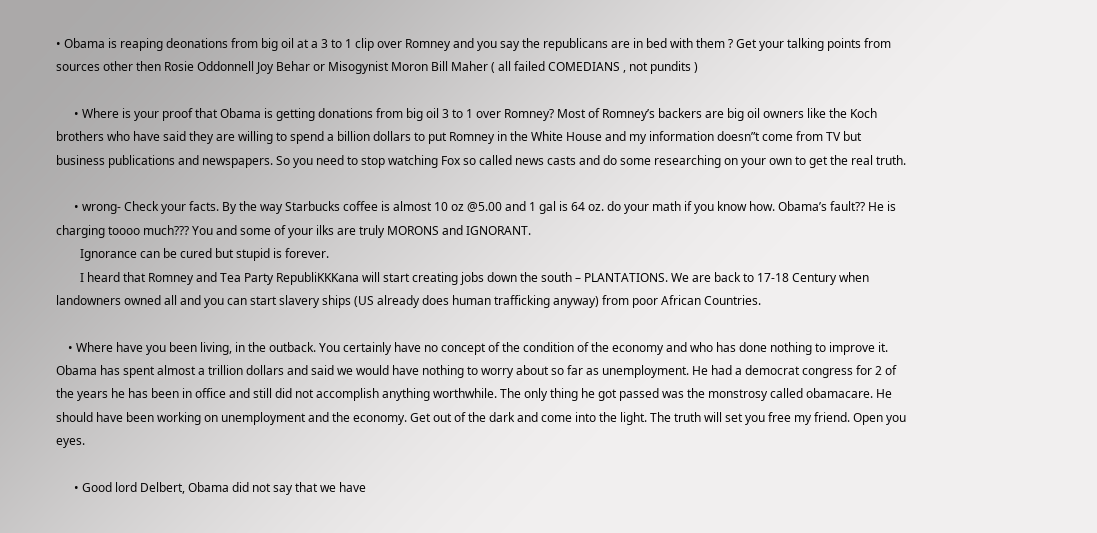• Obama is reaping deonations from big oil at a 3 to 1 clip over Romney and you say the republicans are in bed with them ? Get your talking points from sources other then Rosie Oddonnell Joy Behar or Misogynist Moron Bill Maher ( all failed COMEDIANS , not pundits )

      • Where is your proof that Obama is getting donations from big oil 3 to 1 over Romney? Most of Romney’s backers are big oil owners like the Koch brothers who have said they are willing to spend a billion dollars to put Romney in the White House and my information doesn”t come from TV but business publications and newspapers. So you need to stop watching Fox so called news casts and do some researching on your own to get the real truth.

      • wrong- Check your facts. By the way Starbucks coffee is almost 10 oz @5.00 and 1 gal is 64 oz. do your math if you know how. Obama’s fault?? He is charging toooo much??? You and some of your ilks are truly MORONS and IGNORANT.
        Ignorance can be cured but stupid is forever.
        I heard that Romney and Tea Party RepubliKKKana will start creating jobs down the south – PLANTATIONS. We are back to 17-18 Century when landowners owned all and you can start slavery ships (US already does human trafficking anyway) from poor African Countries.

    • Where have you been living, in the outback. You certainly have no concept of the condition of the economy and who has done nothing to improve it. Obama has spent almost a trillion dollars and said we would have nothing to worry about so far as unemployment. He had a democrat congress for 2 of the years he has been in office and still did not accomplish anything worthwhile. The only thing he got passed was the monstrosy called obamacare. He should have been working on unemployment and the economy. Get out of the dark and come into the light. The truth will set you free my friend. Open you eyes.

      • Good lord Delbert, Obama did not say that we have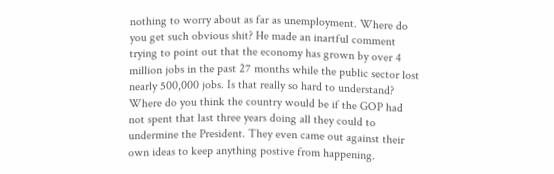nothing to worry about as far as unemployment. Where do you get such obvious shit? He made an inartful comment trying to point out that the economy has grown by over 4 million jobs in the past 27 months while the public sector lost nearly 500,000 jobs. Is that really so hard to understand? Where do you think the country would be if the GOP had not spent that last three years doing all they could to undermine the President. They even came out against their own ideas to keep anything postive from happening.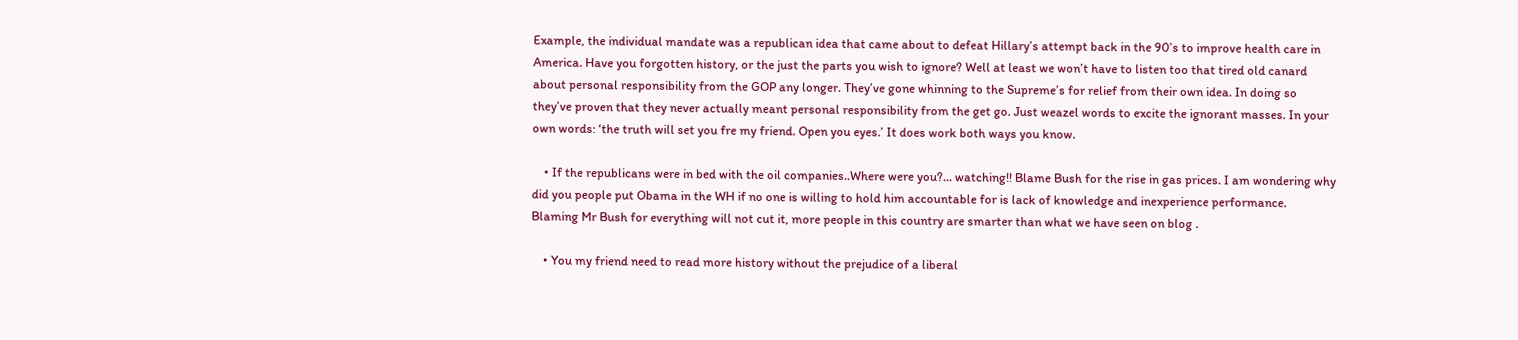Example, the individual mandate was a republican idea that came about to defeat Hillary’s attempt back in the 90’s to improve health care in America. Have you forgotten history, or the just the parts you wish to ignore? Well at least we won’t have to listen too that tired old canard about personal responsibility from the GOP any longer. They’ve gone whinning to the Supreme’s for relief from their own idea. In doing so they’ve proven that they never actually meant personal responsibility from the get go. Just weazel words to excite the ignorant masses. In your own words: ‘the truth will set you fre my friend. Open you eyes.’ It does work both ways you know.

    • If the republicans were in bed with the oil companies..Where were you?… watching!! Blame Bush for the rise in gas prices. I am wondering why did you people put Obama in the WH if no one is willing to hold him accountable for is lack of knowledge and inexperience performance. Blaming Mr Bush for everything will not cut it, more people in this country are smarter than what we have seen on blog .

    • You my friend need to read more history without the prejudice of a liberal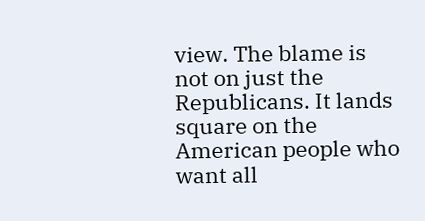view. The blame is not on just the Republicans. It lands square on the American people who want all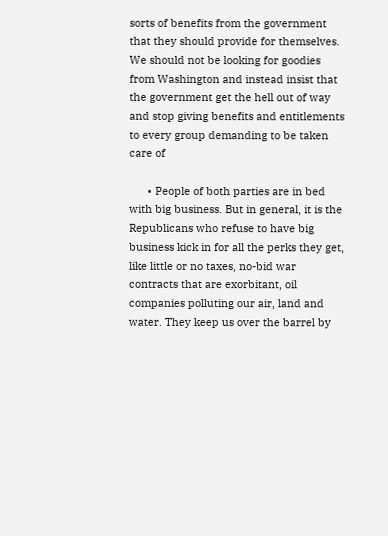sorts of benefits from the government that they should provide for themselves. We should not be looking for goodies from Washington and instead insist that the government get the hell out of way and stop giving benefits and entitlements to every group demanding to be taken care of

      • People of both parties are in bed with big business. But in general, it is the Republicans who refuse to have big business kick in for all the perks they get, like little or no taxes, no-bid war contracts that are exorbitant, oil companies polluting our air, land and water. They keep us over the barrel by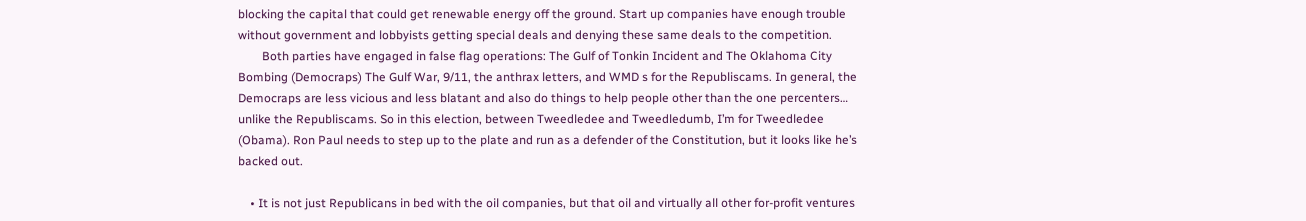blocking the capital that could get renewable energy off the ground. Start up companies have enough trouble without government and lobbyists getting special deals and denying these same deals to the competition.
        Both parties have engaged in false flag operations: The Gulf of Tonkin Incident and The Oklahoma City Bombing (Democraps) The Gulf War, 9/11, the anthrax letters, and WMD s for the Republiscams. In general, the Democraps are less vicious and less blatant and also do things to help people other than the one percenters… unlike the Republiscams. So in this election, between Tweedledee and Tweedledumb, I’m for Tweedledee (Obama). Ron Paul needs to step up to the plate and run as a defender of the Constitution, but it looks like he’s backed out.

    • It is not just Republicans in bed with the oil companies, but that oil and virtually all other for-profit ventures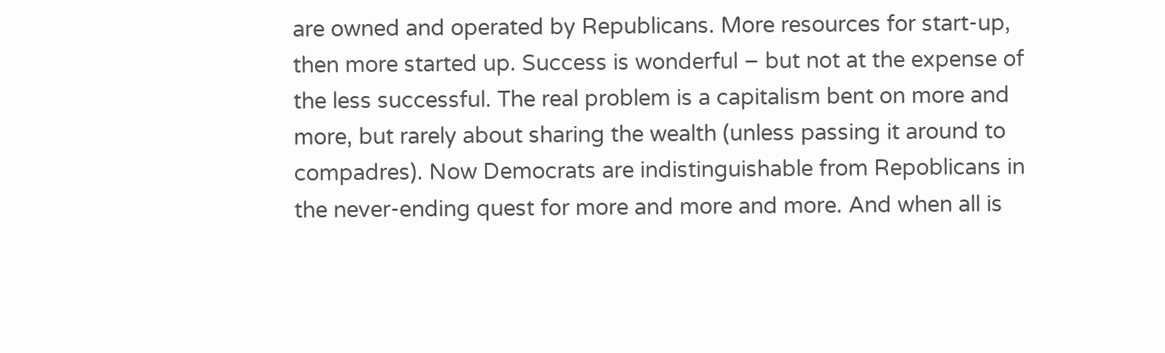are owned and operated by Republicans. More resources for start-up, then more started up. Success is wonderful – but not at the expense of the less successful. The real problem is a capitalism bent on more and more, but rarely about sharing the wealth (unless passing it around to compadres). Now Democrats are indistinguishable from Repoblicans in the never-ending quest for more and more and more. And when all is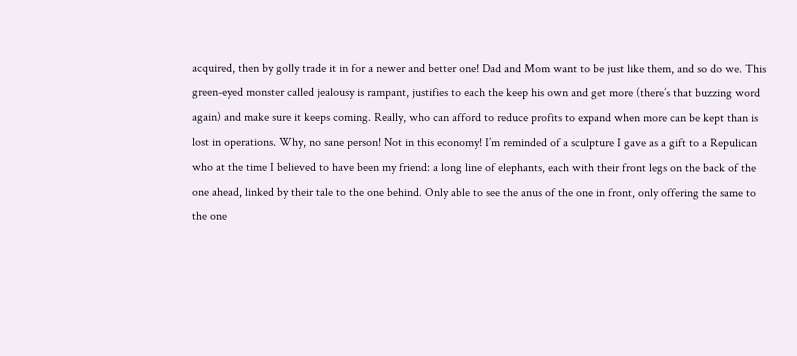acquired, then by golly trade it in for a newer and better one! Dad and Mom want to be just like them, and so do we. This green-eyed monster called jealousy is rampant, justifies to each the keep his own and get more (there’s that buzzing word again) and make sure it keeps coming. Really, who can afford to reduce profits to expand when more can be kept than is lost in operations. Why, no sane person! Not in this economy! I’m reminded of a sculpture I gave as a gift to a Repulican who at the time I believed to have been my friend: a long line of elephants, each with their front legs on the back of the one ahead, linked by their tale to the one behind. Only able to see the anus of the one in front, only offering the same to the one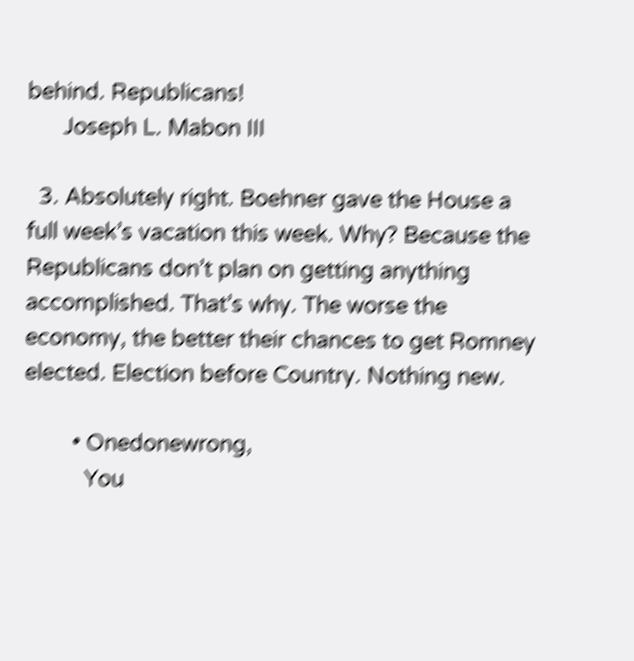behind. Republicans!
      Joseph L. Mabon III

  3. Absolutely right. Boehner gave the House a full week’s vacation this week. Why? Because the Republicans don’t plan on getting anything accomplished. That’s why. The worse the economy, the better their chances to get Romney elected. Election before Country. Nothing new.

        • Onedonewrong,
          You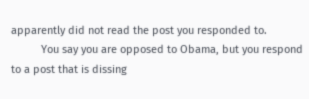apparently did not read the post you responded to.
          You say you are opposed to Obama, but you respond to a post that is dissing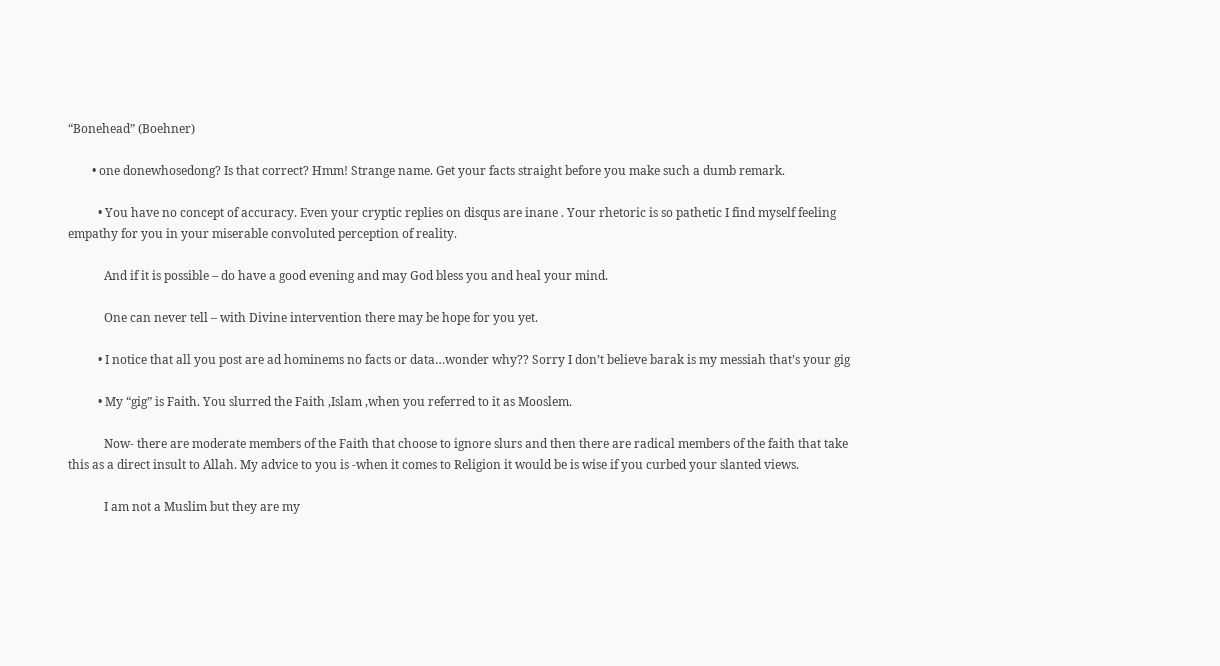“Bonehead” (Boehner)

        • one donewhosedong? Is that correct? Hmm! Strange name. Get your facts straight before you make such a dumb remark.

          • You have no concept of accuracy. Even your cryptic replies on disqus are inane . Your rhetoric is so pathetic I find myself feeling empathy for you in your miserable convoluted perception of reality.

            And if it is possible – do have a good evening and may God bless you and heal your mind.

            One can never tell – with Divine intervention there may be hope for you yet.

          • I notice that all you post are ad hominems no facts or data…wonder why?? Sorry I don’t believe barak is my messiah that’s your gig

          • My “gig” is Faith. You slurred the Faith ,Islam ,when you referred to it as Mooslem.

            Now- there are moderate members of the Faith that choose to ignore slurs and then there are radical members of the faith that take this as a direct insult to Allah. My advice to you is -when it comes to Religion it would be is wise if you curbed your slanted views.

            I am not a Muslim but they are my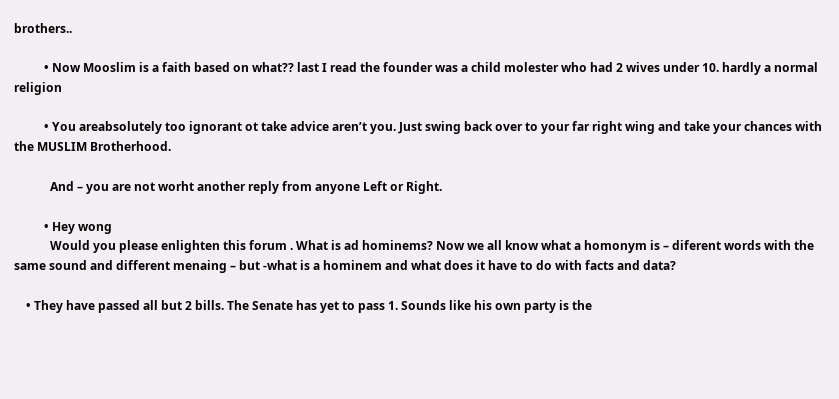brothers..

          • Now Mooslim is a faith based on what?? last I read the founder was a child molester who had 2 wives under 10. hardly a normal religion

          • You areabsolutely too ignorant ot take advice aren’t you. Just swing back over to your far right wing and take your chances with the MUSLIM Brotherhood.

            And – you are not worht another reply from anyone Left or Right.

          • Hey wong
            Would you please enlighten this forum . What is ad hominems? Now we all know what a homonym is – diferent words with the same sound and different menaing – but -what is a hominem and what does it have to do with facts and data?

    • They have passed all but 2 bills. The Senate has yet to pass 1. Sounds like his own party is the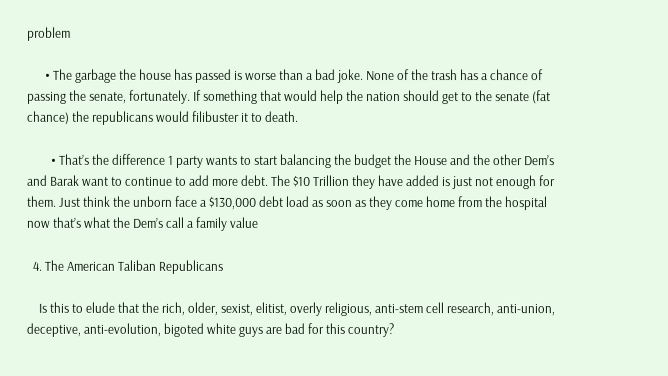problem

      • The garbage the house has passed is worse than a bad joke. None of the trash has a chance of passing the senate, fortunately. If something that would help the nation should get to the senate (fat chance) the republicans would filibuster it to death.

        • That’s the difference 1 party wants to start balancing the budget the House and the other Dem’s and Barak want to continue to add more debt. The $10 Trillion they have added is just not enough for them. Just think the unborn face a $130,000 debt load as soon as they come home from the hospital now that’s what the Dem’s call a family value

  4. The American Taliban Republicans

    Is this to elude that the rich, older, sexist, elitist, overly religious, anti-stem cell research, anti-union, deceptive, anti-evolution, bigoted white guys are bad for this country?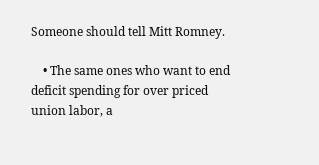Someone should tell Mitt Romney.

    • The same ones who want to end deficit spending for over priced union labor, a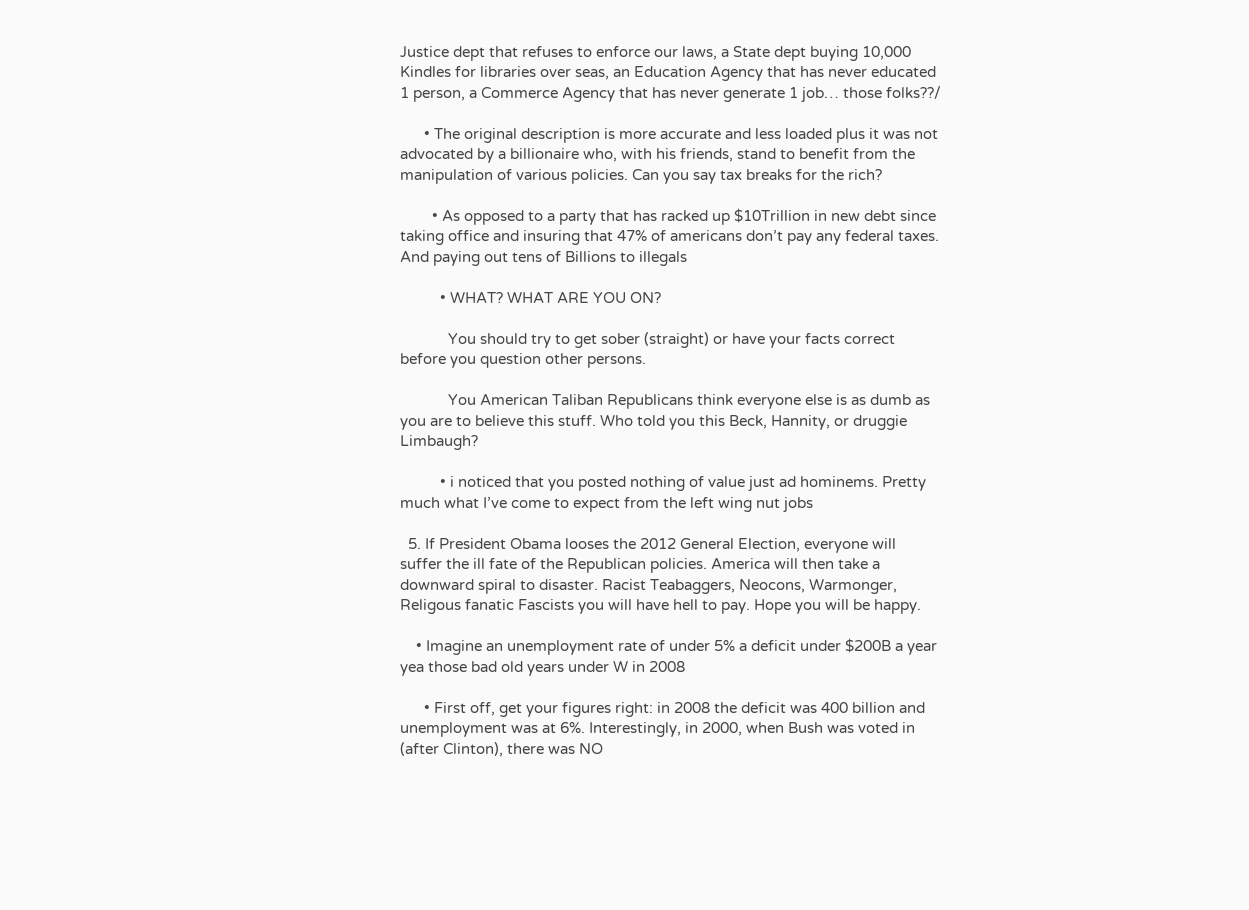Justice dept that refuses to enforce our laws, a State dept buying 10,000 Kindles for libraries over seas, an Education Agency that has never educated 1 person, a Commerce Agency that has never generate 1 job… those folks??/

      • The original description is more accurate and less loaded plus it was not advocated by a billionaire who, with his friends, stand to benefit from the manipulation of various policies. Can you say tax breaks for the rich?

        • As opposed to a party that has racked up $10Trillion in new debt since taking office and insuring that 47% of americans don’t pay any federal taxes. And paying out tens of Billions to illegals

          • WHAT? WHAT ARE YOU ON?

            You should try to get sober (straight) or have your facts correct before you question other persons.

            You American Taliban Republicans think everyone else is as dumb as you are to believe this stuff. Who told you this Beck, Hannity, or druggie Limbaugh?

          • i noticed that you posted nothing of value just ad hominems. Pretty much what I’ve come to expect from the left wing nut jobs

  5. If President Obama looses the 2012 General Election, everyone will suffer the ill fate of the Republican policies. America will then take a downward spiral to disaster. Racist Teabaggers, Neocons, Warmonger, Religous fanatic Fascists you will have hell to pay. Hope you will be happy.

    • Imagine an unemployment rate of under 5% a deficit under $200B a year yea those bad old years under W in 2008

      • First off, get your figures right: in 2008 the deficit was 400 billion and unemployment was at 6%. Interestingly, in 2000, when Bush was voted in (after Clinton), there was NO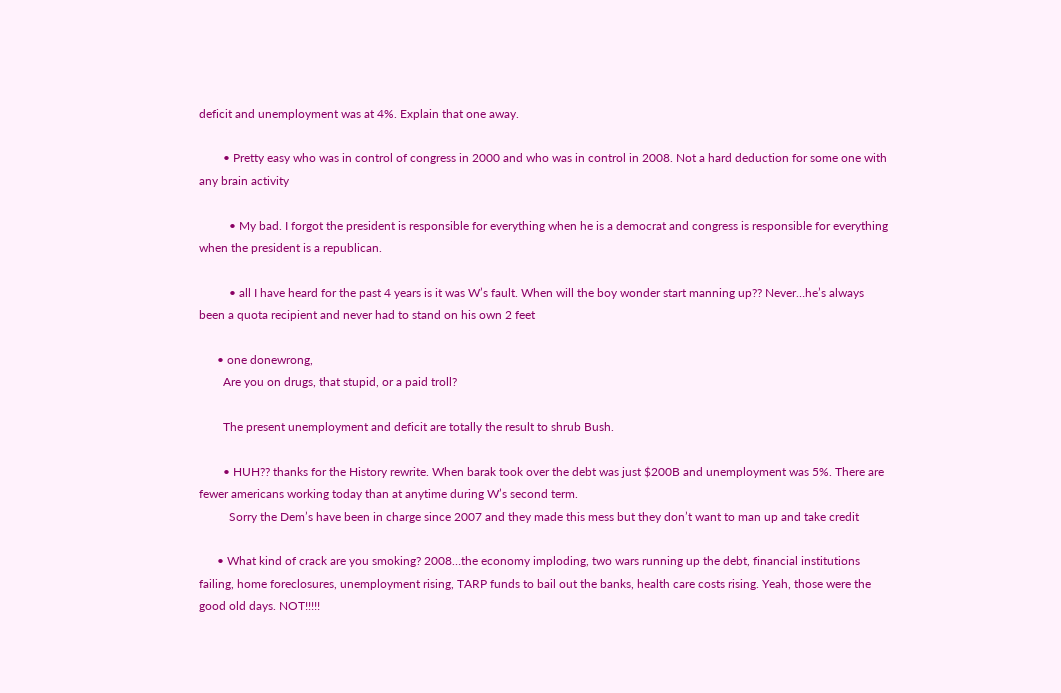deficit and unemployment was at 4%. Explain that one away.

        • Pretty easy who was in control of congress in 2000 and who was in control in 2008. Not a hard deduction for some one with any brain activity

          • My bad. I forgot the president is responsible for everything when he is a democrat and congress is responsible for everything when the president is a republican.

          • all I have heard for the past 4 years is it was W’s fault. When will the boy wonder start manning up?? Never…he’s always been a quota recipient and never had to stand on his own 2 feet

      • one donewrong,
        Are you on drugs, that stupid, or a paid troll?

        The present unemployment and deficit are totally the result to shrub Bush.

        • HUH?? thanks for the History rewrite. When barak took over the debt was just $200B and unemployment was 5%. There are fewer americans working today than at anytime during W’s second term.
          Sorry the Dem’s have been in charge since 2007 and they made this mess but they don’t want to man up and take credit

      • What kind of crack are you smoking? 2008…the economy imploding, two wars running up the debt, financial institutions failing, home foreclosures, unemployment rising, TARP funds to bail out the banks, health care costs rising. Yeah, those were the good old days. NOT!!!!!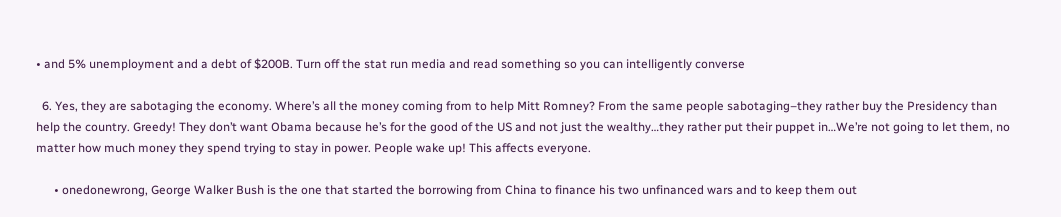• and 5% unemployment and a debt of $200B. Turn off the stat run media and read something so you can intelligently converse

  6. Yes, they are sabotaging the economy. Where’s all the money coming from to help Mitt Romney? From the same people sabotaging–they rather buy the Presidency than help the country. Greedy! They don’t want Obama because he’s for the good of the US and not just the wealthy…they rather put their puppet in…We’re not going to let them, no matter how much money they spend trying to stay in power. People wake up! This affects everyone.

      • onedonewrong, George Walker Bush is the one that started the borrowing from China to finance his two unfinanced wars and to keep them out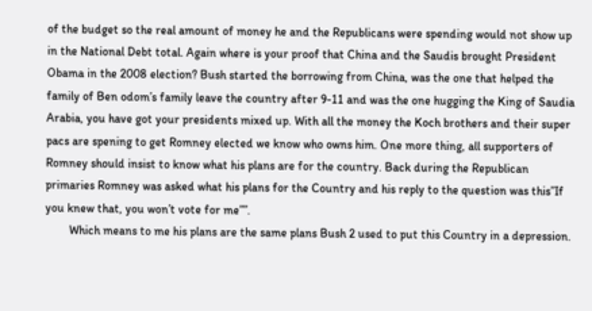of the budget so the real amount of money he and the Republicans were spending would not show up in the National Debt total. Again where is your proof that China and the Saudis brought President Obama in the 2008 election? Bush started the borrowing from China, was the one that helped the family of Ben odom’s family leave the country after 9-11 and was the one hugging the King of Saudia Arabia, you have got your presidents mixed up. With all the money the Koch brothers and their super pacs are spening to get Romney elected we know who owns him. One more thing, all supporters of Romney should insist to know what his plans are for the country. Back during the Republican primaries Romney was asked what his plans for the Country and his reply to the question was this”If you knew that, you won’t vote for me””.
        Which means to me his plans are the same plans Bush 2 used to put this Country in a depression.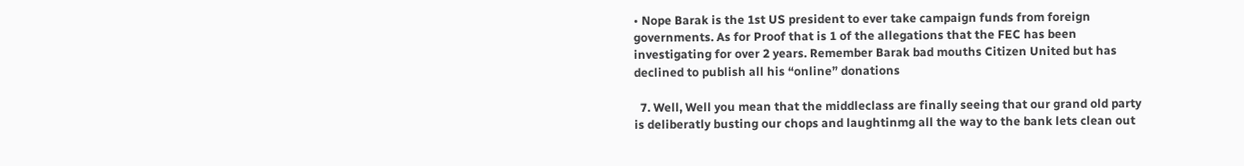• Nope Barak is the 1st US president to ever take campaign funds from foreign governments. As for Proof that is 1 of the allegations that the FEC has been investigating for over 2 years. Remember Barak bad mouths Citizen United but has declined to publish all his “online” donations

  7. Well, Well you mean that the middleclass are finally seeing that our grand old party is deliberatly busting our chops and laughtinmg all the way to the bank lets clean out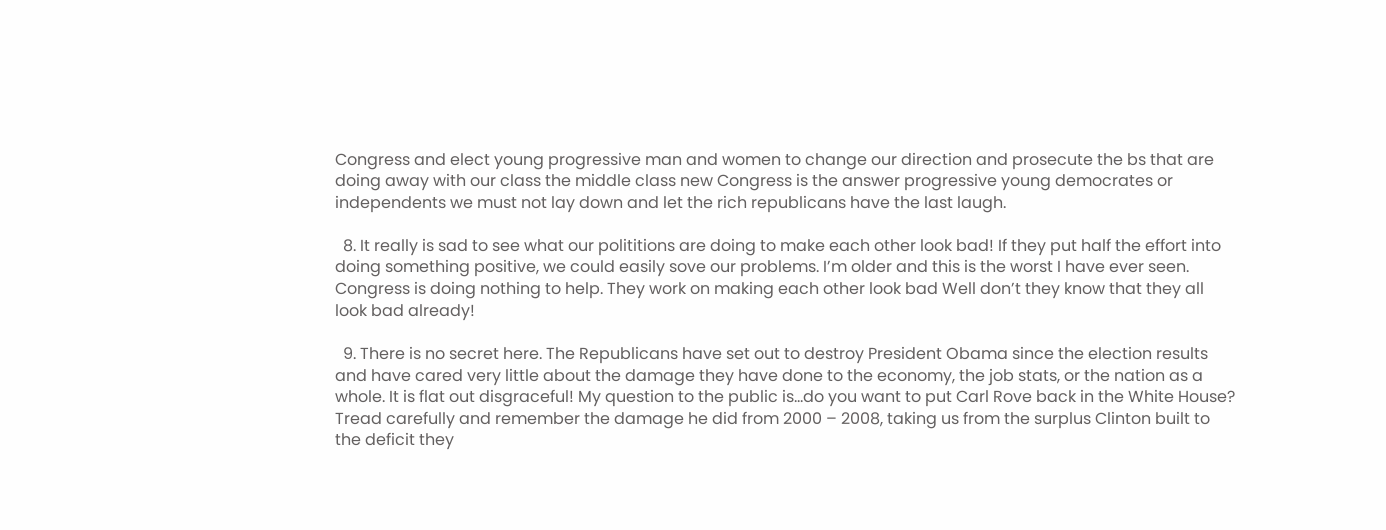Congress and elect young progressive man and women to change our direction and prosecute the bs that are doing away with our class the middle class new Congress is the answer progressive young democrates or independents we must not lay down and let the rich republicans have the last laugh.

  8. It really is sad to see what our polititions are doing to make each other look bad! If they put half the effort into doing something positive, we could easily sove our problems. I’m older and this is the worst I have ever seen. Congress is doing nothing to help. They work on making each other look bad Well don’t they know that they all look bad already!

  9. There is no secret here. The Republicans have set out to destroy President Obama since the election results and have cared very little about the damage they have done to the economy, the job stats, or the nation as a whole. It is flat out disgraceful! My question to the public is…do you want to put Carl Rove back in the White House? Tread carefully and remember the damage he did from 2000 – 2008, taking us from the surplus Clinton built to the deficit they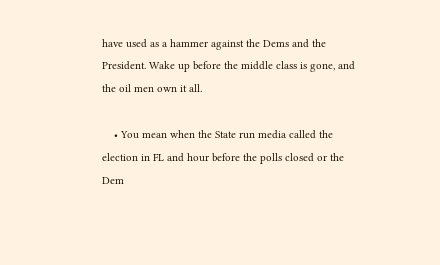have used as a hammer against the Dems and the President. Wake up before the middle class is gone, and the oil men own it all.

    • You mean when the State run media called the election in FL and hour before the polls closed or the Dem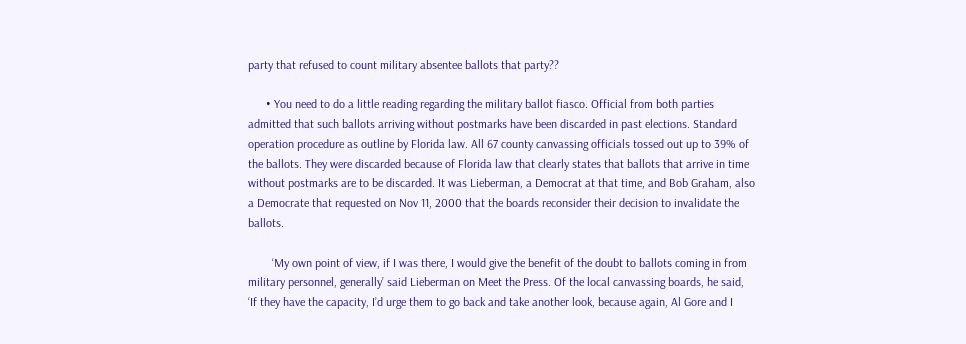party that refused to count military absentee ballots that party??

      • You need to do a little reading regarding the military ballot fiasco. Official from both parties admitted that such ballots arriving without postmarks have been discarded in past elections. Standard operation procedure as outline by Florida law. All 67 county canvassing officials tossed out up to 39% of the ballots. They were discarded because of Florida law that clearly states that ballots that arrive in time without postmarks are to be discarded. It was Lieberman, a Democrat at that time, and Bob Graham, also a Democrate that requested on Nov 11, 2000 that the boards reconsider their decision to invalidate the ballots.

        ‘My own point of view, if I was there, I would give the benefit of the doubt to ballots coming in from military personnel, generally’ said Lieberman on Meet the Press. Of the local canvassing boards, he said, ‘If they have the capacity, I’d urge them to go back and take another look, because again, Al Gore and I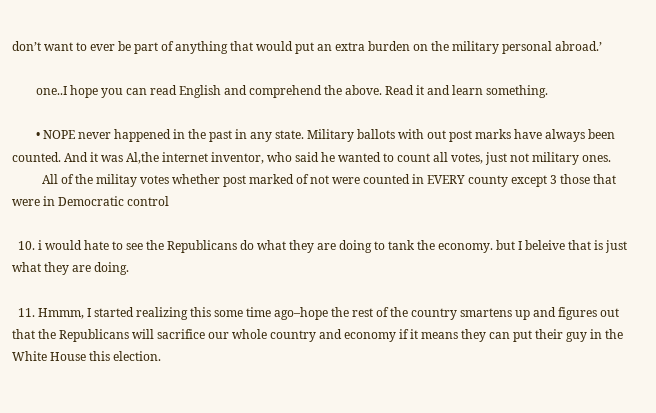don’t want to ever be part of anything that would put an extra burden on the military personal abroad.’

        one..I hope you can read English and comprehend the above. Read it and learn something.

        • NOPE never happened in the past in any state. Military ballots with out post marks have always been counted. And it was Al,the internet inventor, who said he wanted to count all votes, just not military ones.
          All of the militay votes whether post marked of not were counted in EVERY county except 3 those that were in Democratic control

  10. i would hate to see the Republicans do what they are doing to tank the economy. but I beleive that is just what they are doing.

  11. Hmmm, I started realizing this some time ago–hope the rest of the country smartens up and figures out that the Republicans will sacrifice our whole country and economy if it means they can put their guy in the White House this election.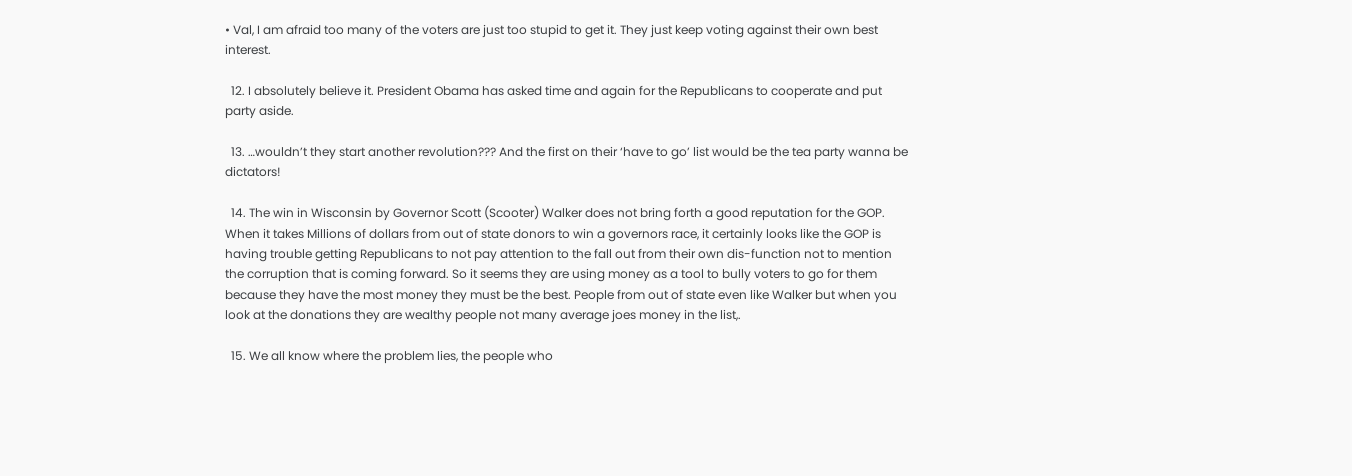• Val, I am afraid too many of the voters are just too stupid to get it. They just keep voting against their own best interest.

  12. I absolutely believe it. President Obama has asked time and again for the Republicans to cooperate and put party aside.

  13. …wouldn’t they start another revolution??? And the first on their ‘have to go’ list would be the tea party wanna be dictators!

  14. The win in Wisconsin by Governor Scott (Scooter) Walker does not bring forth a good reputation for the GOP. When it takes Millions of dollars from out of state donors to win a governors race, it certainly looks like the GOP is having trouble getting Republicans to not pay attention to the fall out from their own dis-function not to mention the corruption that is coming forward. So it seems they are using money as a tool to bully voters to go for them because they have the most money they must be the best. People from out of state even like Walker but when you look at the donations they are wealthy people not many average joes money in the list,.

  15. We all know where the problem lies, the people who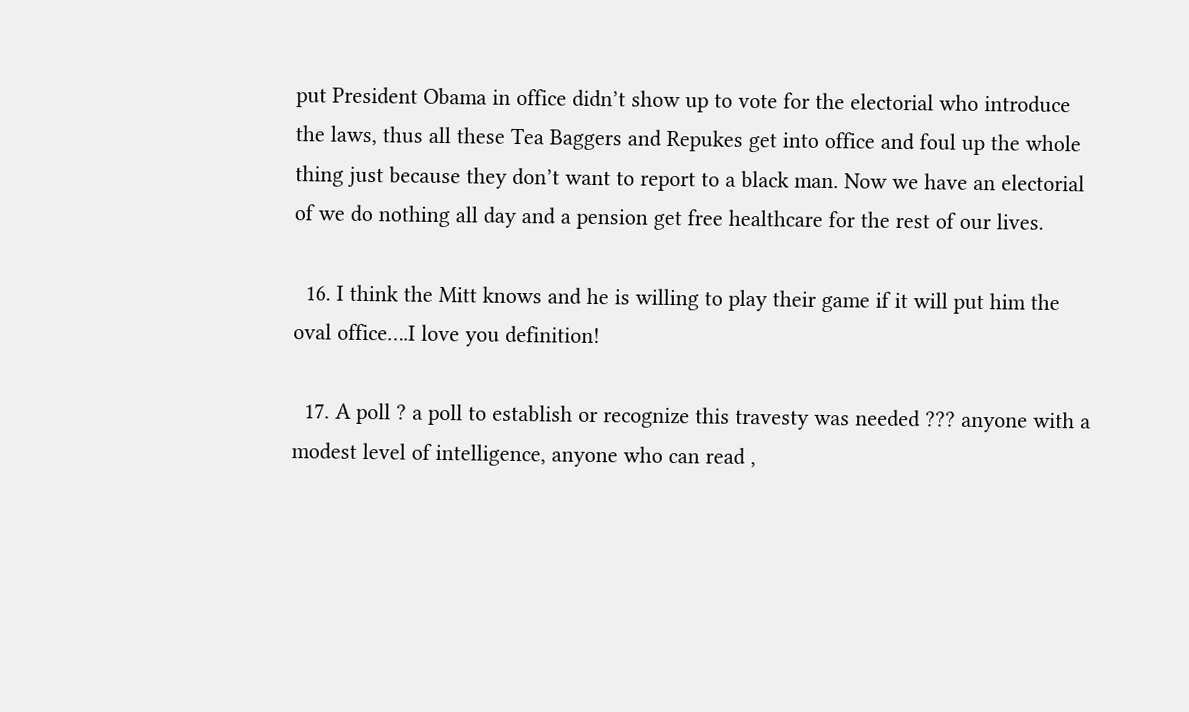put President Obama in office didn’t show up to vote for the electorial who introduce the laws, thus all these Tea Baggers and Repukes get into office and foul up the whole thing just because they don’t want to report to a black man. Now we have an electorial of we do nothing all day and a pension get free healthcare for the rest of our lives.

  16. I think the Mitt knows and he is willing to play their game if it will put him the oval office….I love you definition!

  17. A poll ? a poll to establish or recognize this travesty was needed ??? anyone with a modest level of intelligence, anyone who can read ,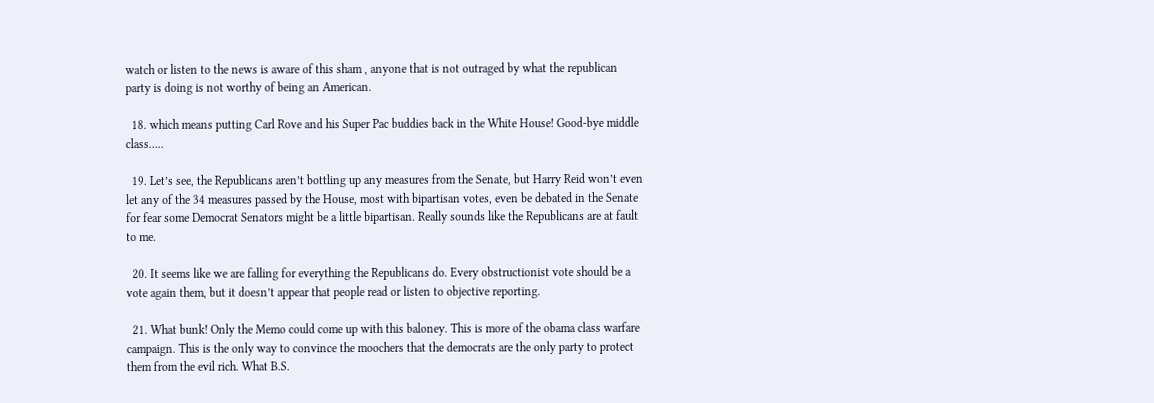watch or listen to the news is aware of this sham , anyone that is not outraged by what the republican party is doing is not worthy of being an American.

  18. which means putting Carl Rove and his Super Pac buddies back in the White House! Good-bye middle class…..

  19. Let’s see, the Republicans aren’t bottling up any measures from the Senate, but Harry Reid won’t even let any of the 34 measures passed by the House, most with bipartisan votes, even be debated in the Senate for fear some Democrat Senators might be a little bipartisan. Really sounds like the Republicans are at fault to me.

  20. It seems like we are falling for everything the Republicans do. Every obstructionist vote should be a vote again them, but it doesn’t appear that people read or listen to objective reporting.

  21. What bunk! Only the Memo could come up with this baloney. This is more of the obama class warfare campaign. This is the only way to convince the moochers that the democrats are the only party to protect them from the evil rich. What B.S.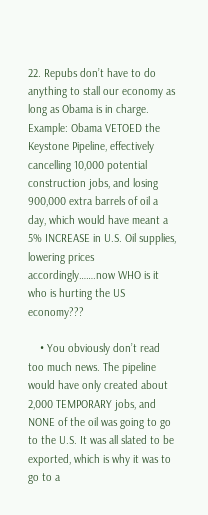22. Repubs don’t have to do anything to stall our economy as long as Obama is in charge. Example: Obama VETOED the Keystone Pipeline, effectively cancelling 10,000 potential construction jobs, and losing 900,000 extra barrels of oil a day, which would have meant a 5% INCREASE in U.S. Oil supplies, lowering prices accordingly…….now WHO is it who is hurting the US economy???

    • You obviously don’t read too much news. The pipeline would have only created about 2,000 TEMPORARY jobs, and NONE of the oil was going to go to the U.S. It was all slated to be exported, which is why it was to go to a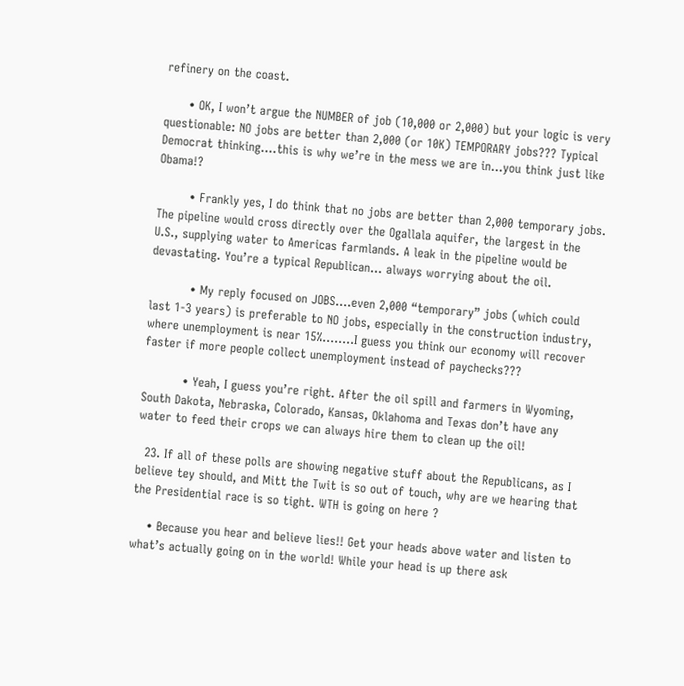refinery on the coast.

      • OK, I won’t argue the NUMBER of job (10,000 or 2,000) but your logic is very questionable: NO jobs are better than 2,000 (or 10K) TEMPORARY jobs??? Typical Democrat thinking….this is why we’re in the mess we are in…you think just like Obama!?

        • Frankly yes, I do think that no jobs are better than 2,000 temporary jobs. The pipeline would cross directly over the Ogallala aquifer, the largest in the U.S., supplying water to Americas farmlands. A leak in the pipeline would be devastating. You’re a typical Republican… always worrying about the oil.

          • My reply focused on JOBS….even 2,000 “temporary” jobs (which could last 1-3 years) is preferable to NO jobs, especially in the construction industry, where unemployment is near 15%……..I guess you think our economy will recover faster if more people collect unemployment instead of paychecks???

          • Yeah, I guess you’re right. After the oil spill and farmers in Wyoming, South Dakota, Nebraska, Colorado, Kansas, Oklahoma and Texas don’t have any water to feed their crops we can always hire them to clean up the oil!

  23. If all of these polls are showing negative stuff about the Republicans, as I believe tey should, and Mitt the Twit is so out of touch, why are we hearing that the Presidential race is so tight. WTH is going on here ?

    • Because you hear and believe lies!! Get your heads above water and listen to what’s actually going on in the world! While your head is up there ask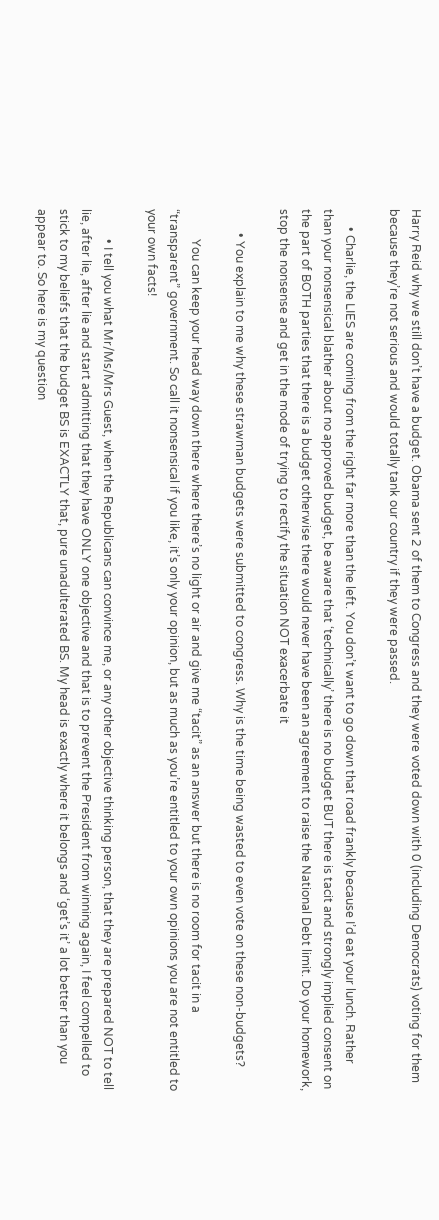Harry Reid why we still don’t have a budget. Obama sent 2 of them to Congress and they were voted down with 0 (including Democrats) voting for them because they’re not serious and would totally tank our country if they were passed.

      • Charlie, the LIES are coming from the right far more than the left. You don’t want to go down that road frankly because I’d eat your lunch. Rather than your nonsensical blather about no approved budget, be aware that ‘technically’ there is no budget BUT there is tacit and strongly implied consent on the part of BOTH parties that there is a budget otherwise there would never have been an agreement to raise the National Debt limit. Do your homework, stop the nonsense and get in the mode of trying to rectify the situation NOT exacerbate it

        • You explain to me why these strawman budgets were submitted to congress. Why is the time being wasted to even vote on these non-budgets?

          You can keep your head way down there where there’s no light or air and give me “tacit” as an answer but there is no room for tacit in a “transparent” government. So call it nonsensical if you like, it’s only your opinion, but as much as you’re entitled to your own opinions you are not entitled to your own facts!

          • I tell you what Mr/Ms/Mrs Guest, when the Republicans can convince me, or any other objective thinking person, that they are prepared NOT to tell lie, after lie, after lie and start admitting that they have ONLY one objective and that is to prevent the President from winning again, I feel compelled to stick to my beliefs that the budget BS is EXACTLY that, pure unadulterated BS. My head is exactly where it belongs and ‘get’s it’ a lot better than you appear to. So here is my question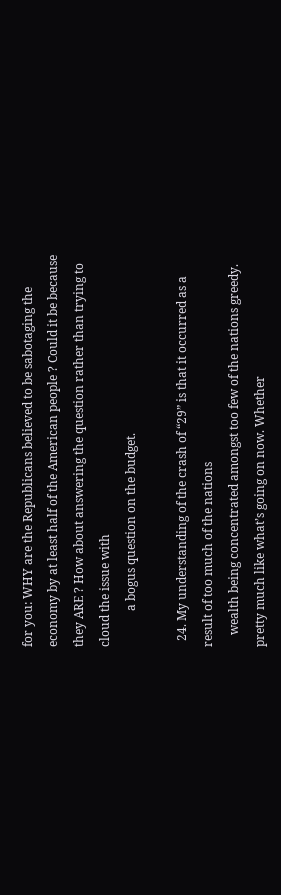for you: WHY are the Republicans believed to be sabotaging the economy by at least half of the American people ? Could it be because they ARE ? How about answering the question rather than trying to cloud the issue with
            a bogus question on the budget.

  24. My understanding of the crash of “29” is that it occurred as a result of too much of the nations
    wealth being concentrated amongst too few of the nations greedy. pretty much like what’s going on now. Whether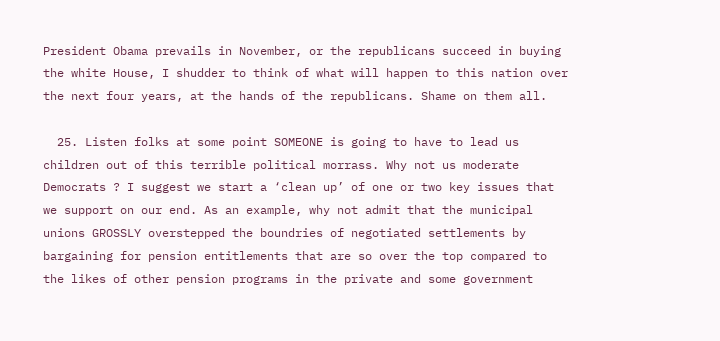President Obama prevails in November, or the republicans succeed in buying the white House, I shudder to think of what will happen to this nation over the next four years, at the hands of the republicans. Shame on them all.

  25. Listen folks at some point SOMEONE is going to have to lead us children out of this terrible political morrass. Why not us moderate Democrats ? I suggest we start a ‘clean up’ of one or two key issues that we support on our end. As an example, why not admit that the municipal unions GROSSLY overstepped the boundries of negotiated settlements by bargaining for pension entitlements that are so over the top compared to the likes of other pension programs in the private and some government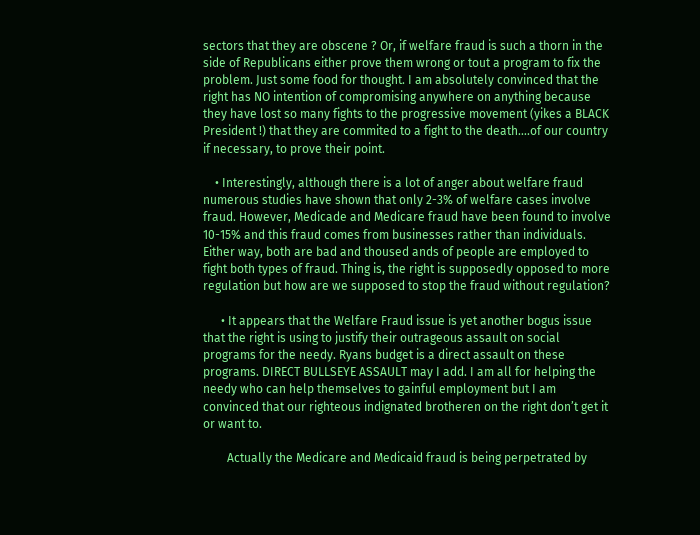sectors that they are obscene ? Or, if welfare fraud is such a thorn in the side of Republicans either prove them wrong or tout a program to fix the problem. Just some food for thought. I am absolutely convinced that the right has NO intention of compromising anywhere on anything because they have lost so many fights to the progressive movement (yikes a BLACK President !) that they are commited to a fight to the death….of our country if necessary, to prove their point.

    • Interestingly, although there is a lot of anger about welfare fraud numerous studies have shown that only 2-3% of welfare cases involve fraud. However, Medicade and Medicare fraud have been found to involve 10-15% and this fraud comes from businesses rather than individuals. Either way, both are bad and thoused ands of people are employed to fight both types of fraud. Thing is, the right is supposedly opposed to more regulation but how are we supposed to stop the fraud without regulation?

      • It appears that the Welfare Fraud issue is yet another bogus issue that the right is using to justify their outrageous assault on social programs for the needy. Ryans budget is a direct assault on these programs. DIRECT BULLSEYE ASSAULT may I add. I am all for helping the needy who can help themselves to gainful employment but I am convinced that our righteous indignated brotheren on the right don’t get it or want to.

        Actually the Medicare and Medicaid fraud is being perpetrated by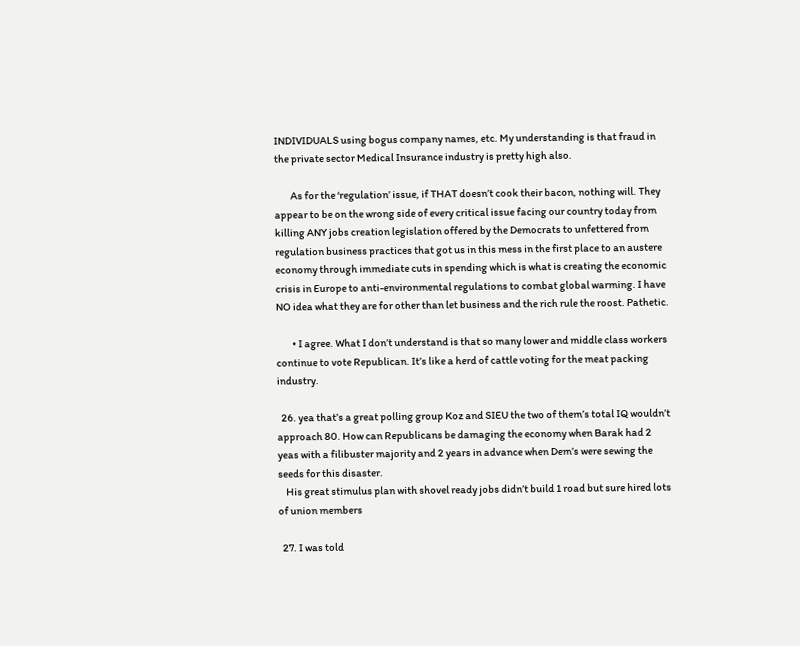INDIVIDUALS using bogus company names, etc. My understanding is that fraud in the private sector Medical Insurance industry is pretty high also.

        As for the ‘regulation’ issue, if THAT doesn’t cook their bacon, nothing will. They appear to be on the wrong side of every critical issue facing our country today from killing ANY jobs creation legislation offered by the Democrats to unfettered from regulation business practices that got us in this mess in the first place to an austere economy through immediate cuts in spending which is what is creating the economic crisis in Europe to anti-environmental regulations to combat global warming. I have NO idea what they are for other than let business and the rich rule the roost. Pathetic.

        • I agree. What I don’t understand is that so many lower and middle class workers continue to vote Republican. It’s like a herd of cattle voting for the meat packing industry.

  26. yea that’s a great polling group Koz and SIEU the two of them’s total IQ wouldn’t approach 80. How can Republicans be damaging the economy when Barak had 2 yeas with a filibuster majority and 2 years in advance when Dem’s were sewing the seeds for this disaster.
    His great stimulus plan with shovel ready jobs didn’t build 1 road but sure hired lots of union members

  27. I was told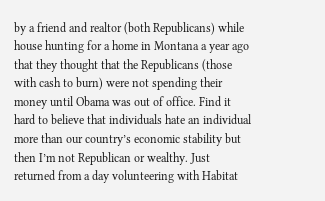by a friend and realtor (both Republicans) while house hunting for a home in Montana a year ago that they thought that the Republicans (those with cash to burn) were not spending their money until Obama was out of office. Find it hard to believe that individuals hate an individual more than our country’s economic stability but then I’m not Republican or wealthy. Just returned from a day volunteering with Habitat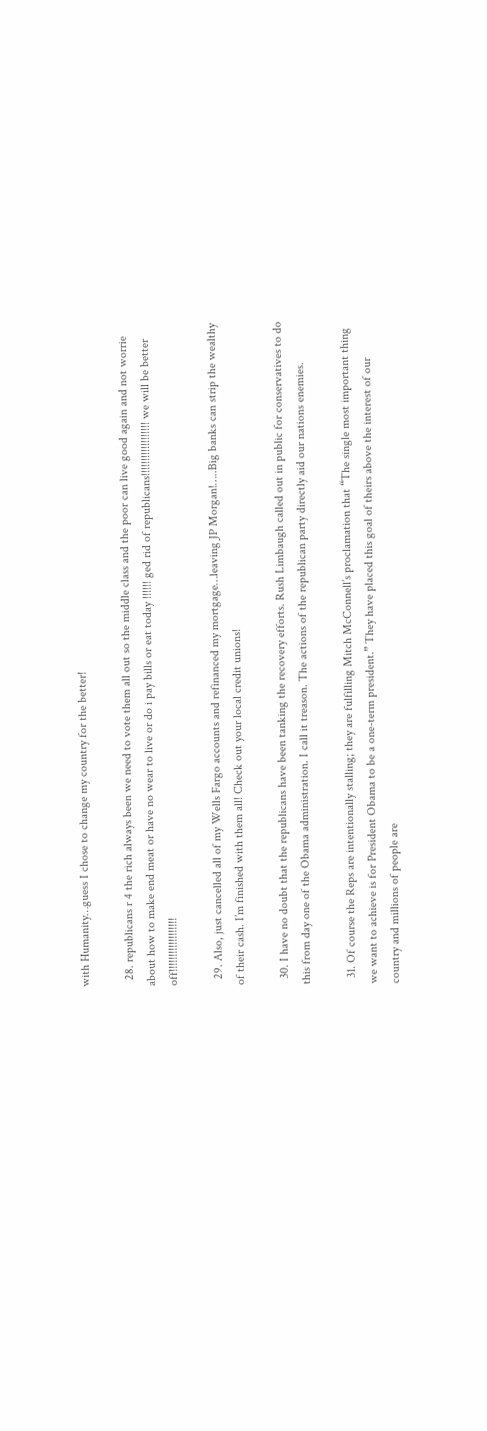with Humanity…guess I chose to change my country for the better!

  28. republicans r 4 the rich always been we need to vote them all out so the middle class and the poor can live good again and not worrie about how to make end meat or have no wear to live or do i pay bills or eat today !!!!!! ged rid of republicans!!!!!!!!!!!!!!!!!! we will be better off!!!!!!!!!!!!!!!!!!

  29. Also, just cancelled all of my Wells Fargo accounts and refinanced my mortgage…leaving JP Morgan!…..Big banks can strip the wealthy of their cash. I’m finished with them all! Check out your local credit unions!

  30. I have no doubt that the republicans have been tanking the recovery efforts. Rush Limbaugh called out in public for conservatives to do this from day one of the Obama administration. I call it treason. The actions of the republican party directly aid our nations enemies.

  31. Of course the Reps are intentionally stalling; they are fulfilling Mitch McConnell’s proclamation that “The single most important thing we want to achieve is for President Obama to be a one-term president.” They have placed this goal of theirs above the interest of our country and millions of people are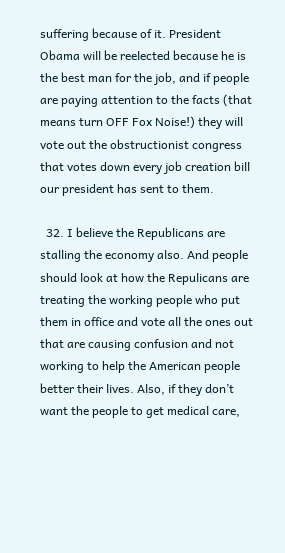suffering because of it. President Obama will be reelected because he is the best man for the job, and if people are paying attention to the facts (that means turn OFF Fox Noise!) they will vote out the obstructionist congress that votes down every job creation bill our president has sent to them.

  32. I believe the Republicans are stalling the economy also. And people should look at how the Repulicans are treating the working people who put them in office and vote all the ones out that are causing confusion and not working to help the American people better their lives. Also, if they don’t want the people to get medical care,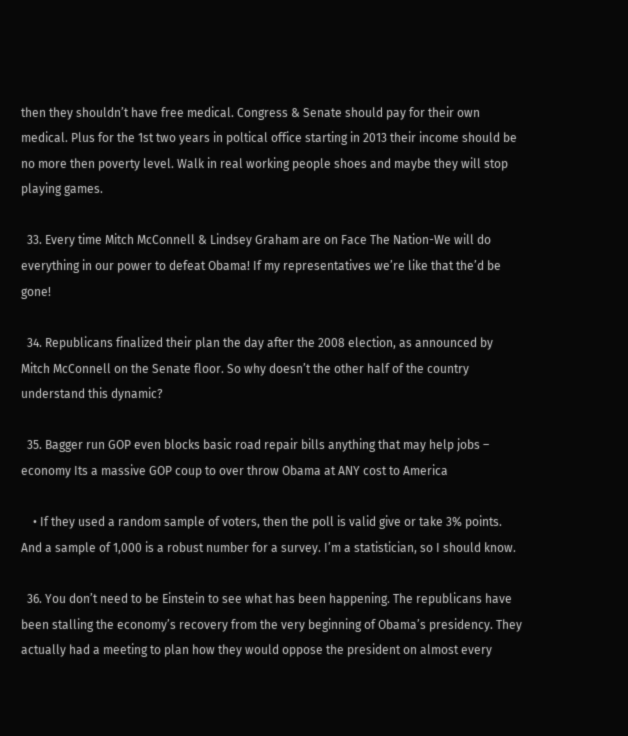then they shouldn’t have free medical. Congress & Senate should pay for their own medical. Plus for the 1st two years in poltical office starting in 2013 their income should be no more then poverty level. Walk in real working people shoes and maybe they will stop playing games.

  33. Every time Mitch McConnell & Lindsey Graham are on Face The Nation-We will do everything in our power to defeat Obama! If my representatives we’re like that the’d be gone!

  34. Republicans finalized their plan the day after the 2008 election, as announced by Mitch McConnell on the Senate floor. So why doesn’t the other half of the country understand this dynamic?

  35. Bagger run GOP even blocks basic road repair bills anything that may help jobs – economy Its a massive GOP coup to over throw Obama at ANY cost to America

    • If they used a random sample of voters, then the poll is valid give or take 3% points. And a sample of 1,000 is a robust number for a survey. I’m a statistician, so I should know.

  36. You don’t need to be Einstein to see what has been happening. The republicans have been stalling the economy’s recovery from the very beginning of Obama’s presidency. They actually had a meeting to plan how they would oppose the president on almost every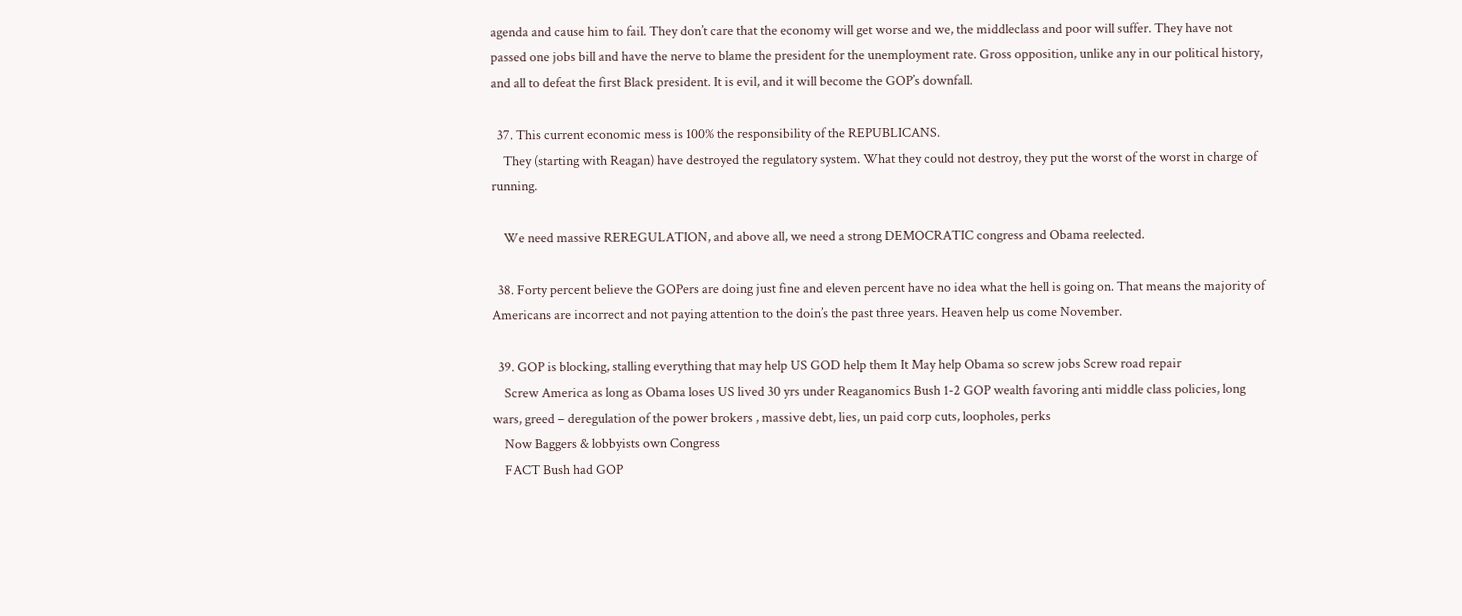agenda and cause him to fail. They don’t care that the economy will get worse and we, the middleclass and poor will suffer. They have not passed one jobs bill and have the nerve to blame the president for the unemployment rate. Gross opposition, unlike any in our political history, and all to defeat the first Black president. It is evil, and it will become the GOP’s downfall.

  37. This current economic mess is 100% the responsibility of the REPUBLICANS.
    They (starting with Reagan) have destroyed the regulatory system. What they could not destroy, they put the worst of the worst in charge of running.

    We need massive REREGULATION, and above all, we need a strong DEMOCRATIC congress and Obama reelected.

  38. Forty percent believe the GOPers are doing just fine and eleven percent have no idea what the hell is going on. That means the majority of Americans are incorrect and not paying attention to the doin’s the past three years. Heaven help us come November.

  39. GOP is blocking, stalling everything that may help US GOD help them It May help Obama so screw jobs Screw road repair
    Screw America as long as Obama loses US lived 30 yrs under Reaganomics Bush 1-2 GOP wealth favoring anti middle class policies, long wars, greed – deregulation of the power brokers , massive debt, lies, un paid corp cuts, loopholes, perks
    Now Baggers & lobbyists own Congress
    FACT Bush had GOP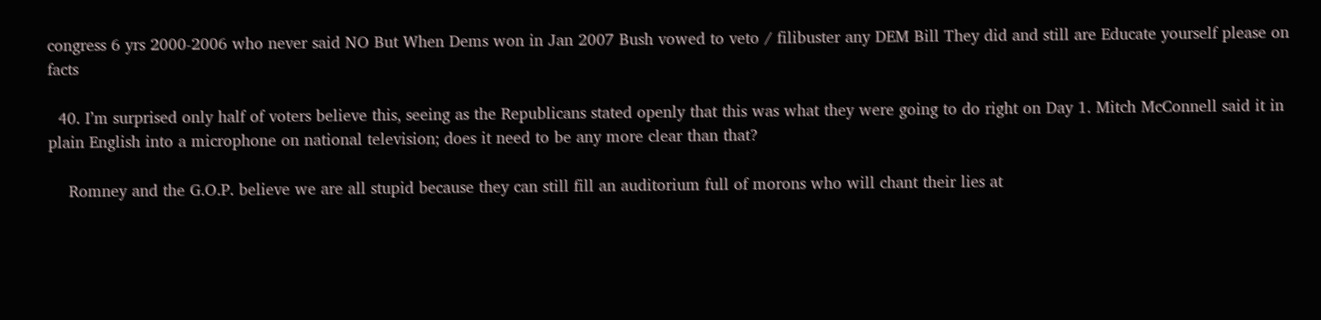congress 6 yrs 2000-2006 who never said NO But When Dems won in Jan 2007 Bush vowed to veto / filibuster any DEM Bill They did and still are Educate yourself please on facts

  40. I’m surprised only half of voters believe this, seeing as the Republicans stated openly that this was what they were going to do right on Day 1. Mitch McConnell said it in plain English into a microphone on national television; does it need to be any more clear than that?

    Romney and the G.O.P. believe we are all stupid because they can still fill an auditorium full of morons who will chant their lies at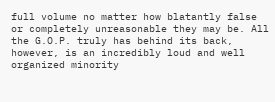full volume no matter how blatantly false or completely unreasonable they may be. All the G.O.P. truly has behind its back, however, is an incredibly loud and well organized minority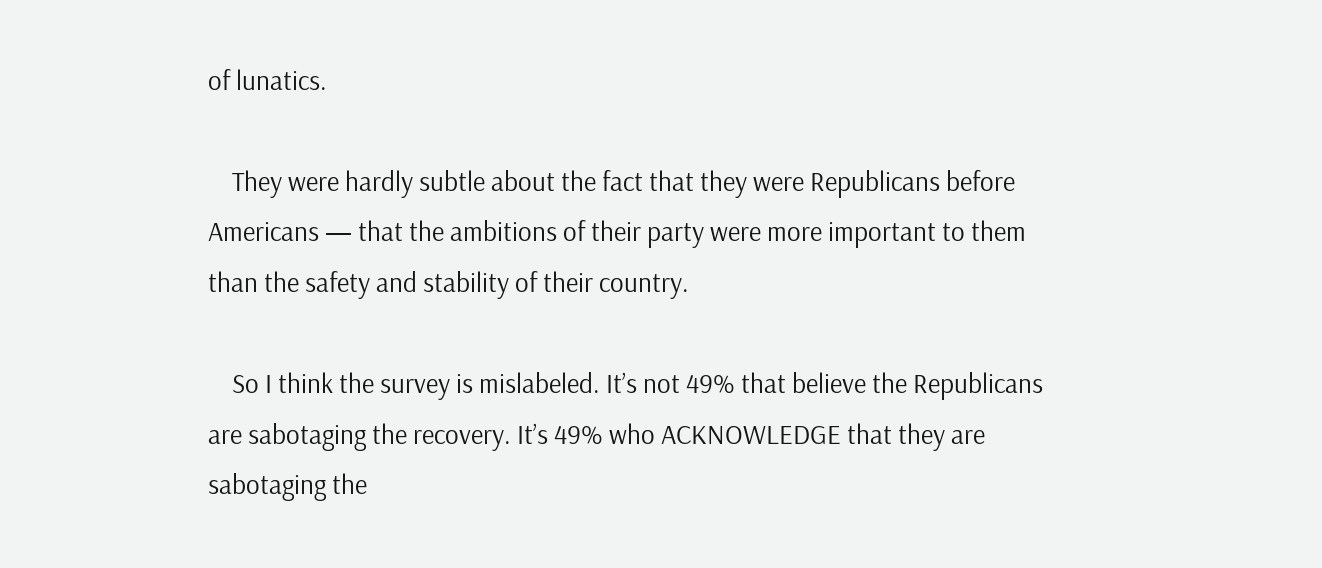of lunatics.

    They were hardly subtle about the fact that they were Republicans before Americans — that the ambitions of their party were more important to them than the safety and stability of their country.

    So I think the survey is mislabeled. It’s not 49% that believe the Republicans are sabotaging the recovery. It’s 49% who ACKNOWLEDGE that they are sabotaging the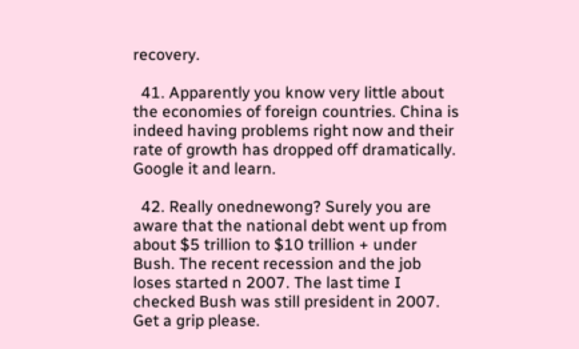recovery.

  41. Apparently you know very little about the economies of foreign countries. China is indeed having problems right now and their rate of growth has dropped off dramatically. Google it and learn.

  42. Really onednewong? Surely you are aware that the national debt went up from about $5 trillion to $10 trillion + under Bush. The recent recession and the job loses started n 2007. The last time I checked Bush was still president in 2007. Get a grip please.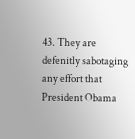43. They are defenitly sabotaging any effort that President Obama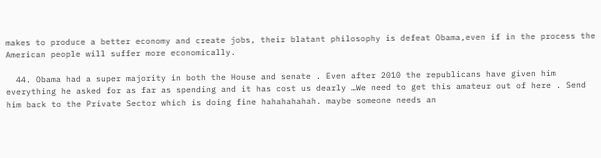makes to produce a better economy and create jobs, their blatant philosophy is defeat Obama,even if in the process the American people will suffer more economically.

  44. Obama had a super majority in both the House and senate . Even after 2010 the republicans have given him everything he asked for as far as spending and it has cost us dearly …We need to get this amateur out of here . Send him back to the Private Sector which is doing fine hahahahahah. maybe someone needs an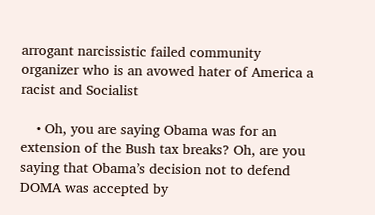arrogant narcissistic failed community organizer who is an avowed hater of America a racist and Socialist

    • Oh, you are saying Obama was for an extension of the Bush tax breaks? Oh, are you saying that Obama’s decision not to defend DOMA was accepted by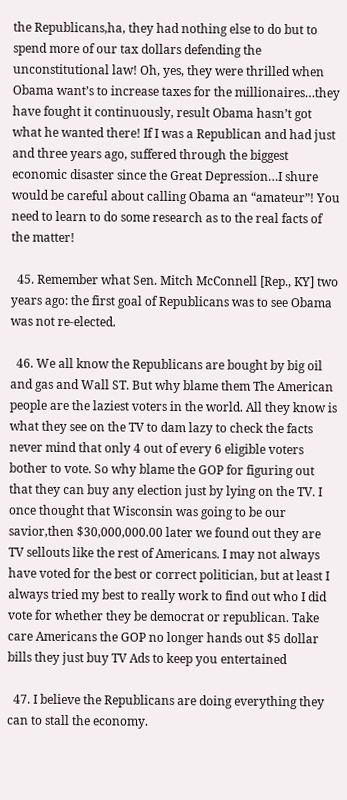the Republicans,ha, they had nothing else to do but to spend more of our tax dollars defending the unconstitutional law! Oh, yes, they were thrilled when Obama want’s to increase taxes for the millionaires…they have fought it continuously, result Obama hasn’t got what he wanted there! If I was a Republican and had just and three years ago, suffered through the biggest economic disaster since the Great Depression…I shure would be careful about calling Obama an “amateur”! You need to learn to do some research as to the real facts of the matter!

  45. Remember what Sen. Mitch McConnell [Rep., KY] two years ago: the first goal of Republicans was to see Obama was not re-elected.

  46. We all know the Republicans are bought by big oil and gas and Wall ST. But why blame them The American people are the laziest voters in the world. All they know is what they see on the TV to dam lazy to check the facts never mind that only 4 out of every 6 eligible voters bother to vote. So why blame the GOP for figuring out that they can buy any election just by lying on the TV. I once thought that Wisconsin was going to be our savior,then $30,000,000.00 later we found out they are TV sellouts like the rest of Americans. I may not always have voted for the best or correct politician, but at least I always tried my best to really work to find out who I did vote for whether they be democrat or republican. Take care Americans the GOP no longer hands out $5 dollar bills they just buy TV Ads to keep you entertained

  47. I believe the Republicans are doing everything they can to stall the economy.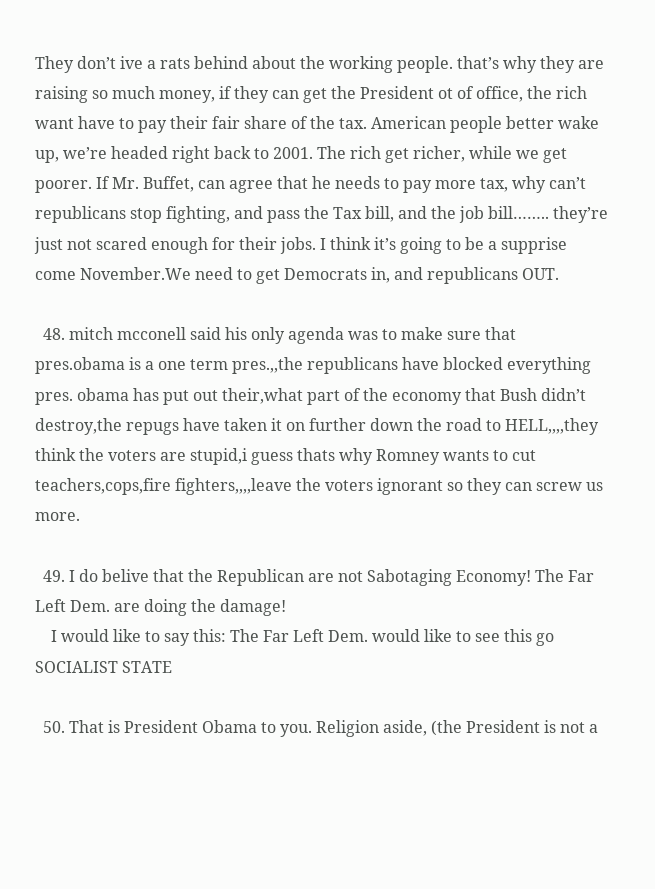They don’t ive a rats behind about the working people. that’s why they are raising so much money, if they can get the President ot of office, the rich want have to pay their fair share of the tax. American people better wake up, we’re headed right back to 2001. The rich get richer, while we get poorer. If Mr. Buffet, can agree that he needs to pay more tax, why can’t republicans stop fighting, and pass the Tax bill, and the job bill…….. they’re just not scared enough for their jobs. I think it’s going to be a supprise come November.We need to get Democrats in, and republicans OUT.

  48. mitch mcconell said his only agenda was to make sure that pres.obama is a one term pres.,,the republicans have blocked everything pres. obama has put out their,what part of the economy that Bush didn’t destroy,the repugs have taken it on further down the road to HELL,,,,they think the voters are stupid,i guess thats why Romney wants to cut teachers,cops,fire fighters,,,,leave the voters ignorant so they can screw us more.

  49. I do belive that the Republican are not Sabotaging Economy! The Far Left Dem. are doing the damage!
    I would like to say this: The Far Left Dem. would like to see this go SOCIALIST STATE

  50. That is President Obama to you. Religion aside, (the President is not a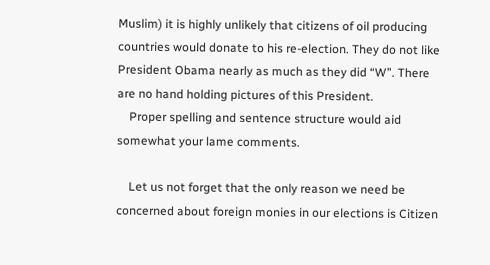Muslim) it is highly unlikely that citizens of oil producing countries would donate to his re-election. They do not like President Obama nearly as much as they did “W”. There are no hand holding pictures of this President.
    Proper spelling and sentence structure would aid somewhat your lame comments.

    Let us not forget that the only reason we need be concerned about foreign monies in our elections is Citizen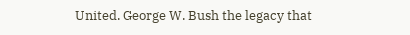United. George W. Bush the legacy that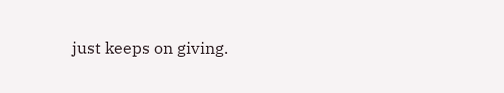just keeps on giving.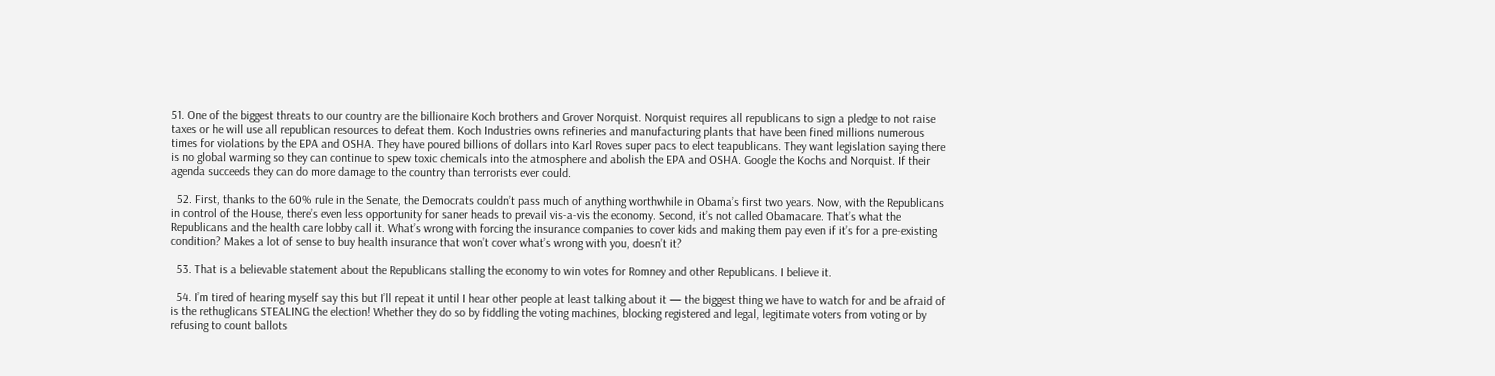51. One of the biggest threats to our country are the billionaire Koch brothers and Grover Norquist. Norquist requires all republicans to sign a pledge to not raise taxes or he will use all republican resources to defeat them. Koch Industries owns refineries and manufacturing plants that have been fined millions numerous times for violations by the EPA and OSHA. They have poured billions of dollars into Karl Roves super pacs to elect teapublicans. They want legislation saying there is no global warming so they can continue to spew toxic chemicals into the atmosphere and abolish the EPA and OSHA. Google the Kochs and Norquist. If their agenda succeeds they can do more damage to the country than terrorists ever could.

  52. First, thanks to the 60% rule in the Senate, the Democrats couldn’t pass much of anything worthwhile in Obama’s first two years. Now, with the Republicans in control of the House, there’s even less opportunity for saner heads to prevail vis-a-vis the economy. Second, it’s not called Obamacare. That’s what the Republicans and the health care lobby call it. What’s wrong with forcing the insurance companies to cover kids and making them pay even if it’s for a pre-existing condition? Makes a lot of sense to buy health insurance that won’t cover what’s wrong with you, doesn’t it?

  53. That is a believable statement about the Republicans stalling the economy to win votes for Romney and other Republicans. I believe it.

  54. I’m tired of hearing myself say this but I’ll repeat it until I hear other people at least talking about it — the biggest thing we have to watch for and be afraid of is the rethuglicans STEALING the election! Whether they do so by fiddling the voting machines, blocking registered and legal, legitimate voters from voting or by refusing to count ballots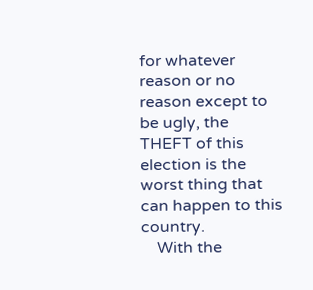for whatever reason or no reason except to be ugly, the THEFT of this election is the worst thing that can happen to this country.
    With the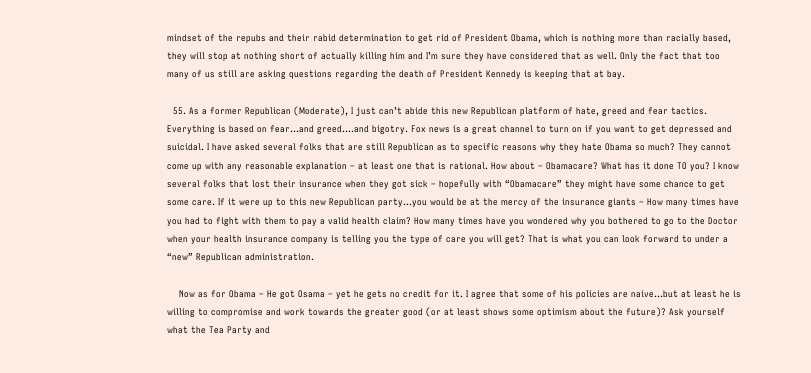mindset of the repubs and their rabid determination to get rid of President Obama, which is nothing more than racially based, they will stop at nothing short of actually killing him and I’m sure they have considered that as well. Only the fact that too many of us still are asking questions regarding the death of President Kennedy is keeping that at bay.

  55. As a former Republican (Moderate), I just can’t abide this new Republican platform of hate, greed and fear tactics. Everything is based on fear…and greed….and bigotry. Fox news is a great channel to turn on if you want to get depressed and suicidal. I have asked several folks that are still Republican as to specific reasons why they hate Obama so much? They cannot come up with any reasonable explanation – at least one that is rational. How about – Obamacare? What has it done TO you? I know several folks that lost their insurance when they got sick – hopefully with “Obamacare” they might have some chance to get some care. If it were up to this new Republican party…you would be at the mercy of the insurance giants – How many times have you had to fight with them to pay a valid health claim? How many times have you wondered why you bothered to go to the Doctor when your health insurance company is telling you the type of care you will get? That is what you can look forward to under a “new” Republican administration.

    Now as for Obama – He got Osama – yet he gets no credit for it. I agree that some of his policies are naive…but at least he is willing to compromise and work towards the greater good (or at least shows some optimism about the future)? Ask yourself what the Tea Party and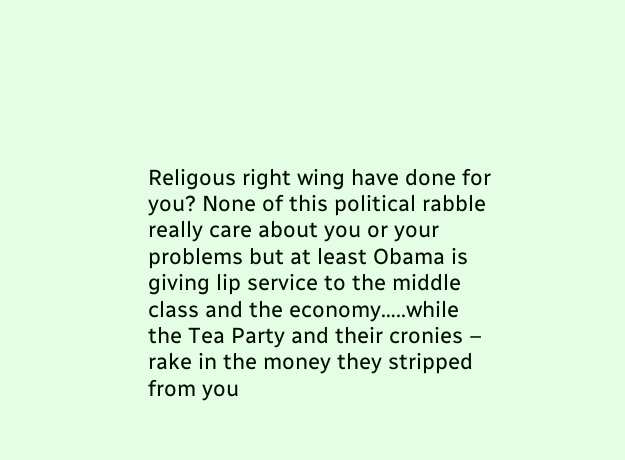Religous right wing have done for you? None of this political rabble really care about you or your problems but at least Obama is giving lip service to the middle class and the economy…..while the Tea Party and their cronies – rake in the money they stripped from you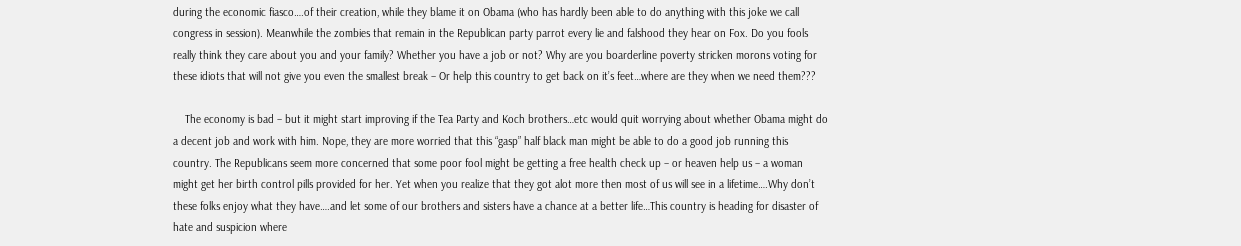during the economic fiasco….of their creation, while they blame it on Obama (who has hardly been able to do anything with this joke we call congress in session). Meanwhile the zombies that remain in the Republican party parrot every lie and falshood they hear on Fox. Do you fools really think they care about you and your family? Whether you have a job or not? Why are you boarderline poverty stricken morons voting for these idiots that will not give you even the smallest break – Or help this country to get back on it’s feet…where are they when we need them???

    The economy is bad – but it might start improving if the Tea Party and Koch brothers…etc would quit worrying about whether Obama might do a decent job and work with him. Nope, they are more worried that this “gasp” half black man might be able to do a good job running this country. The Republicans seem more concerned that some poor fool might be getting a free health check up – or heaven help us – a woman might get her birth control pills provided for her. Yet when you realize that they got alot more then most of us will see in a lifetime….Why don’t these folks enjoy what they have….and let some of our brothers and sisters have a chance at a better life…This country is heading for disaster of hate and suspicion where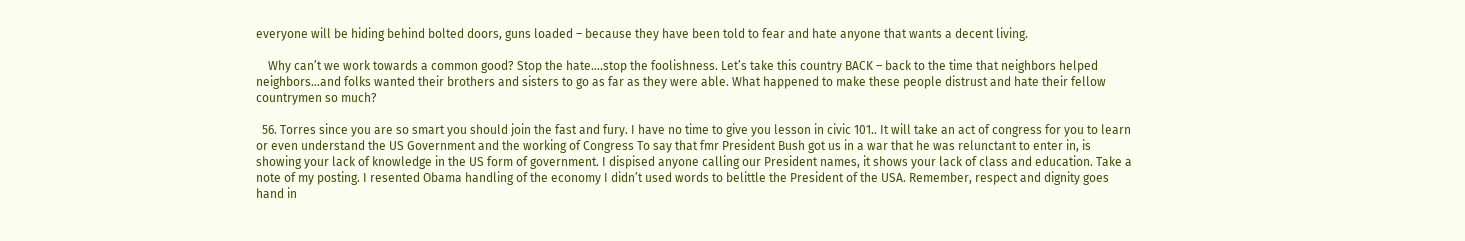everyone will be hiding behind bolted doors, guns loaded – because they have been told to fear and hate anyone that wants a decent living.

    Why can’t we work towards a common good? Stop the hate….stop the foolishness. Let’s take this country BACK – back to the time that neighbors helped neighbors…and folks wanted their brothers and sisters to go as far as they were able. What happened to make these people distrust and hate their fellow countrymen so much?

  56. Torres since you are so smart you should join the fast and fury. I have no time to give you lesson in civic 101.. It will take an act of congress for you to learn or even understand the US Government and the working of Congress To say that fmr President Bush got us in a war that he was relunctant to enter in, is showing your lack of knowledge in the US form of government. I dispised anyone calling our President names, it shows your lack of class and education. Take a note of my posting. I resented Obama handling of the economy I didn’t used words to belittle the President of the USA. Remember, respect and dignity goes hand in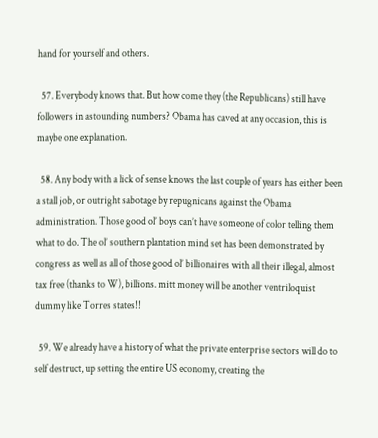hand for yourself and others.

  57. Everybody knows that. But how come they (the Republicans) still have followers in astounding numbers? Obama has caved at any occasion, this is maybe one explanation.

  58. Any body with a lick of sense knows the last couple of years has either been a stall job, or outright sabotage by repugnicans against the Obama administration. Those good ol’ boys can’t have someone of color telling them what to do. The ol’ southern plantation mind set has been demonstrated by congress as well as all of those good ol’ billionaires with all their illegal, almost tax free (thanks to W), billions. mitt money will be another ventriloquist dummy like Torres states!!

  59. We already have a history of what the private enterprise sectors will do to self destruct, up setting the entire US economy, creating the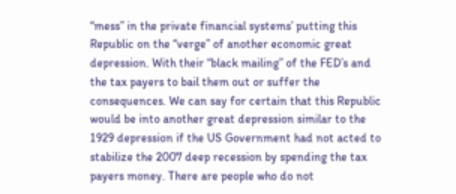“mess” in the private financial systems’ putting this Republic on the “verge” of another economic great depression. With their “black mailing” of the FED’s and the tax payers to bail them out or suffer the consequences. We can say for certain that this Republic would be into another great depression similar to the 1929 depression if the US Government had not acted to stabilize the 2007 deep recession by spending the tax payers money. There are people who do not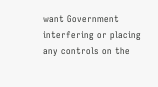want Government interfering or placing any controls on the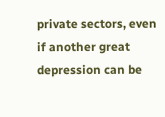private sectors, even if another great depression can be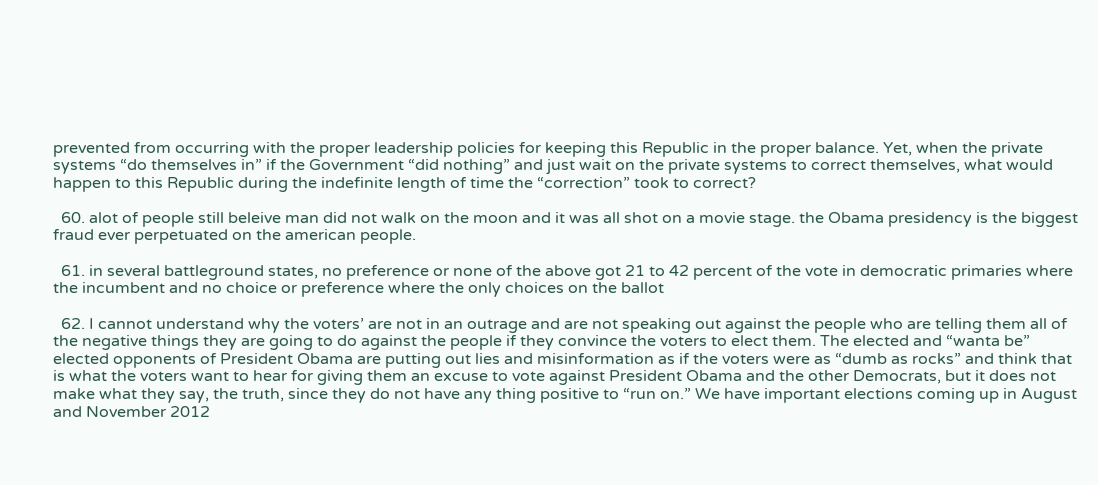prevented from occurring with the proper leadership policies for keeping this Republic in the proper balance. Yet, when the private systems “do themselves in” if the Government “did nothing” and just wait on the private systems to correct themselves, what would happen to this Republic during the indefinite length of time the “correction” took to correct?

  60. alot of people still beleive man did not walk on the moon and it was all shot on a movie stage. the Obama presidency is the biggest fraud ever perpetuated on the american people.

  61. in several battleground states, no preference or none of the above got 21 to 42 percent of the vote in democratic primaries where the incumbent and no choice or preference where the only choices on the ballot

  62. I cannot understand why the voters’ are not in an outrage and are not speaking out against the people who are telling them all of the negative things they are going to do against the people if they convince the voters to elect them. The elected and “wanta be” elected opponents of President Obama are putting out lies and misinformation as if the voters were as “dumb as rocks” and think that is what the voters want to hear for giving them an excuse to vote against President Obama and the other Democrats, but it does not make what they say, the truth, since they do not have any thing positive to “run on.” We have important elections coming up in August and November 2012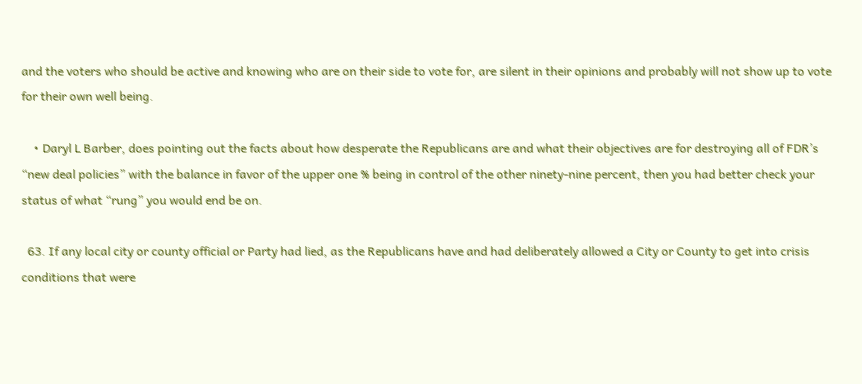and the voters who should be active and knowing who are on their side to vote for, are silent in their opinions and probably will not show up to vote for their own well being.

    • Daryl L Barber, does pointing out the facts about how desperate the Republicans are and what their objectives are for destroying all of FDR’s “new deal policies” with the balance in favor of the upper one % being in control of the other ninety-nine percent, then you had better check your status of what “rung” you would end be on.

  63. If any local city or county official or Party had lied, as the Republicans have and had deliberately allowed a City or County to get into crisis conditions that were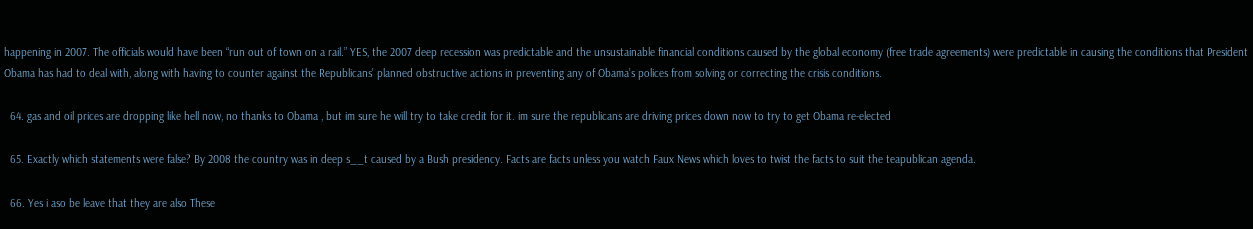happening in 2007. The officials would have been “run out of town on a rail.” YES, the 2007 deep recession was predictable and the unsustainable financial conditions caused by the global economy (free trade agreements) were predictable in causing the conditions that President Obama has had to deal with, along with having to counter against the Republicans’ planned obstructive actions in preventing any of Obama’s polices from solving or correcting the crisis conditions.

  64. gas and oil prices are dropping like hell now, no thanks to Obama , but im sure he will try to take credit for it. im sure the republicans are driving prices down now to try to get Obama re-elected

  65. Exactly which statements were false? By 2008 the country was in deep s__t caused by a Bush presidency. Facts are facts unless you watch Faux News which loves to twist the facts to suit the teapublican agenda.

  66. Yes i aso be leave that they are also These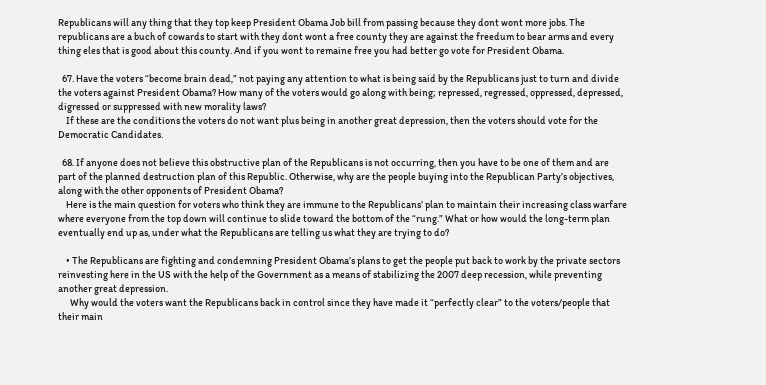Republicans will any thing that they top keep President Obama Job bill from passing because they dont wont more jobs. The republicans are a buch of cowards to start with they dont wont a free county they are against the freedum to bear arms and every thing eles that is good about this county. And if you wont to remaine free you had better go vote for President Obama.

  67. Have the voters “become brain dead,” not paying any attention to what is being said by the Republicans just to turn and divide the voters against President Obama? How many of the voters would go along with being; repressed, regressed, oppressed, depressed, digressed or suppressed with new morality laws?
    If these are the conditions the voters do not want plus being in another great depression, then the voters should vote for the Democratic Candidates.

  68. If anyone does not believe this obstructive plan of the Republicans is not occurring, then you have to be one of them and are part of the planned destruction plan of this Republic. Otherwise, why are the people buying into the Republican Party’s objectives, along with the other opponents of President Obama?
    Here is the main question for voters who think they are immune to the Republicans’ plan to maintain their increasing class warfare where everyone from the top down will continue to slide toward the bottom of the “rung.” What or how would the long-term plan eventually end up as, under what the Republicans are telling us what they are trying to do?

    • The Republicans are fighting and condemning President Obama’s plans to get the people put back to work by the private sectors reinvesting here in the US with the help of the Government as a means of stabilizing the 2007 deep recession, while preventing another great depression.
      Why would the voters want the Republicans back in control since they have made it “perfectly clear” to the voters/people that their main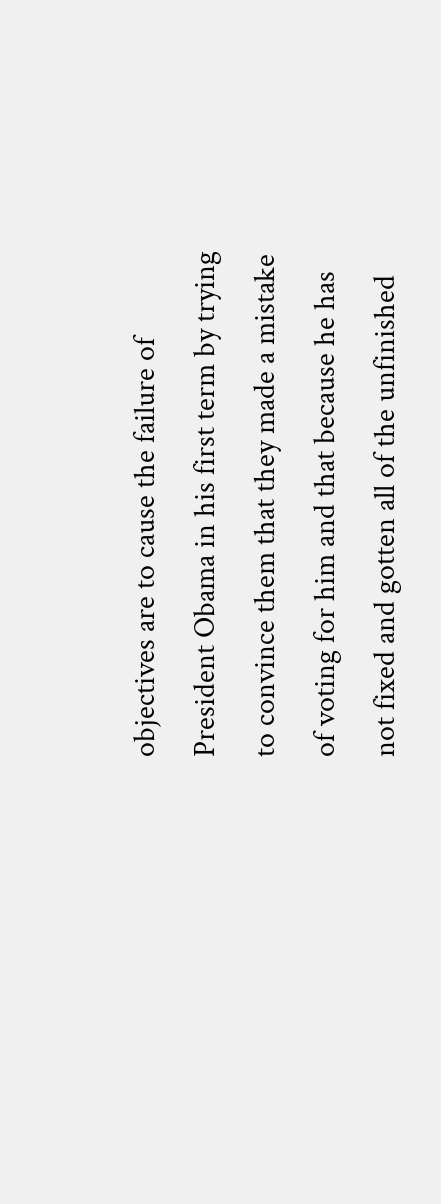objectives are to cause the failure of President Obama in his first term by trying to convince them that they made a mistake of voting for him and that because he has not fixed and gotten all of the unfinished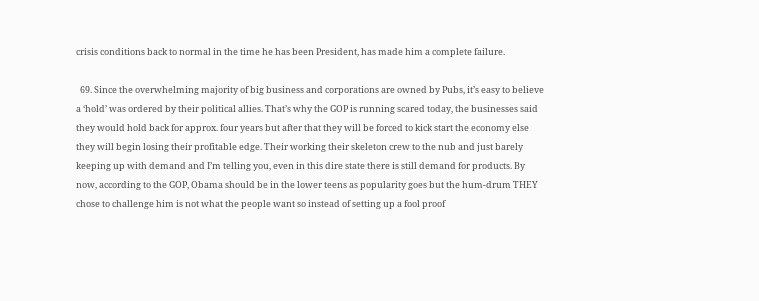crisis conditions back to normal in the time he has been President, has made him a complete failure.

  69. Since the overwhelming majority of big business and corporations are owned by Pubs, it’s easy to believe a ‘hold’ was ordered by their political allies. That’s why the GOP is running scared today, the businesses said they would hold back for approx. four years but after that they will be forced to kick start the economy else they will begin losing their profitable edge. Their working their skeleton crew to the nub and just barely keeping up with demand and I’m telling you, even in this dire state there is still demand for products. By now, according to the GOP, Obama should be in the lower teens as popularity goes but the hum-drum THEY chose to challenge him is not what the people want so instead of setting up a fool proof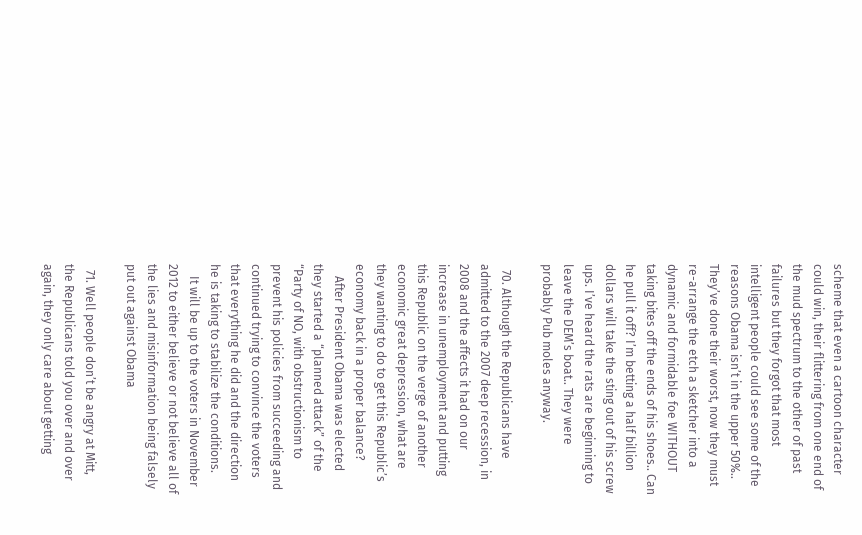scheme that even a cartoon character could win, their flittering from one end of the mud spectrum to the other of past failures but they forgot that most intelligent people could see some of the reasons Obama isn’t in the upper 50%.. They’ve done their worst, now they must re-arrange the etch a sketcher into a dynamic and formidable foe WITHOUT taking bites off the ends of his shoes.. Can he pull it off? I’m betting a half billion dollars will take the sting out of his screw ups. I’ve heard the rats are beginning to leave the DEM’s boat.. They were probably Pub moles anyway.

  70. Although the Republicans have admitted to the 2007 deep recession, in 2008 and the affects it had on our increase in unemployment and putting this Republic on the verge of another economic great depression, what are they wanting to do to get this Republic’s economy back in a proper balance?
    After President Obama was elected they started a “planned attack” of the “Party of NO, with obstructionism to prevent his policies from succeeding and continued trying to convince the voters that everything he did and the direction he is taking to stabilize the conditions.
    It will be up to the voters in November 2012 to either believe or not believe all of the lies and misinformation being falsely put out against Obama

  71. Well people don’t be angry at Mitt, the Republicans told you over and over again, they only care about getting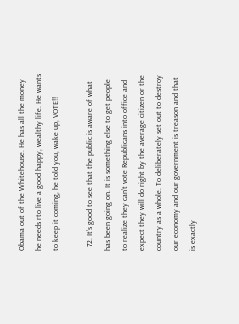Obama out of the Whitehouse. He has all the money he needs rto live a good happy, wealthy life. He wants to keep it coming, he told you, wake up, VOTE!!

  72. It’s good to see that the public is aware of what has been going on. It is something else to get people to realize they can’t vote Republicans into office and expect they will do right by the average citizen or the country as a whole. To deliberately set out to destroy our economy and our government is treason and that is exactly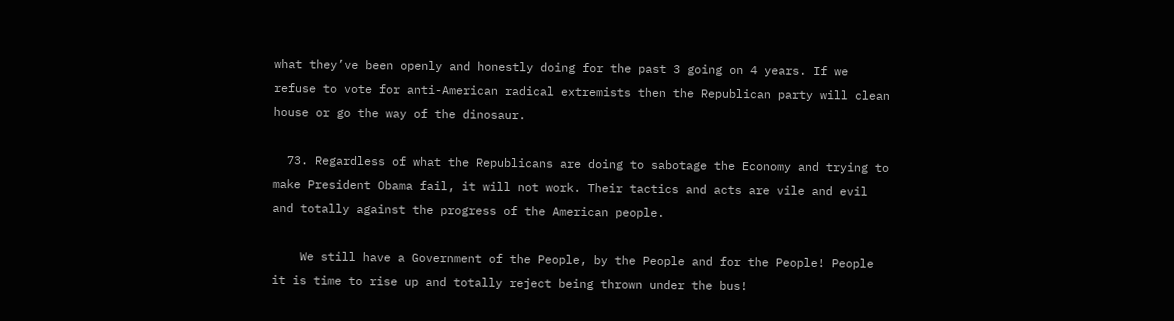what they’ve been openly and honestly doing for the past 3 going on 4 years. If we refuse to vote for anti-American radical extremists then the Republican party will clean house or go the way of the dinosaur.

  73. Regardless of what the Republicans are doing to sabotage the Economy and trying to make President Obama fail, it will not work. Their tactics and acts are vile and evil and totally against the progress of the American people.

    We still have a Government of the People, by the People and for the People! People it is time to rise up and totally reject being thrown under the bus!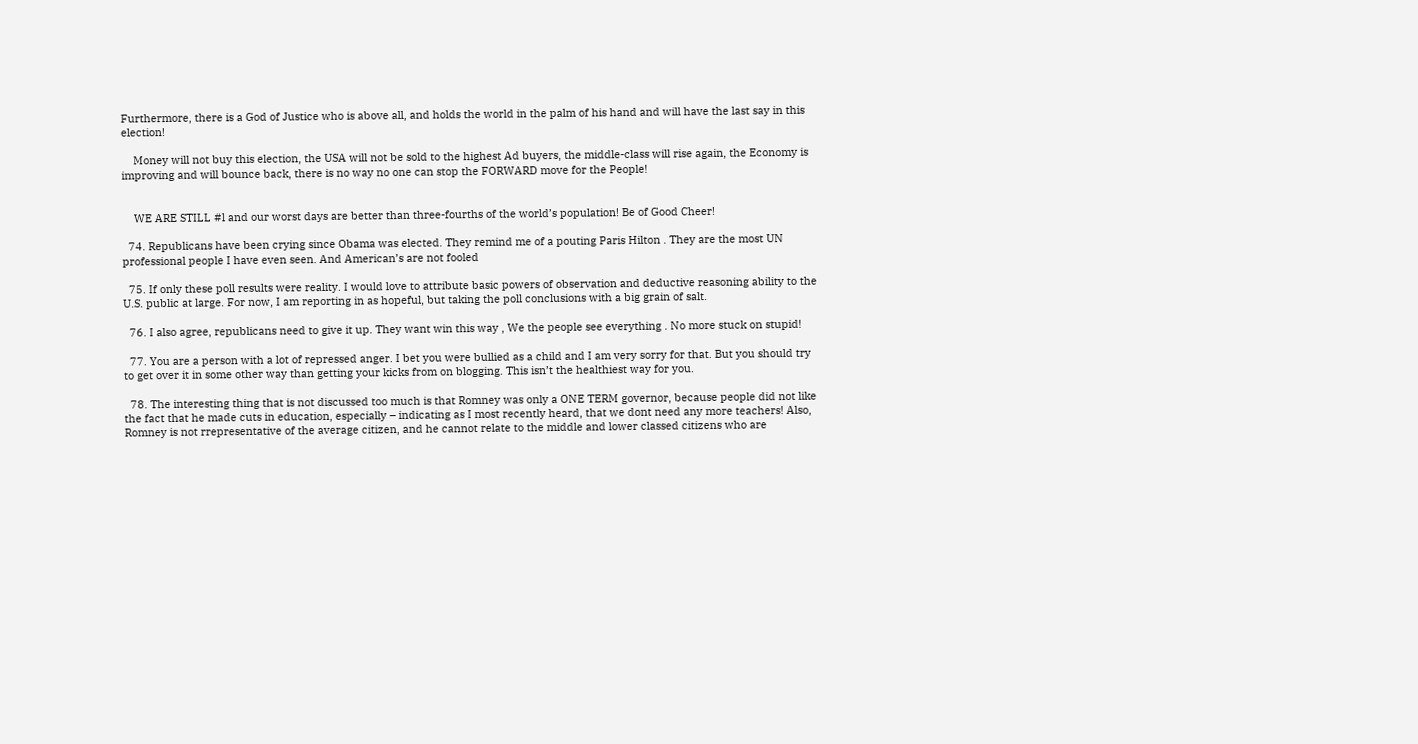Furthermore, there is a God of Justice who is above all, and holds the world in the palm of his hand and will have the last say in this election!

    Money will not buy this election, the USA will not be sold to the highest Ad buyers, the middle-class will rise again, the Economy is improving and will bounce back, there is no way no one can stop the FORWARD move for the People!


    WE ARE STILL #l and our worst days are better than three-fourths of the world’s population! Be of Good Cheer!

  74. Republicans have been crying since Obama was elected. They remind me of a pouting Paris Hilton . They are the most UN professional people I have even seen. And American’s are not fooled

  75. If only these poll results were reality. I would love to attribute basic powers of observation and deductive reasoning ability to the U.S. public at large. For now, I am reporting in as hopeful, but taking the poll conclusions with a big grain of salt.

  76. I also agree, republicans need to give it up. They want win this way , We the people see everything . No more stuck on stupid!

  77. You are a person with a lot of repressed anger. I bet you were bullied as a child and I am very sorry for that. But you should try to get over it in some other way than getting your kicks from on blogging. This isn’t the healthiest way for you.

  78. The interesting thing that is not discussed too much is that Romney was only a ONE TERM governor, because people did not like the fact that he made cuts in education, especially – indicating as I most recently heard, that we dont need any more teachers! Also, Romney is not rrepresentative of the average citizen, and he cannot relate to the middle and lower classed citizens who are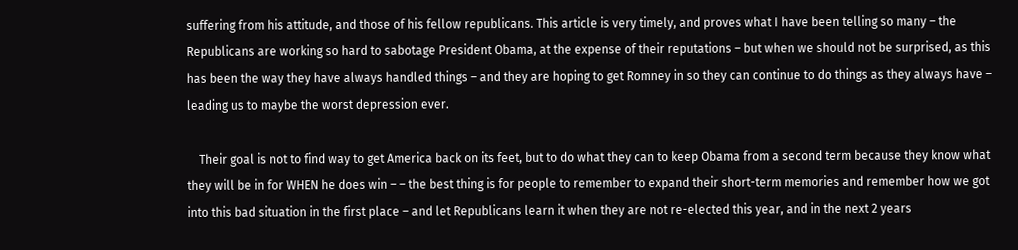suffering from his attitude, and those of his fellow republicans. This article is very timely, and proves what I have been telling so many – the Republicans are working so hard to sabotage President Obama, at the expense of their reputations – but when we should not be surprised, as this has been the way they have always handled things – and they are hoping to get Romney in so they can continue to do things as they always have – leading us to maybe the worst depression ever.

    Their goal is not to find way to get America back on its feet, but to do what they can to keep Obama from a second term because they know what they will be in for WHEN he does win – – the best thing is for people to remember to expand their short-term memories and remember how we got into this bad situation in the first place – and let Republicans learn it when they are not re-elected this year, and in the next 2 years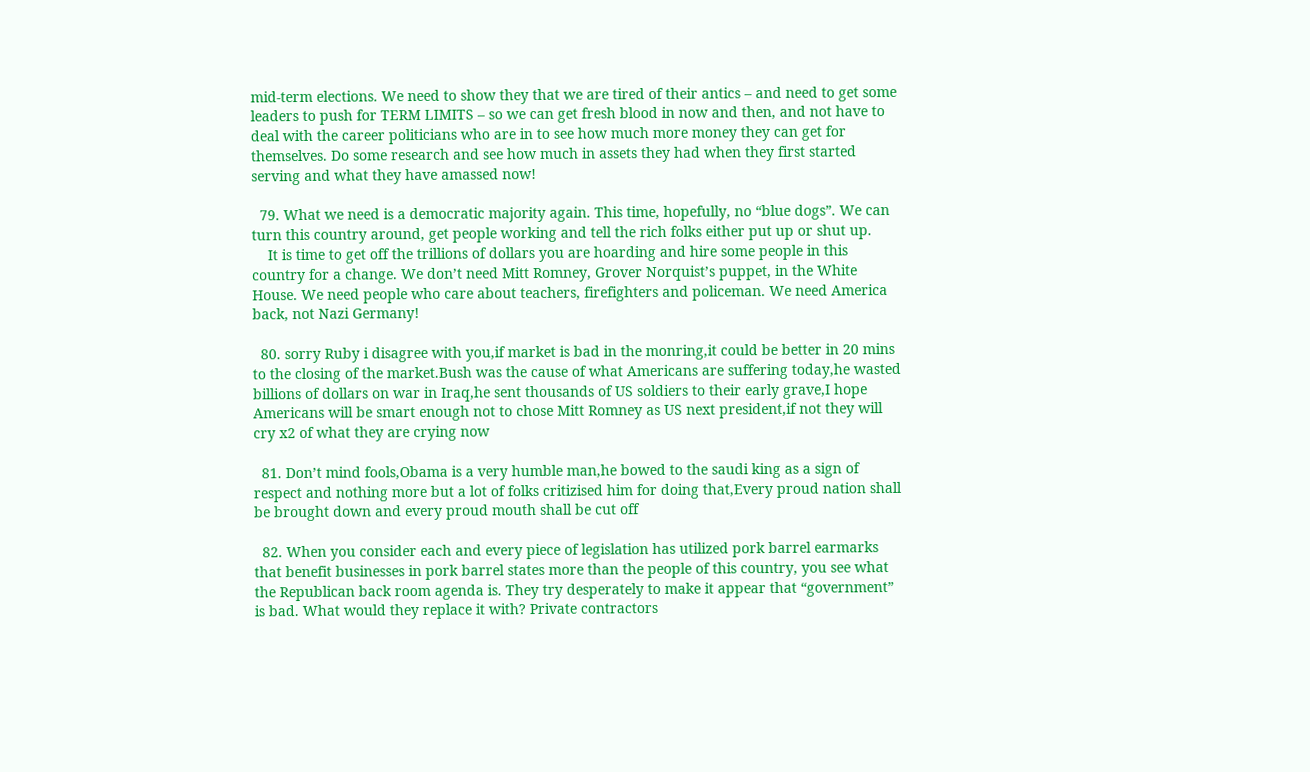mid-term elections. We need to show they that we are tired of their antics – and need to get some leaders to push for TERM LIMITS – so we can get fresh blood in now and then, and not have to deal with the career politicians who are in to see how much more money they can get for themselves. Do some research and see how much in assets they had when they first started serving and what they have amassed now!

  79. What we need is a democratic majority again. This time, hopefully, no “blue dogs”. We can turn this country around, get people working and tell the rich folks either put up or shut up.
    It is time to get off the trillions of dollars you are hoarding and hire some people in this country for a change. We don’t need Mitt Romney, Grover Norquist’s puppet, in the White House. We need people who care about teachers, firefighters and policeman. We need America back, not Nazi Germany!

  80. sorry Ruby i disagree with you,if market is bad in the monring,it could be better in 20 mins to the closing of the market.Bush was the cause of what Americans are suffering today,he wasted billions of dollars on war in Iraq,he sent thousands of US soldiers to their early grave,I hope Americans will be smart enough not to chose Mitt Romney as US next president,if not they will cry x2 of what they are crying now

  81. Don’t mind fools,Obama is a very humble man,he bowed to the saudi king as a sign of respect and nothing more but a lot of folks critizised him for doing that,Every proud nation shall be brought down and every proud mouth shall be cut off

  82. When you consider each and every piece of legislation has utilized pork barrel earmarks that benefit businesses in pork barrel states more than the people of this country, you see what the Republican back room agenda is. They try desperately to make it appear that “government” is bad. What would they replace it with? Private contractors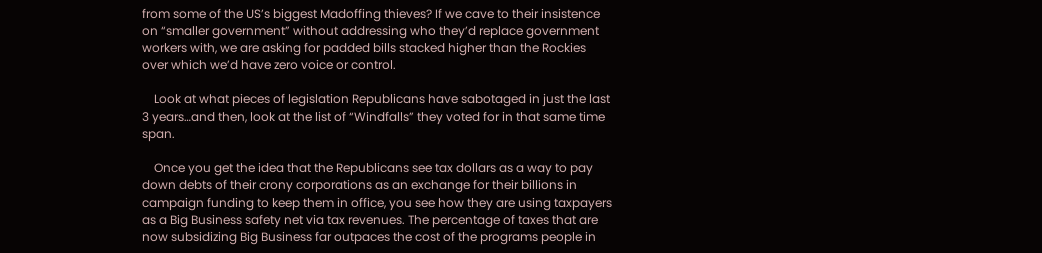from some of the US’s biggest Madoffing thieves? If we cave to their insistence on “smaller government” without addressing who they’d replace government workers with, we are asking for padded bills stacked higher than the Rockies over which we’d have zero voice or control.

    Look at what pieces of legislation Republicans have sabotaged in just the last 3 years…and then, look at the list of “Windfalls” they voted for in that same time span.

    Once you get the idea that the Republicans see tax dollars as a way to pay down debts of their crony corporations as an exchange for their billions in campaign funding to keep them in office, you see how they are using taxpayers as a Big Business safety net via tax revenues. The percentage of taxes that are now subsidizing Big Business far outpaces the cost of the programs people in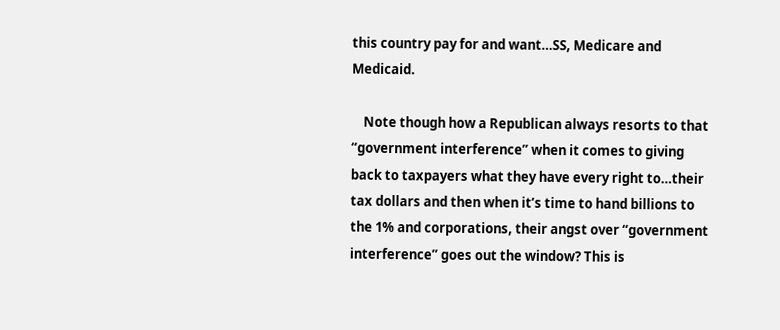this country pay for and want…SS, Medicare and Medicaid.

    Note though how a Republican always resorts to that “government interference” when it comes to giving back to taxpayers what they have every right to…their tax dollars and then when it’s time to hand billions to the 1% and corporations, their angst over “government interference” goes out the window? This is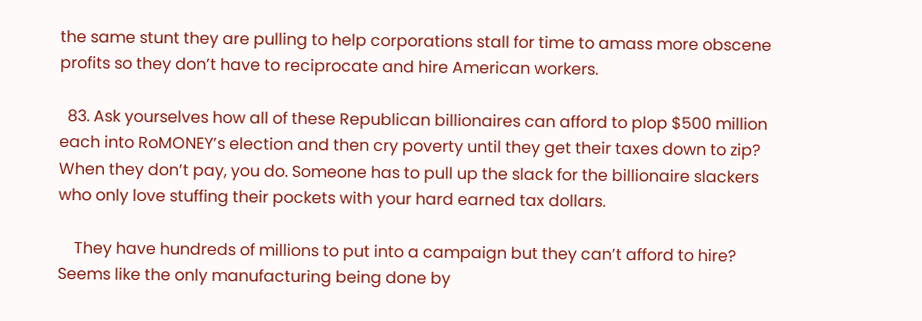the same stunt they are pulling to help corporations stall for time to amass more obscene profits so they don’t have to reciprocate and hire American workers.

  83. Ask yourselves how all of these Republican billionaires can afford to plop $500 million each into RoMONEY’s election and then cry poverty until they get their taxes down to zip? When they don’t pay, you do. Someone has to pull up the slack for the billionaire slackers who only love stuffing their pockets with your hard earned tax dollars.

    They have hundreds of millions to put into a campaign but they can’t afford to hire? Seems like the only manufacturing being done by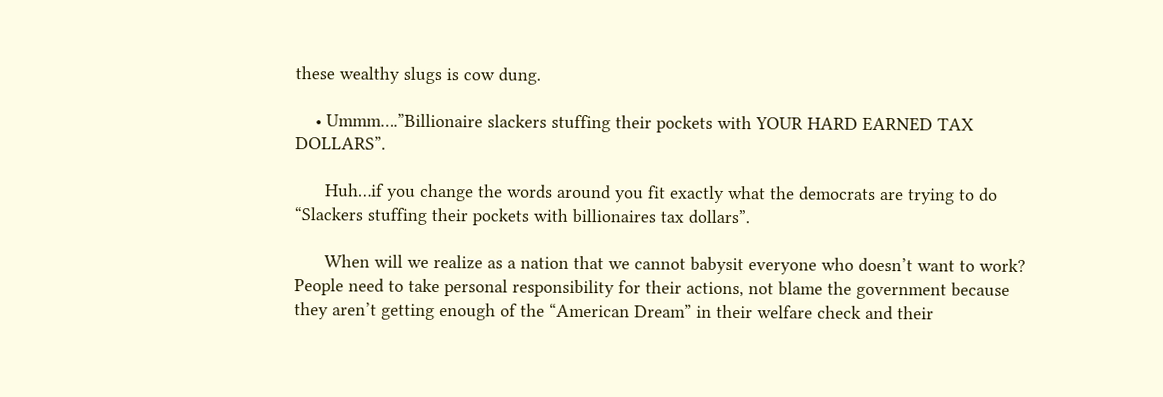these wealthy slugs is cow dung.

    • Ummm….”Billionaire slackers stuffing their pockets with YOUR HARD EARNED TAX DOLLARS”.

      Huh…if you change the words around you fit exactly what the democrats are trying to do “Slackers stuffing their pockets with billionaires tax dollars”.

      When will we realize as a nation that we cannot babysit everyone who doesn’t want to work? People need to take personal responsibility for their actions, not blame the government because they aren’t getting enough of the “American Dream” in their welfare check and their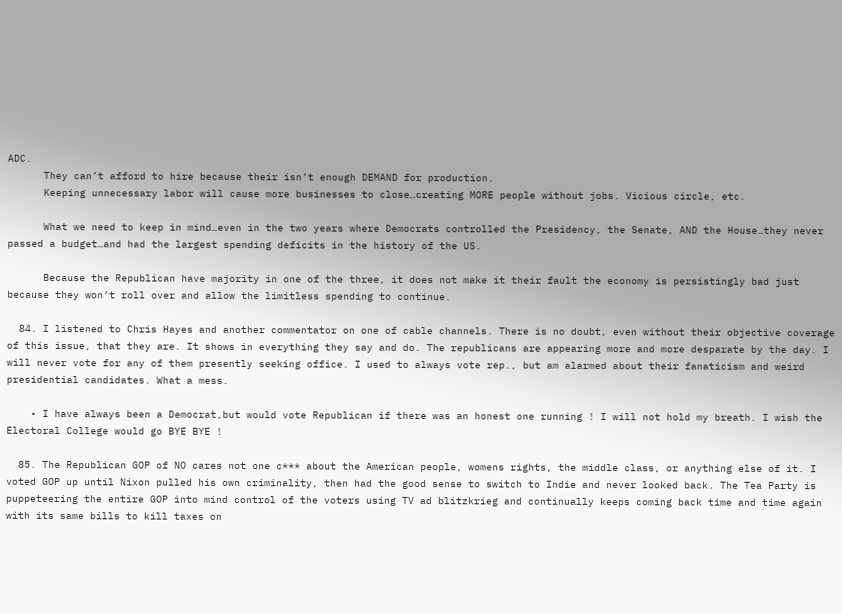ADC.
      They can’t afford to hire because their isn’t enough DEMAND for production.
      Keeping unnecessary labor will cause more businesses to close…creating MORE people without jobs. Vicious circle, etc.

      What we need to keep in mind…even in the two years where Democrats controlled the Presidency, the Senate, AND the House…they never passed a budget…and had the largest spending deficits in the history of the US.

      Because the Republican have majority in one of the three, it does not make it their fault the economy is persistingly bad just because they won’t roll over and allow the limitless spending to continue.

  84. I listened to Chris Hayes and another commentator on one of cable channels. There is no doubt, even without their objective coverage of this issue, that they are. It shows in everything they say and do. The republicans are appearing more and more desparate by the day. I will never vote for any of them presently seeking office. I used to always vote rep., but am alarmed about their fanaticism and weird presidential candidates. What a mess.

    • I have always been a Democrat,but would vote Republican if there was an honest one running ! I will not hold my breath. I wish the Electoral College would go BYE BYE !

  85. The Republican GOP of NO cares not one c*** about the American people, womens rights, the middle class, or anything else of it. I voted GOP up until Nixon pulled his own criminality, then had the good sense to switch to Indie and never looked back. The Tea Party is puppeteering the entire GOP into mind control of the voters using TV ad blitzkrieg and continually keeps coming back time and time again with its same bills to kill taxes on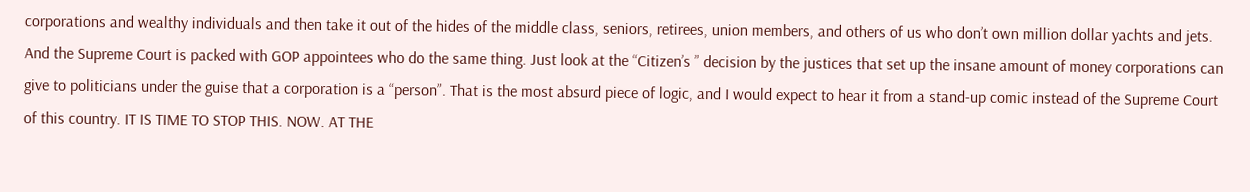corporations and wealthy individuals and then take it out of the hides of the middle class, seniors, retirees, union members, and others of us who don’t own million dollar yachts and jets. And the Supreme Court is packed with GOP appointees who do the same thing. Just look at the “Citizen’s ” decision by the justices that set up the insane amount of money corporations can give to politicians under the guise that a corporation is a “person”. That is the most absurd piece of logic, and I would expect to hear it from a stand-up comic instead of the Supreme Court of this country. IT IS TIME TO STOP THIS. NOW. AT THE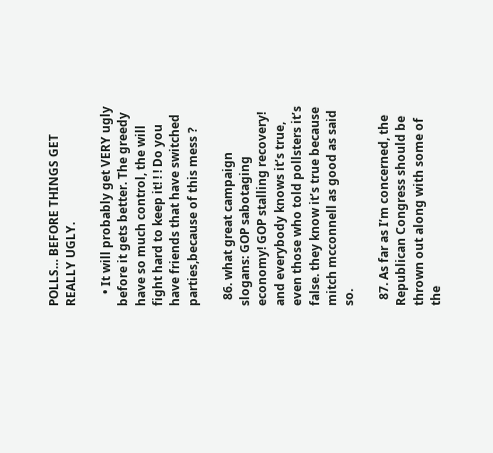POLLS… BEFORE THINGS GET REALLY UGLY.

    • It will probably get VERY ugly before it gets better. The greedy have so much control, the will fight hard to keep it! ! ! Do you have friends that have switched parties,because of this mess ?

  86. what great campaign slogans: GOP sabotaging economy! GOP stalling recovery! and everybody knows it’s true, even those who told pollsters it’s false. they know it’s true because mitch mcconnell as good as said so.

  87. As far as I’m concerned, the Republican Congress should be thrown out along with some of the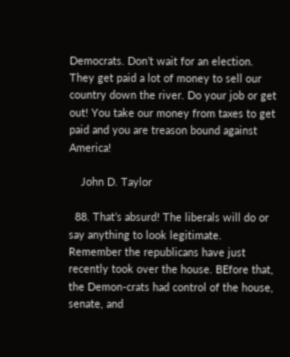Democrats. Don’t wait for an election. They get paid a lot of money to sell our country down the river. Do your job or get out! You take our money from taxes to get paid and you are treason bound against America!

    John D. Taylor

  88. That’s absurd! The liberals will do or say anything to look legitimate. Remember the republicans have just recently took over the house. BEfore that, the Demon-crats had control of the house, senate, and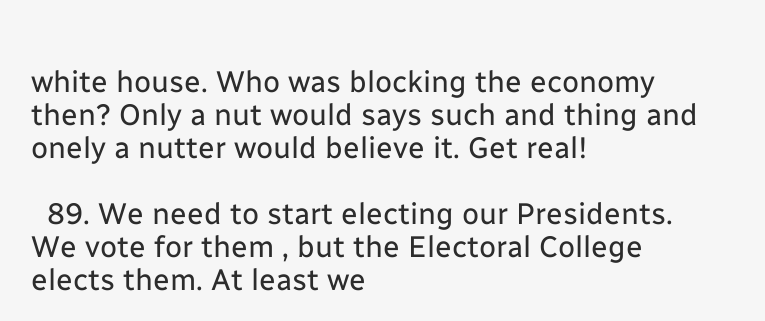white house. Who was blocking the economy then? Only a nut would says such and thing and onely a nutter would believe it. Get real!

  89. We need to start electing our Presidents. We vote for them , but the Electoral College elects them. At least we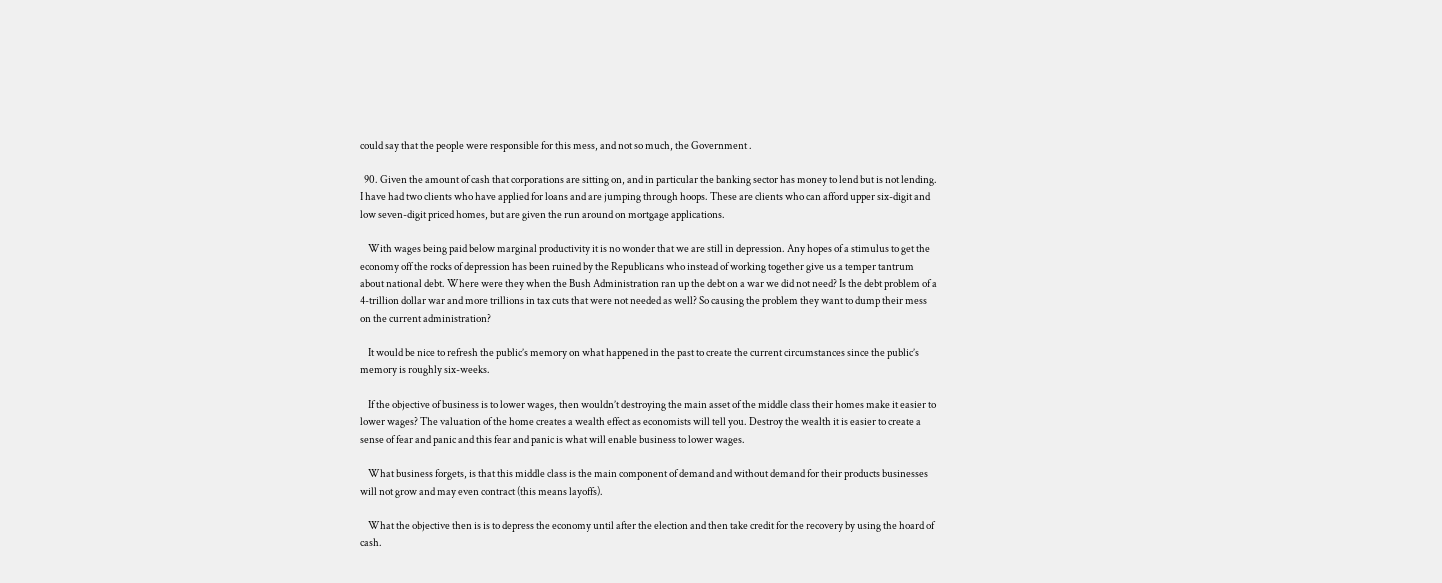could say that the people were responsible for this mess, and not so much, the Government .

  90. Given the amount of cash that corporations are sitting on, and in particular the banking sector has money to lend but is not lending. I have had two clients who have applied for loans and are jumping through hoops. These are clients who can afford upper six-digit and low seven-digit priced homes, but are given the run around on mortgage applications.

    With wages being paid below marginal productivity it is no wonder that we are still in depression. Any hopes of a stimulus to get the economy off the rocks of depression has been ruined by the Republicans who instead of working together give us a temper tantrum about national debt. Where were they when the Bush Administration ran up the debt on a war we did not need? Is the debt problem of a 4-trillion dollar war and more trillions in tax cuts that were not needed as well? So causing the problem they want to dump their mess on the current administration?

    It would be nice to refresh the public’s memory on what happened in the past to create the current circumstances since the public’s memory is roughly six-weeks.

    If the objective of business is to lower wages, then wouldn’t destroying the main asset of the middle class their homes make it easier to lower wages? The valuation of the home creates a wealth effect as economists will tell you. Destroy the wealth it is easier to create a sense of fear and panic and this fear and panic is what will enable business to lower wages.

    What business forgets, is that this middle class is the main component of demand and without demand for their products businesses will not grow and may even contract (this means layoffs).

    What the objective then is is to depress the economy until after the election and then take credit for the recovery by using the hoard of cash.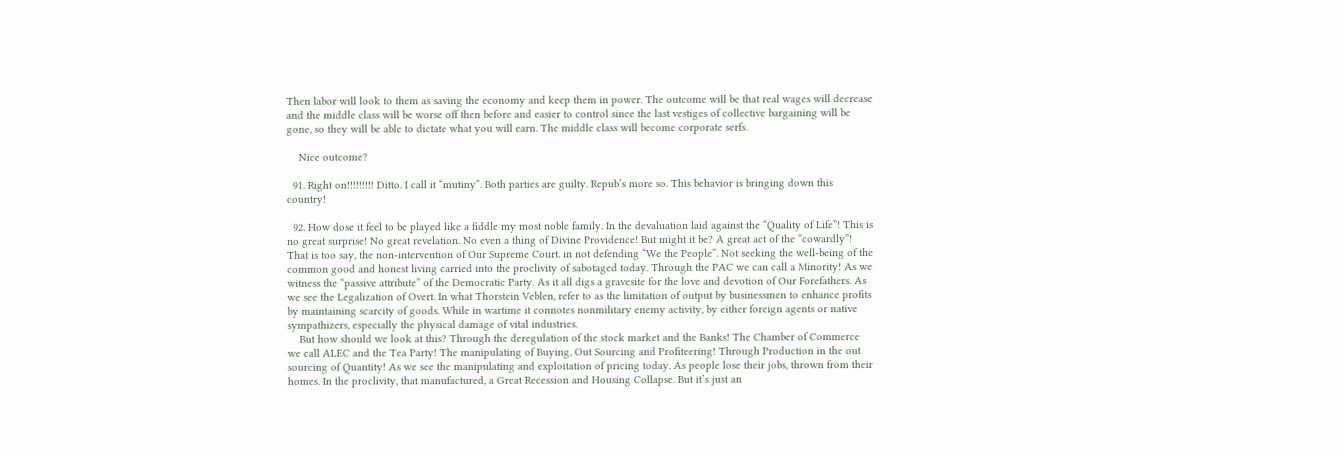Then labor will look to them as saving the economy and keep them in power. The outcome will be that real wages will decrease and the middle class will be worse off then before and easier to control since the last vestiges of collective bargaining will be gone, so they will be able to dictate what you will earn. The middle class will become corporate serfs.

    Nice outcome?

  91. Right on!!!!!!!!! Ditto. I call it “mutiny”. Both parties are guilty. Repub’s more so. This behavior is bringing down this country!

  92. How dose it feel to be played like a fiddle my most noble family. In the devaluation laid against the “Quality of Life”! This is no great surprise! No great revelation. No even a thing of Divine Providence! But might it be? A great act of the “cowardly”! That is too say, the non-intervention of Our Supreme Court. in not defending “We the People”. Not seeking the well-being of the common good and honest living carried into the proclivity of sabotaged today. Through the PAC we can call a Minority! As we witness the “passive attribute” of the Democratic Party. As it all digs a gravesite for the love and devotion of Our Forefathers. As we see the Legalization of Overt. In what Thorstein Veblen, refer to as the limitation of output by businessmen to enhance profits by maintaining scarcity of goods. While in wartime it connotes nonmilitary enemy activity, by either foreign agents or native sympathizers, especially the physical damage of vital industries.
    But how should we look at this? Through the deregulation of the stock market and the Banks! The Chamber of Commerce we call ALEC and the Tea Party! The manipulating of Buying, Out Sourcing and Profiteering! Through Production in the out sourcing of Quantity! As we see the manipulating and exploitation of pricing today. As people lose their jobs, thrown from their homes. In the proclivity, that manufactured, a Great Recession and Housing Collapse. But it’s just an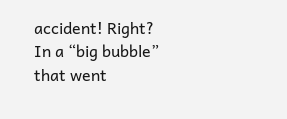accident! Right? In a “big bubble” that went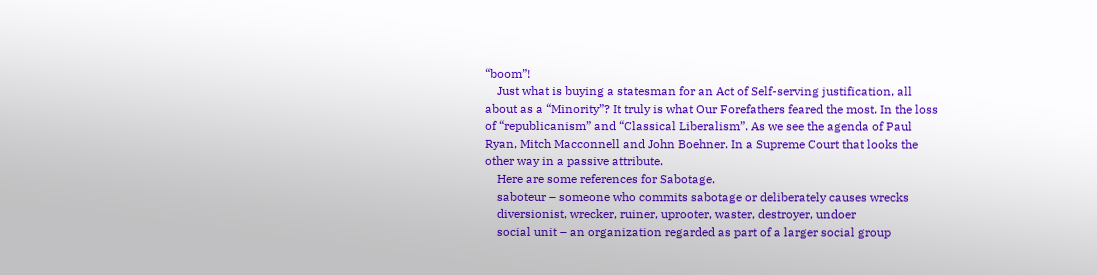“boom”!
    Just what is buying a statesman for an Act of Self-serving justification, all about as a “Minority”? It truly is what Our Forefathers feared the most. In the loss of “republicanism” and “Classical Liberalism”. As we see the agenda of Paul Ryan, Mitch Macconnell and John Boehner. In a Supreme Court that looks the other way in a passive attribute.
    Here are some references for Sabotage.
    saboteur – someone who commits sabotage or deliberately causes wrecks
    diversionist, wrecker, ruiner, uprooter, waster, destroyer, undoer
    social unit – an organization regarded as part of a larger social group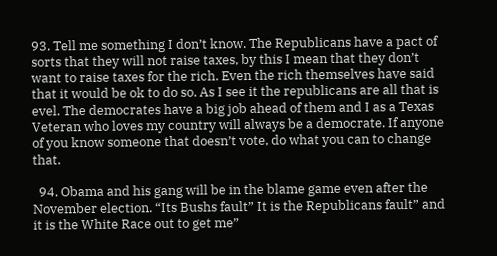93. Tell me something I don’t know. The Republicans have a pact of sorts that they will not raise taxes, by this I mean that they don’t want to raise taxes for the rich. Even the rich themselves have said that it would be ok to do so. As I see it the republicans are all that is evel. The democrates have a big job ahead of them and I as a Texas Veteran who loves my country will always be a democrate. If anyone of you know someone that doesn’t vote, do what you can to change that.

  94. Obama and his gang will be in the blame game even after the November election. “Its Bushs fault” It is the Republicans fault” and it is the White Race out to get me”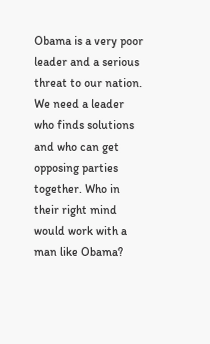Obama is a very poor leader and a serious threat to our nation. We need a leader who finds solutions and who can get opposing parties together. Who in their right mind would work with a man like Obama?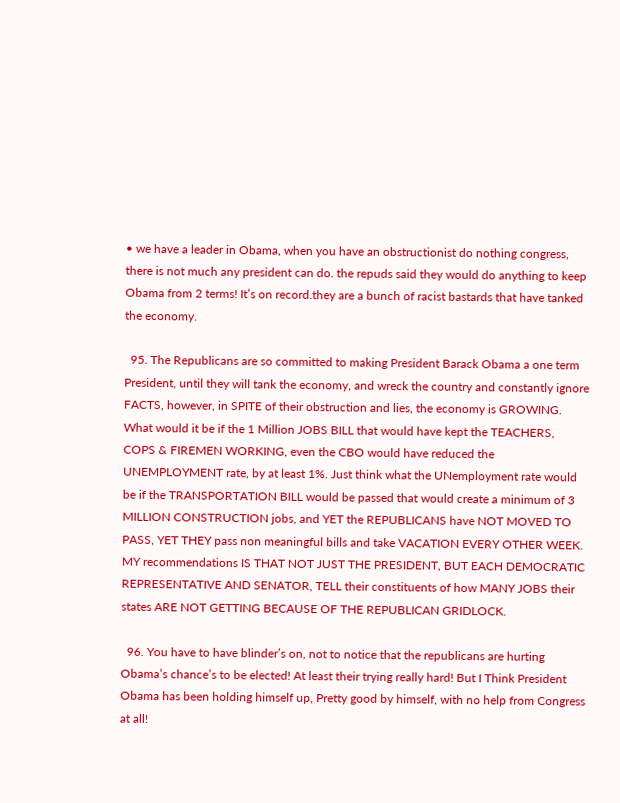• we have a leader in Obama, when you have an obstructionist do nothing congress, there is not much any president can do. the repuds said they would do anything to keep Obama from 2 terms! It’s on record.they are a bunch of racist bastards that have tanked the economy.

  95. The Republicans are so committed to making President Barack Obama a one term President, until they will tank the economy, and wreck the country and constantly ignore FACTS, however, in SPITE of their obstruction and lies, the economy is GROWING. What would it be if the 1 Million JOBS BILL that would have kept the TEACHERS, COPS & FIREMEN WORKING, even the CBO would have reduced the UNEMPLOYMENT rate, by at least 1%. Just think what the UNemployment rate would be if the TRANSPORTATION BILL would be passed that would create a minimum of 3 MILLION CONSTRUCTION jobs, and YET the REPUBLICANS have NOT MOVED TO PASS, YET THEY pass non meaningful bills and take VACATION EVERY OTHER WEEK. MY recommendations IS THAT NOT JUST THE PRESIDENT, BUT EACH DEMOCRATIC REPRESENTATIVE AND SENATOR, TELL their constituents of how MANY JOBS their states ARE NOT GETTING BECAUSE OF THE REPUBLICAN GRIDLOCK.

  96. You have to have blinder’s on, not to notice that the republicans are hurting Obama’s chance’s to be elected! At least their trying really hard! But I Think President Obama has been holding himself up, Pretty good by himself, with no help from Congress at all!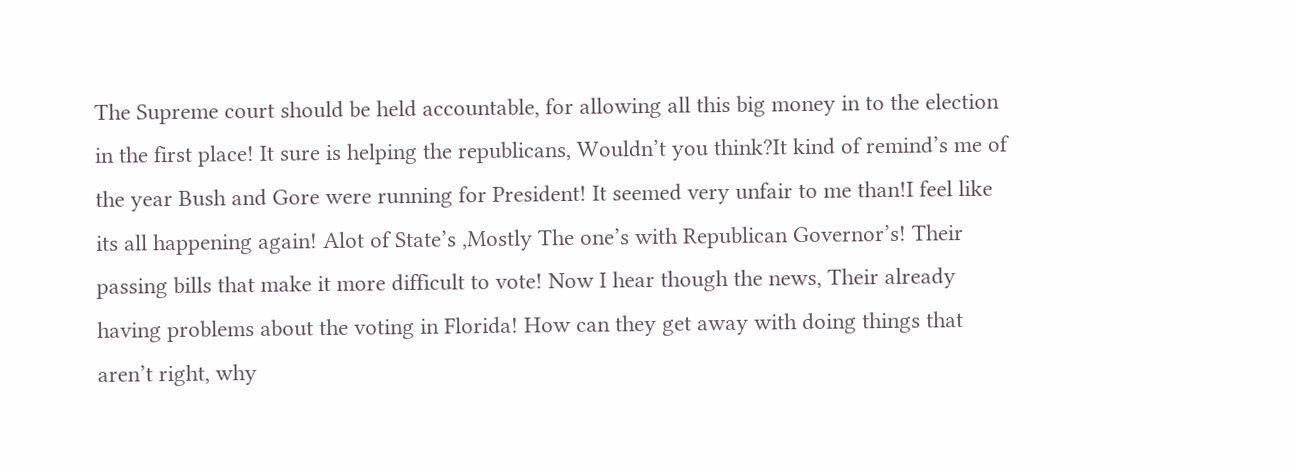The Supreme court should be held accountable, for allowing all this big money in to the election in the first place! It sure is helping the republicans, Wouldn’t you think?It kind of remind’s me of the year Bush and Gore were running for President! It seemed very unfair to me than!I feel like its all happening again! Alot of State’s ,Mostly The one’s with Republican Governor’s! Their passing bills that make it more difficult to vote! Now I hear though the news, Their already having problems about the voting in Florida! How can they get away with doing things that aren’t right, why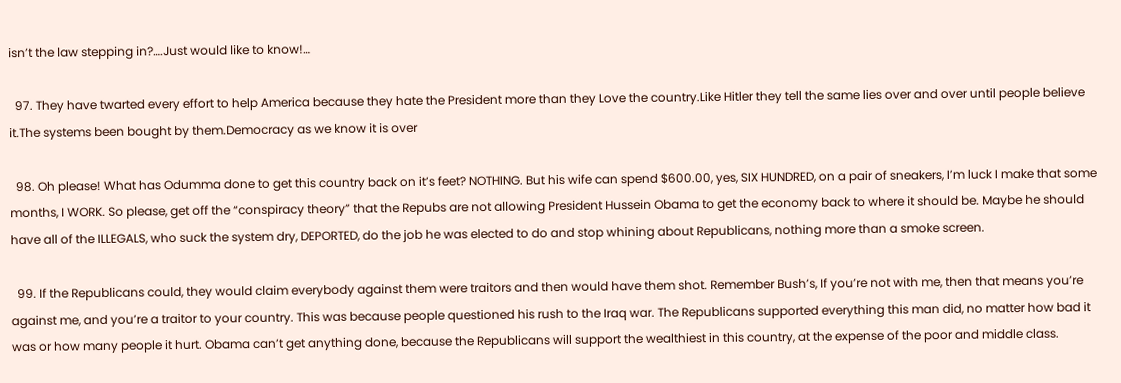isn’t the law stepping in?….Just would like to know!…

  97. They have twarted every effort to help America because they hate the President more than they Love the country.Like Hitler they tell the same lies over and over until people believe it.The systems been bought by them.Democracy as we know it is over

  98. Oh please! What has Odumma done to get this country back on it’s feet? NOTHING. But his wife can spend $600.00, yes, SIX HUNDRED, on a pair of sneakers, I’m luck I make that some months, I WORK. So please, get off the “conspiracy theory” that the Repubs are not allowing President Hussein Obama to get the economy back to where it should be. Maybe he should have all of the ILLEGALS, who suck the system dry, DEPORTED, do the job he was elected to do and stop whining about Republicans, nothing more than a smoke screen.

  99. If the Republicans could, they would claim everybody against them were traitors and then would have them shot. Remember Bush’s, If you’re not with me, then that means you’re against me, and you’re a traitor to your country. This was because people questioned his rush to the Iraq war. The Republicans supported everything this man did, no matter how bad it was or how many people it hurt. Obama can’t get anything done, because the Republicans will support the wealthiest in this country, at the expense of the poor and middle class.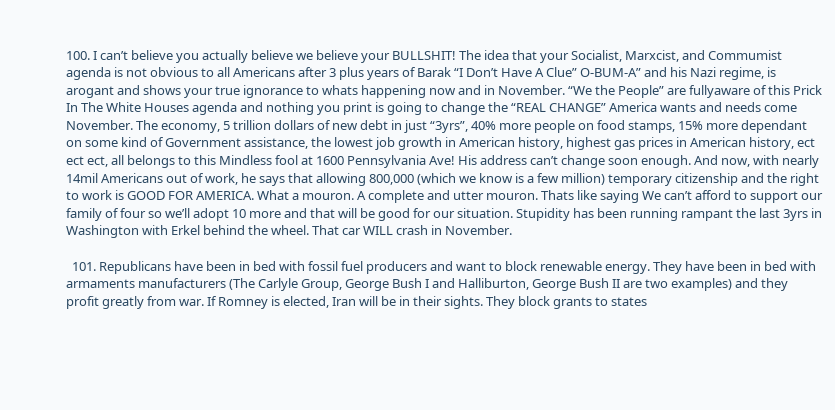100. I can’t believe you actually believe we believe your BULLSHIT! The idea that your Socialist, Marxcist, and Commumist agenda is not obvious to all Americans after 3 plus years of Barak “I Don’t Have A Clue” O-BUM-A” and his Nazi regime, is arogant and shows your true ignorance to whats happening now and in November. “We the People” are fullyaware of this Prick In The White Houses agenda and nothing you print is going to change the “REAL CHANGE” America wants and needs come November. The economy, 5 trillion dollars of new debt in just “3yrs”, 40% more people on food stamps, 15% more dependant on some kind of Government assistance, the lowest job growth in American history, highest gas prices in American history, ect ect ect, all belongs to this Mindless fool at 1600 Pennsylvania Ave! His address can’t change soon enough. And now, with nearly 14mil Americans out of work, he says that allowing 800,000 (which we know is a few million) temporary citizenship and the right to work is GOOD FOR AMERICA. What a mouron. A complete and utter mouron. Thats like saying We can’t afford to support our family of four so we’ll adopt 10 more and that will be good for our situation. Stupidity has been running rampant the last 3yrs in Washington with Erkel behind the wheel. That car WILL crash in November.

  101. Republicans have been in bed with fossil fuel producers and want to block renewable energy. They have been in bed with armaments manufacturers (The Carlyle Group, George Bush I and Halliburton, George Bush II are two examples) and they profit greatly from war. If Romney is elected, Iran will be in their sights. They block grants to states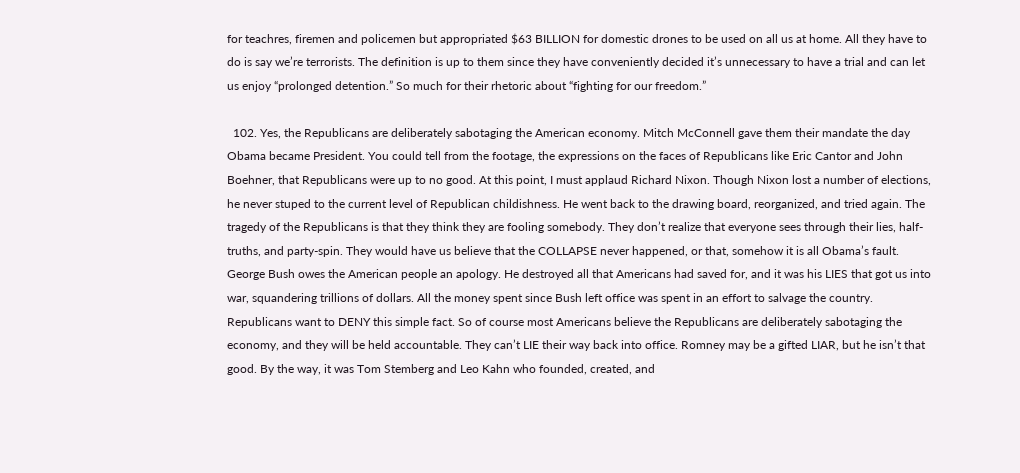for teachres, firemen and policemen but appropriated $63 BILLION for domestic drones to be used on all us at home. All they have to do is say we’re terrorists. The definition is up to them since they have conveniently decided it’s unnecessary to have a trial and can let us enjoy “prolonged detention.” So much for their rhetoric about “fighting for our freedom.”

  102. Yes, the Republicans are deliberately sabotaging the American economy. Mitch McConnell gave them their mandate the day Obama became President. You could tell from the footage, the expressions on the faces of Republicans like Eric Cantor and John Boehner, that Republicans were up to no good. At this point, I must applaud Richard Nixon. Though Nixon lost a number of elections, he never stuped to the current level of Republican childishness. He went back to the drawing board, reorganized, and tried again. The tragedy of the Republicans is that they think they are fooling somebody. They don’t realize that everyone sees through their lies, half-truths, and party-spin. They would have us believe that the COLLAPSE never happened, or that, somehow it is all Obama’s fault. George Bush owes the American people an apology. He destroyed all that Americans had saved for, and it was his LIES that got us into war, squandering trillions of dollars. All the money spent since Bush left office was spent in an effort to salvage the country. Republicans want to DENY this simple fact. So of course most Americans believe the Republicans are deliberately sabotaging the economy, and they will be held accountable. They can’t LIE their way back into office. Romney may be a gifted LIAR, but he isn’t that good. By the way, it was Tom Stemberg and Leo Kahn who founded, created, and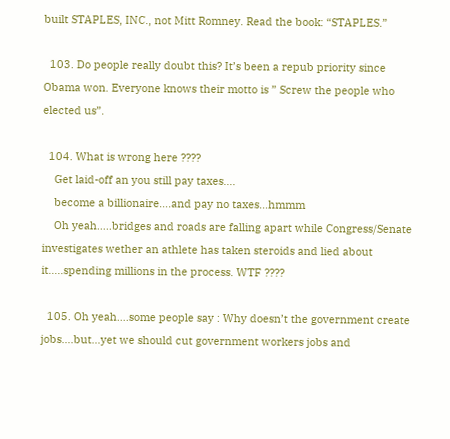built STAPLES, INC., not Mitt Romney. Read the book: “STAPLES.”

  103. Do people really doubt this? It’s been a repub priority since Obama won. Everyone knows their motto is ” Screw the people who elected us”.

  104. What is wrong here ????
    Get laid-off an you still pay taxes….
    become a billionaire….and pay no taxes…hmmm
    Oh yeah…..bridges and roads are falling apart while Congress/Senate investigates wether an athlete has taken steroids and lied about it…..spending millions in the process. WTF ????

  105. Oh yeah….some people say : Why doesn’t the government create jobs….but…yet we should cut government workers jobs and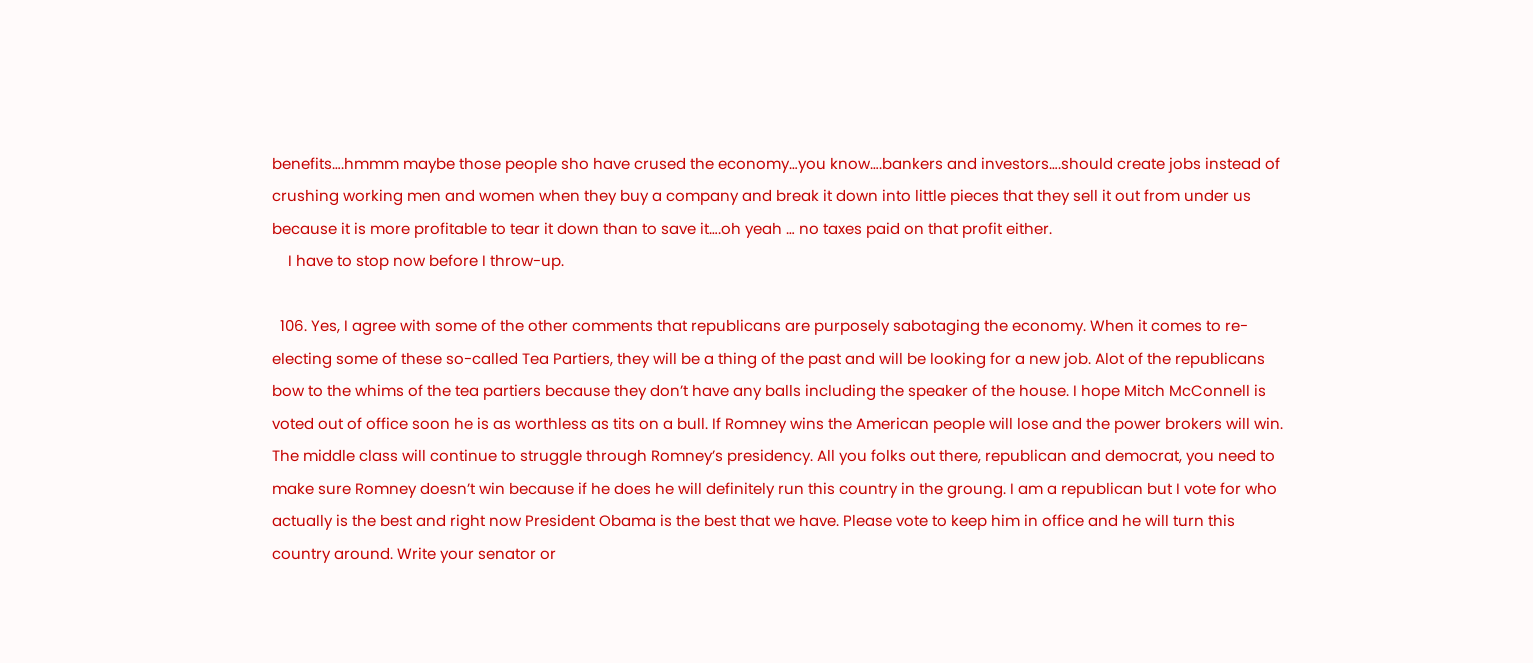benefits….hmmm maybe those people sho have crused the economy…you know….bankers and investors….should create jobs instead of crushing working men and women when they buy a company and break it down into little pieces that they sell it out from under us because it is more profitable to tear it down than to save it….oh yeah … no taxes paid on that profit either.
    I have to stop now before I throw-up.

  106. Yes, I agree with some of the other comments that republicans are purposely sabotaging the economy. When it comes to re-electing some of these so-called Tea Partiers, they will be a thing of the past and will be looking for a new job. Alot of the republicans bow to the whims of the tea partiers because they don’t have any balls including the speaker of the house. I hope Mitch McConnell is voted out of office soon he is as worthless as tits on a bull. If Romney wins the American people will lose and the power brokers will win. The middle class will continue to struggle through Romney’s presidency. All you folks out there, republican and democrat, you need to make sure Romney doesn’t win because if he does he will definitely run this country in the groung. I am a republican but I vote for who actually is the best and right now President Obama is the best that we have. Please vote to keep him in office and he will turn this country around. Write your senator or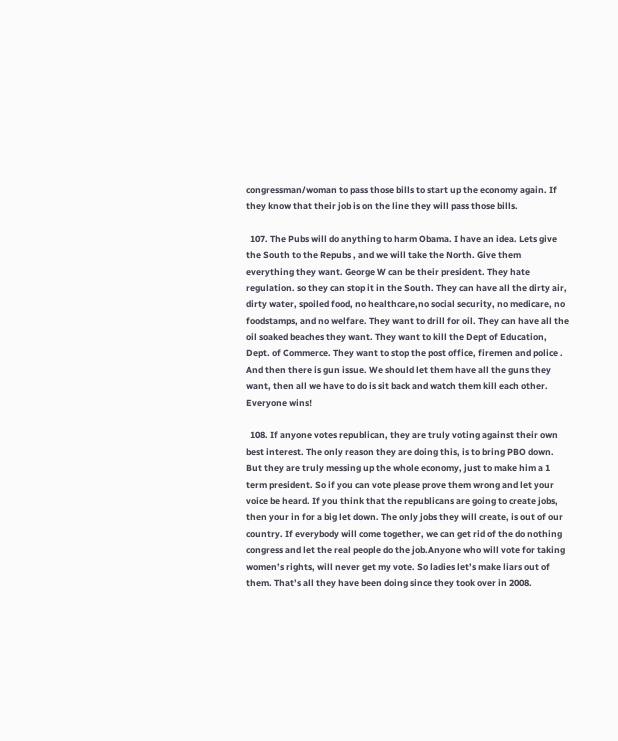congressman/woman to pass those bills to start up the economy again. If they know that their job is on the line they will pass those bills.

  107. The Pubs will do anything to harm Obama. I have an idea. Lets give the South to the Repubs , and we will take the North. Give them everything they want. George W can be their president. They hate regulation. so they can stop it in the South. They can have all the dirty air, dirty water, spoiled food, no healthcare,no social security, no medicare, no foodstamps, and no welfare. They want to drill for oil. They can have all the oil soaked beaches they want. They want to kill the Dept of Education, Dept. of Commerce. They want to stop the post office, firemen and police . And then there is gun issue. We should let them have all the guns they want, then all we have to do is sit back and watch them kill each other. Everyone wins!

  108. If anyone votes republican, they are truly voting against their own best interest. The only reason they are doing this, is to bring PBO down. But they are truly messing up the whole economy, just to make him a 1 term president. So if you can vote please prove them wrong and let your voice be heard. If you think that the republicans are going to create jobs, then your in for a big let down. The only jobs they will create, is out of our country. If everybody will come together, we can get rid of the do nothing congress and let the real people do the job.Anyone who will vote for taking women’s rights, will never get my vote. So ladies let’s make liars out of them. That’s all they have been doing since they took over in 2008.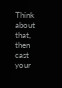Think about that, then cast your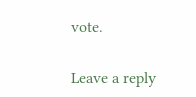vote.

Leave a reply